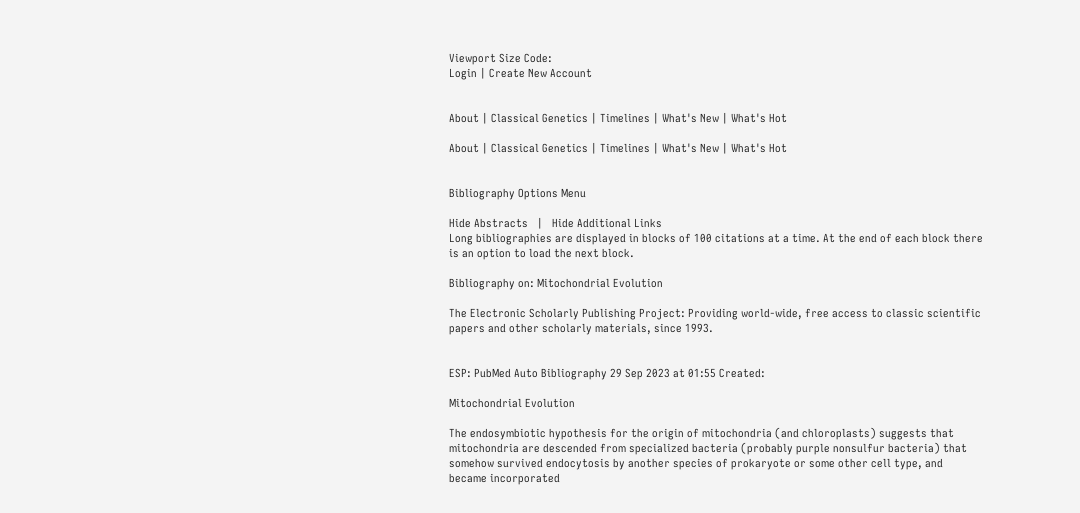Viewport Size Code:
Login | Create New Account


About | Classical Genetics | Timelines | What's New | What's Hot

About | Classical Genetics | Timelines | What's New | What's Hot


Bibliography Options Menu

Hide Abstracts   |   Hide Additional Links
Long bibliographies are displayed in blocks of 100 citations at a time. At the end of each block there is an option to load the next block.

Bibliography on: Mitochondrial Evolution

The Electronic Scholarly Publishing Project: Providing world-wide, free access to classic scientific papers and other scholarly materials, since 1993.


ESP: PubMed Auto Bibliography 29 Sep 2023 at 01:55 Created:

Mitochondrial Evolution

The endosymbiotic hypothesis for the origin of mitochondria (and chloroplasts) suggests that mitochondria are descended from specialized bacteria (probably purple nonsulfur bacteria) that somehow survived endocytosis by another species of prokaryote or some other cell type, and became incorporated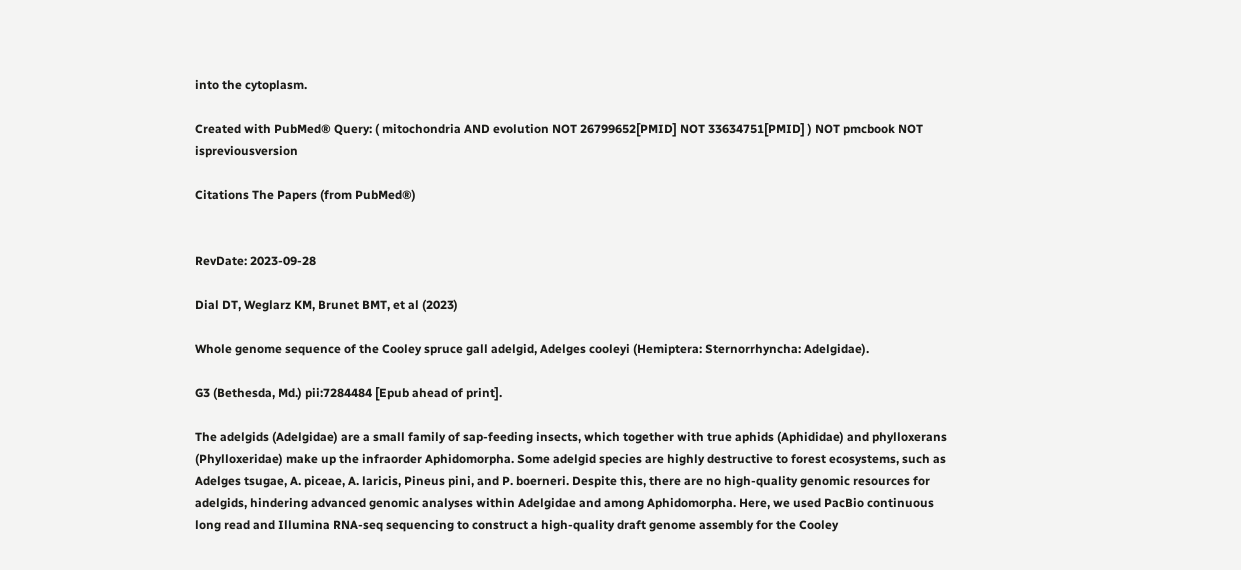into the cytoplasm.

Created with PubMed® Query: ( mitochondria AND evolution NOT 26799652[PMID] NOT 33634751[PMID] ) NOT pmcbook NOT ispreviousversion

Citations The Papers (from PubMed®)


RevDate: 2023-09-28

Dial DT, Weglarz KM, Brunet BMT, et al (2023)

Whole genome sequence of the Cooley spruce gall adelgid, Adelges cooleyi (Hemiptera: Sternorrhyncha: Adelgidae).

G3 (Bethesda, Md.) pii:7284484 [Epub ahead of print].

The adelgids (Adelgidae) are a small family of sap-feeding insects, which together with true aphids (Aphididae) and phylloxerans (Phylloxeridae) make up the infraorder Aphidomorpha. Some adelgid species are highly destructive to forest ecosystems, such as Adelges tsugae, A. piceae, A. laricis, Pineus pini, and P. boerneri. Despite this, there are no high-quality genomic resources for adelgids, hindering advanced genomic analyses within Adelgidae and among Aphidomorpha. Here, we used PacBio continuous long read and Illumina RNA-seq sequencing to construct a high-quality draft genome assembly for the Cooley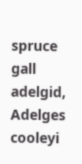spruce gall adelgid, Adelges cooleyi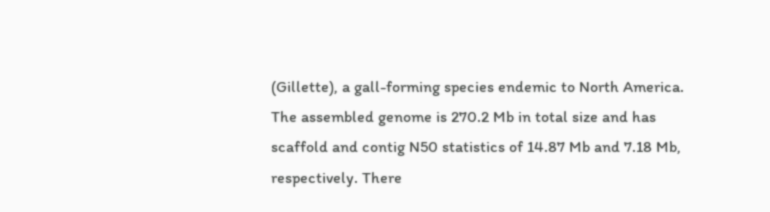(Gillette), a gall-forming species endemic to North America. The assembled genome is 270.2 Mb in total size and has scaffold and contig N50 statistics of 14.87 Mb and 7.18 Mb, respectively. There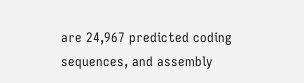are 24,967 predicted coding sequences, and assembly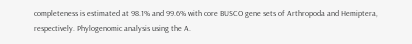completeness is estimated at 98.1% and 99.6% with core BUSCO gene sets of Arthropoda and Hemiptera, respectively. Phylogenomic analysis using the A.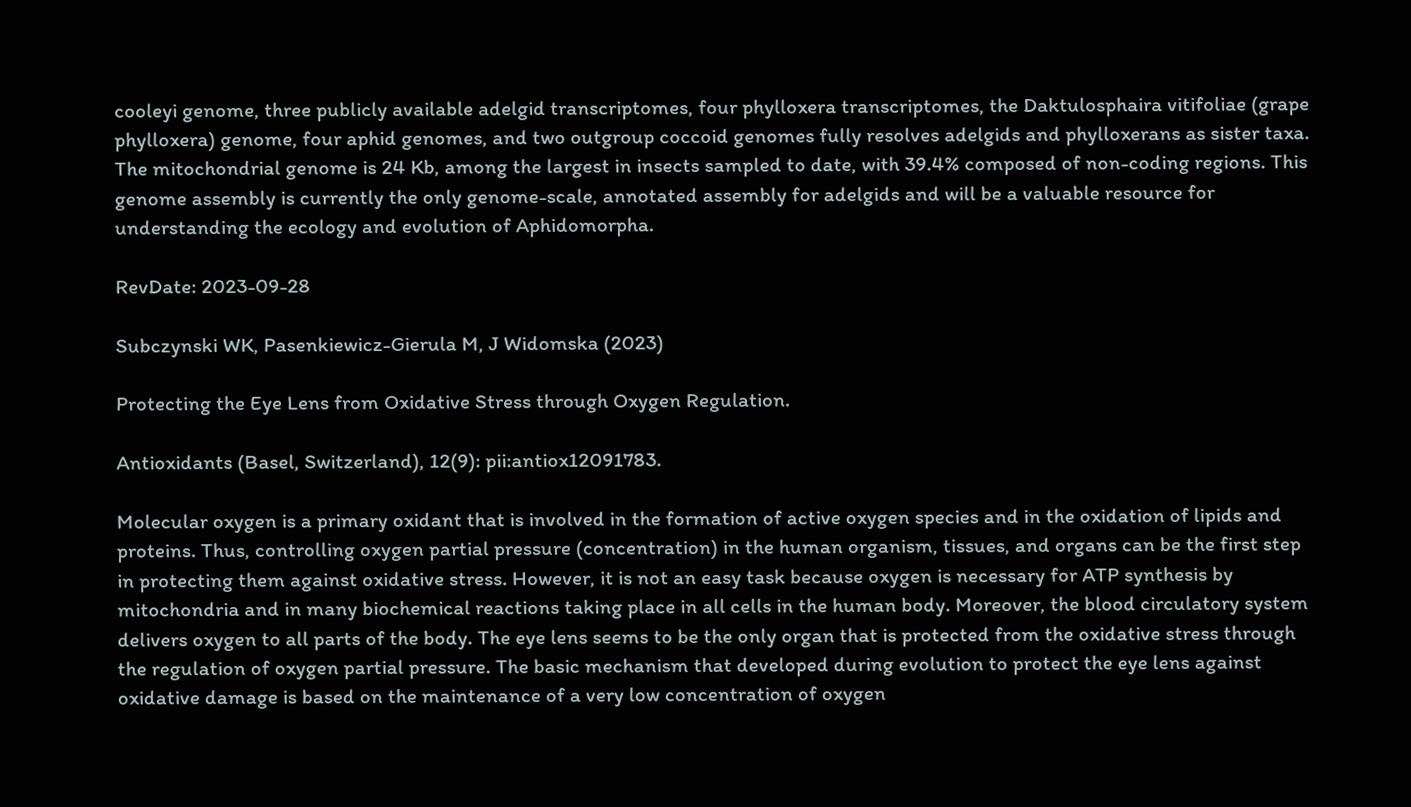cooleyi genome, three publicly available adelgid transcriptomes, four phylloxera transcriptomes, the Daktulosphaira vitifoliae (grape phylloxera) genome, four aphid genomes, and two outgroup coccoid genomes fully resolves adelgids and phylloxerans as sister taxa. The mitochondrial genome is 24 Kb, among the largest in insects sampled to date, with 39.4% composed of non-coding regions. This genome assembly is currently the only genome-scale, annotated assembly for adelgids and will be a valuable resource for understanding the ecology and evolution of Aphidomorpha.

RevDate: 2023-09-28

Subczynski WK, Pasenkiewicz-Gierula M, J Widomska (2023)

Protecting the Eye Lens from Oxidative Stress through Oxygen Regulation.

Antioxidants (Basel, Switzerland), 12(9): pii:antiox12091783.

Molecular oxygen is a primary oxidant that is involved in the formation of active oxygen species and in the oxidation of lipids and proteins. Thus, controlling oxygen partial pressure (concentration) in the human organism, tissues, and organs can be the first step in protecting them against oxidative stress. However, it is not an easy task because oxygen is necessary for ATP synthesis by mitochondria and in many biochemical reactions taking place in all cells in the human body. Moreover, the blood circulatory system delivers oxygen to all parts of the body. The eye lens seems to be the only organ that is protected from the oxidative stress through the regulation of oxygen partial pressure. The basic mechanism that developed during evolution to protect the eye lens against oxidative damage is based on the maintenance of a very low concentration of oxygen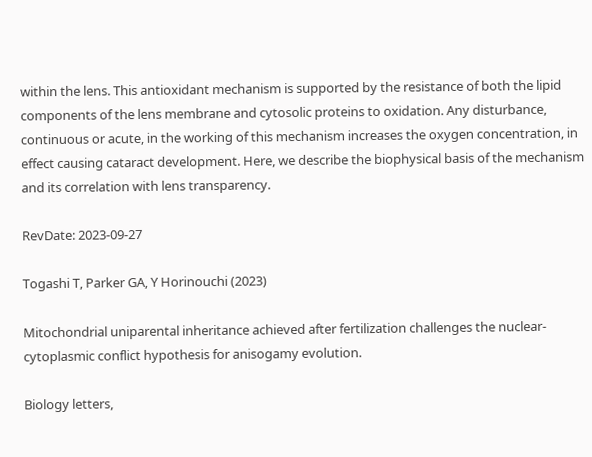within the lens. This antioxidant mechanism is supported by the resistance of both the lipid components of the lens membrane and cytosolic proteins to oxidation. Any disturbance, continuous or acute, in the working of this mechanism increases the oxygen concentration, in effect causing cataract development. Here, we describe the biophysical basis of the mechanism and its correlation with lens transparency.

RevDate: 2023-09-27

Togashi T, Parker GA, Y Horinouchi (2023)

Mitochondrial uniparental inheritance achieved after fertilization challenges the nuclear-cytoplasmic conflict hypothesis for anisogamy evolution.

Biology letters,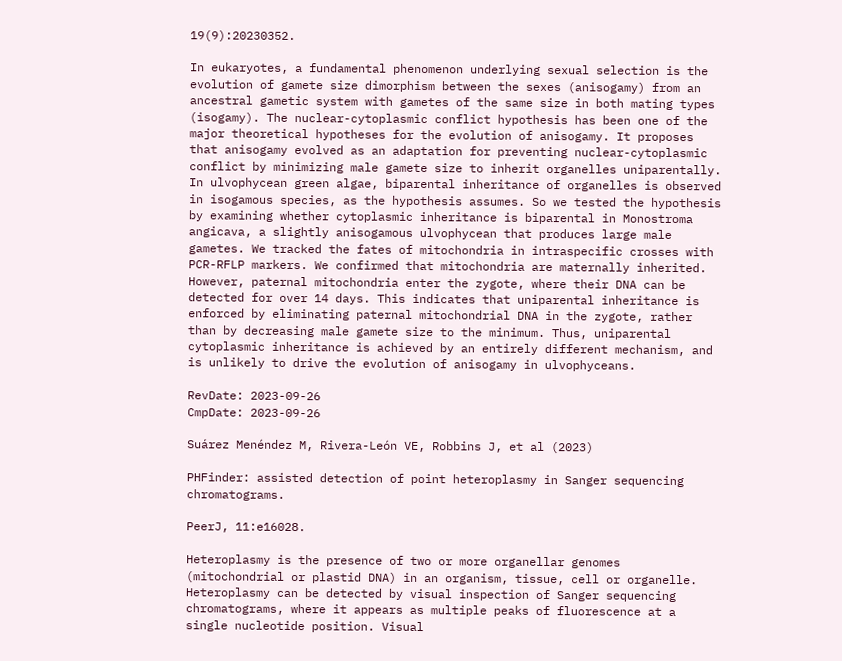19(9):20230352.

In eukaryotes, a fundamental phenomenon underlying sexual selection is the evolution of gamete size dimorphism between the sexes (anisogamy) from an ancestral gametic system with gametes of the same size in both mating types (isogamy). The nuclear-cytoplasmic conflict hypothesis has been one of the major theoretical hypotheses for the evolution of anisogamy. It proposes that anisogamy evolved as an adaptation for preventing nuclear-cytoplasmic conflict by minimizing male gamete size to inherit organelles uniparentally. In ulvophycean green algae, biparental inheritance of organelles is observed in isogamous species, as the hypothesis assumes. So we tested the hypothesis by examining whether cytoplasmic inheritance is biparental in Monostroma angicava, a slightly anisogamous ulvophycean that produces large male gametes. We tracked the fates of mitochondria in intraspecific crosses with PCR-RFLP markers. We confirmed that mitochondria are maternally inherited. However, paternal mitochondria enter the zygote, where their DNA can be detected for over 14 days. This indicates that uniparental inheritance is enforced by eliminating paternal mitochondrial DNA in the zygote, rather than by decreasing male gamete size to the minimum. Thus, uniparental cytoplasmic inheritance is achieved by an entirely different mechanism, and is unlikely to drive the evolution of anisogamy in ulvophyceans.

RevDate: 2023-09-26
CmpDate: 2023-09-26

Suárez Menéndez M, Rivera-León VE, Robbins J, et al (2023)

PHFinder: assisted detection of point heteroplasmy in Sanger sequencing chromatograms.

PeerJ, 11:e16028.

Heteroplasmy is the presence of two or more organellar genomes (mitochondrial or plastid DNA) in an organism, tissue, cell or organelle. Heteroplasmy can be detected by visual inspection of Sanger sequencing chromatograms, where it appears as multiple peaks of fluorescence at a single nucleotide position. Visual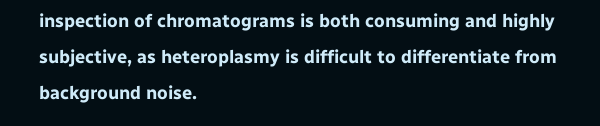inspection of chromatograms is both consuming and highly subjective, as heteroplasmy is difficult to differentiate from background noise.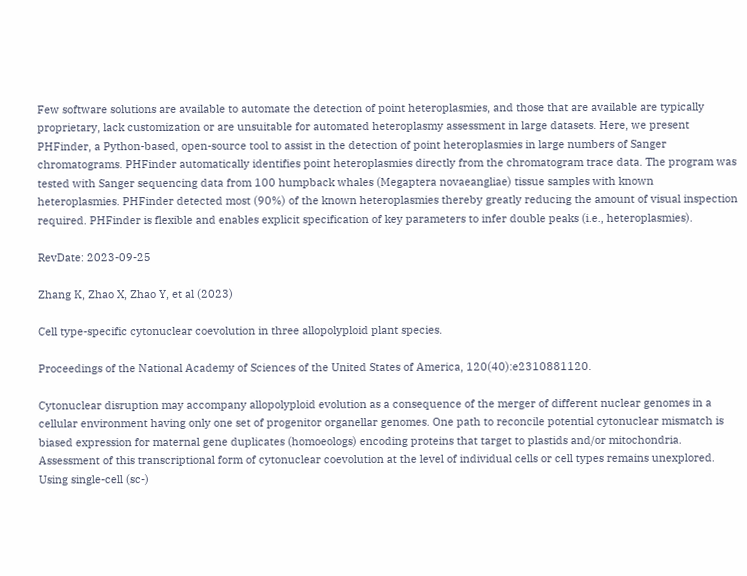Few software solutions are available to automate the detection of point heteroplasmies, and those that are available are typically proprietary, lack customization or are unsuitable for automated heteroplasmy assessment in large datasets. Here, we present PHFinder, a Python-based, open-source tool to assist in the detection of point heteroplasmies in large numbers of Sanger chromatograms. PHFinder automatically identifies point heteroplasmies directly from the chromatogram trace data. The program was tested with Sanger sequencing data from 100 humpback whales (Megaptera novaeangliae) tissue samples with known heteroplasmies. PHFinder detected most (90%) of the known heteroplasmies thereby greatly reducing the amount of visual inspection required. PHFinder is flexible and enables explicit specification of key parameters to infer double peaks (i.e., heteroplasmies).

RevDate: 2023-09-25

Zhang K, Zhao X, Zhao Y, et al (2023)

Cell type-specific cytonuclear coevolution in three allopolyploid plant species.

Proceedings of the National Academy of Sciences of the United States of America, 120(40):e2310881120.

Cytonuclear disruption may accompany allopolyploid evolution as a consequence of the merger of different nuclear genomes in a cellular environment having only one set of progenitor organellar genomes. One path to reconcile potential cytonuclear mismatch is biased expression for maternal gene duplicates (homoeologs) encoding proteins that target to plastids and/or mitochondria. Assessment of this transcriptional form of cytonuclear coevolution at the level of individual cells or cell types remains unexplored. Using single-cell (sc-)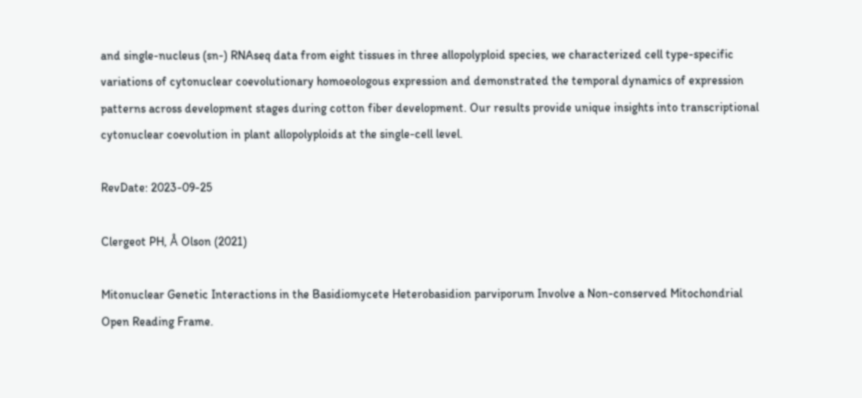and single-nucleus (sn-) RNAseq data from eight tissues in three allopolyploid species, we characterized cell type-specific variations of cytonuclear coevolutionary homoeologous expression and demonstrated the temporal dynamics of expression patterns across development stages during cotton fiber development. Our results provide unique insights into transcriptional cytonuclear coevolution in plant allopolyploids at the single-cell level.

RevDate: 2023-09-25

Clergeot PH, Å Olson (2021)

Mitonuclear Genetic Interactions in the Basidiomycete Heterobasidion parviporum Involve a Non-conserved Mitochondrial Open Reading Frame.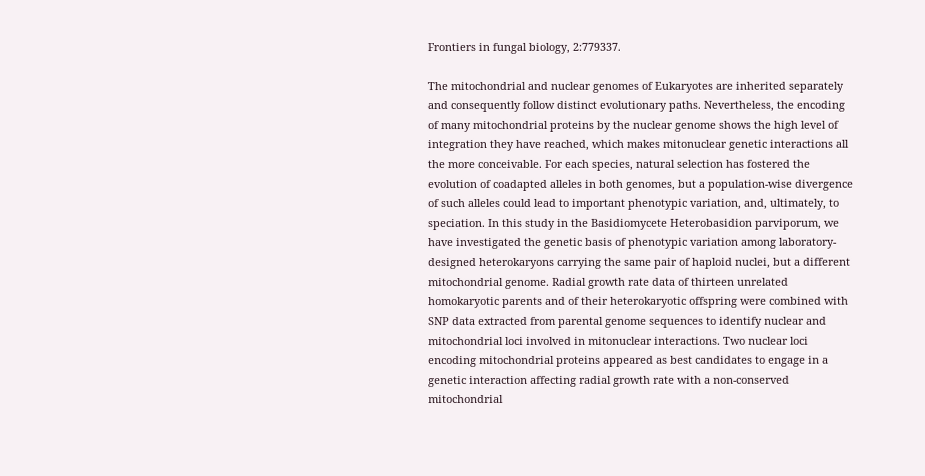Frontiers in fungal biology, 2:779337.

The mitochondrial and nuclear genomes of Eukaryotes are inherited separately and consequently follow distinct evolutionary paths. Nevertheless, the encoding of many mitochondrial proteins by the nuclear genome shows the high level of integration they have reached, which makes mitonuclear genetic interactions all the more conceivable. For each species, natural selection has fostered the evolution of coadapted alleles in both genomes, but a population-wise divergence of such alleles could lead to important phenotypic variation, and, ultimately, to speciation. In this study in the Basidiomycete Heterobasidion parviporum, we have investigated the genetic basis of phenotypic variation among laboratory-designed heterokaryons carrying the same pair of haploid nuclei, but a different mitochondrial genome. Radial growth rate data of thirteen unrelated homokaryotic parents and of their heterokaryotic offspring were combined with SNP data extracted from parental genome sequences to identify nuclear and mitochondrial loci involved in mitonuclear interactions. Two nuclear loci encoding mitochondrial proteins appeared as best candidates to engage in a genetic interaction affecting radial growth rate with a non-conserved mitochondrial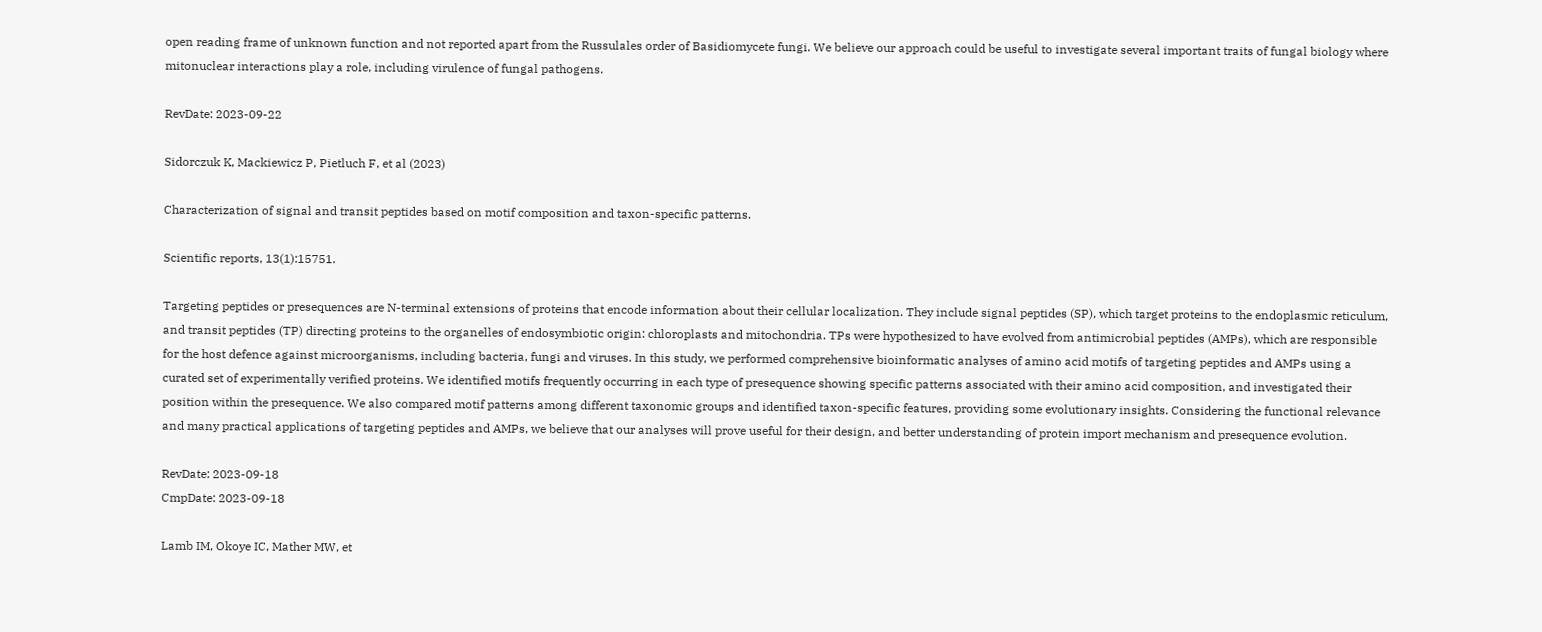open reading frame of unknown function and not reported apart from the Russulales order of Basidiomycete fungi. We believe our approach could be useful to investigate several important traits of fungal biology where mitonuclear interactions play a role, including virulence of fungal pathogens.

RevDate: 2023-09-22

Sidorczuk K, Mackiewicz P, Pietluch F, et al (2023)

Characterization of signal and transit peptides based on motif composition and taxon-specific patterns.

Scientific reports, 13(1):15751.

Targeting peptides or presequences are N-terminal extensions of proteins that encode information about their cellular localization. They include signal peptides (SP), which target proteins to the endoplasmic reticulum, and transit peptides (TP) directing proteins to the organelles of endosymbiotic origin: chloroplasts and mitochondria. TPs were hypothesized to have evolved from antimicrobial peptides (AMPs), which are responsible for the host defence against microorganisms, including bacteria, fungi and viruses. In this study, we performed comprehensive bioinformatic analyses of amino acid motifs of targeting peptides and AMPs using a curated set of experimentally verified proteins. We identified motifs frequently occurring in each type of presequence showing specific patterns associated with their amino acid composition, and investigated their position within the presequence. We also compared motif patterns among different taxonomic groups and identified taxon-specific features, providing some evolutionary insights. Considering the functional relevance and many practical applications of targeting peptides and AMPs, we believe that our analyses will prove useful for their design, and better understanding of protein import mechanism and presequence evolution.

RevDate: 2023-09-18
CmpDate: 2023-09-18

Lamb IM, Okoye IC, Mather MW, et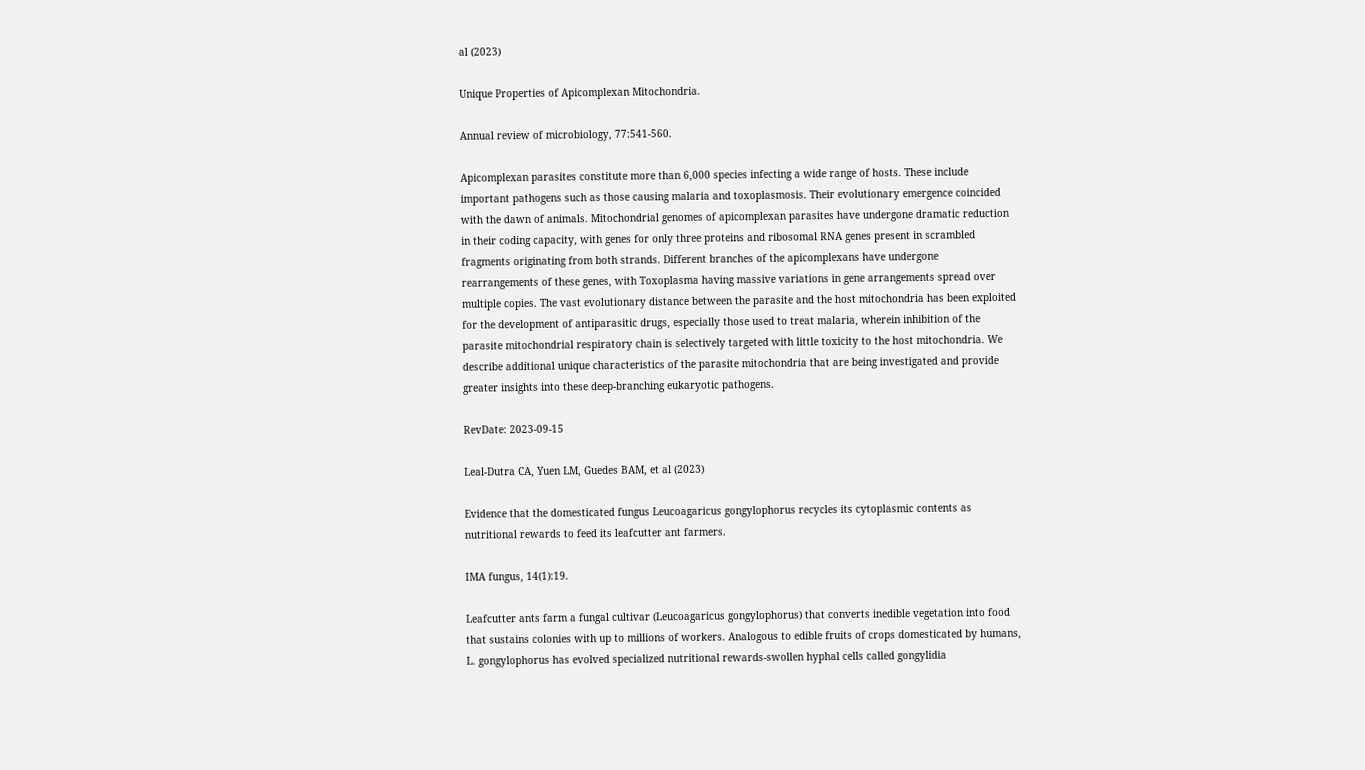al (2023)

Unique Properties of Apicomplexan Mitochondria.

Annual review of microbiology, 77:541-560.

Apicomplexan parasites constitute more than 6,000 species infecting a wide range of hosts. These include important pathogens such as those causing malaria and toxoplasmosis. Their evolutionary emergence coincided with the dawn of animals. Mitochondrial genomes of apicomplexan parasites have undergone dramatic reduction in their coding capacity, with genes for only three proteins and ribosomal RNA genes present in scrambled fragments originating from both strands. Different branches of the apicomplexans have undergone rearrangements of these genes, with Toxoplasma having massive variations in gene arrangements spread over multiple copies. The vast evolutionary distance between the parasite and the host mitochondria has been exploited for the development of antiparasitic drugs, especially those used to treat malaria, wherein inhibition of the parasite mitochondrial respiratory chain is selectively targeted with little toxicity to the host mitochondria. We describe additional unique characteristics of the parasite mitochondria that are being investigated and provide greater insights into these deep-branching eukaryotic pathogens.

RevDate: 2023-09-15

Leal-Dutra CA, Yuen LM, Guedes BAM, et al (2023)

Evidence that the domesticated fungus Leucoagaricus gongylophorus recycles its cytoplasmic contents as nutritional rewards to feed its leafcutter ant farmers.

IMA fungus, 14(1):19.

Leafcutter ants farm a fungal cultivar (Leucoagaricus gongylophorus) that converts inedible vegetation into food that sustains colonies with up to millions of workers. Analogous to edible fruits of crops domesticated by humans, L. gongylophorus has evolved specialized nutritional rewards-swollen hyphal cells called gongylidia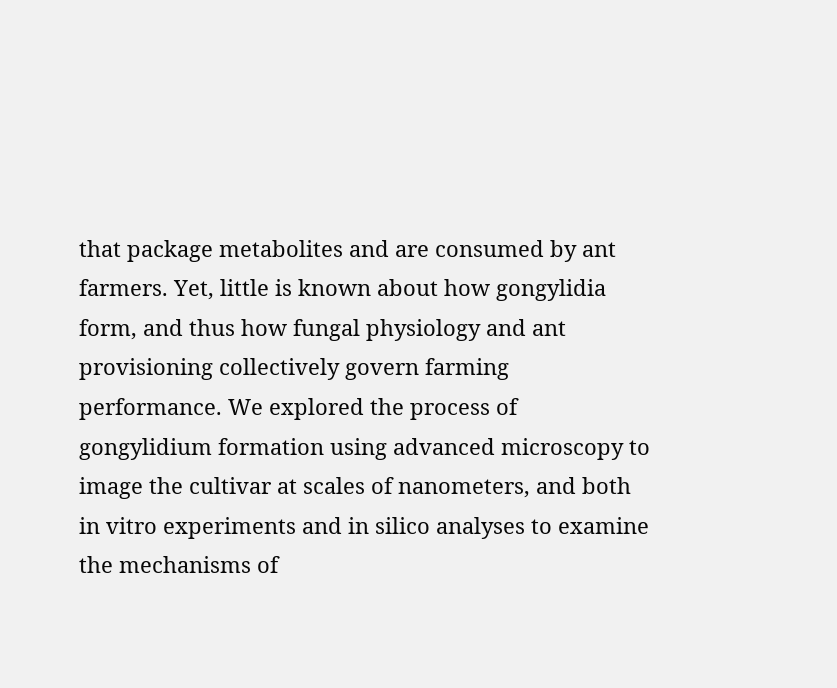that package metabolites and are consumed by ant farmers. Yet, little is known about how gongylidia form, and thus how fungal physiology and ant provisioning collectively govern farming performance. We explored the process of gongylidium formation using advanced microscopy to image the cultivar at scales of nanometers, and both in vitro experiments and in silico analyses to examine the mechanisms of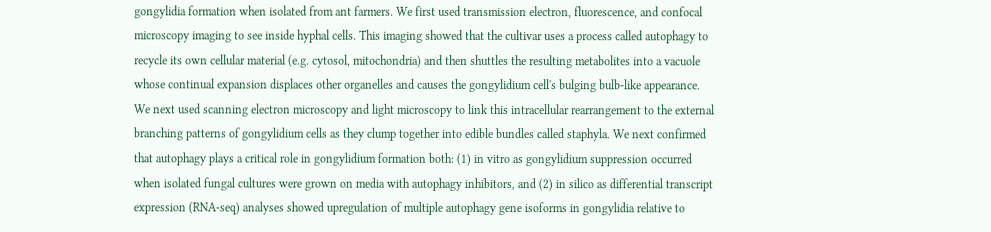gongylidia formation when isolated from ant farmers. We first used transmission electron, fluorescence, and confocal microscopy imaging to see inside hyphal cells. This imaging showed that the cultivar uses a process called autophagy to recycle its own cellular material (e.g. cytosol, mitochondria) and then shuttles the resulting metabolites into a vacuole whose continual expansion displaces other organelles and causes the gongylidium cell's bulging bulb-like appearance. We next used scanning electron microscopy and light microscopy to link this intracellular rearrangement to the external branching patterns of gongylidium cells as they clump together into edible bundles called staphyla. We next confirmed that autophagy plays a critical role in gongylidium formation both: (1) in vitro as gongylidium suppression occurred when isolated fungal cultures were grown on media with autophagy inhibitors, and (2) in silico as differential transcript expression (RNA-seq) analyses showed upregulation of multiple autophagy gene isoforms in gongylidia relative to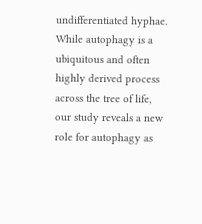undifferentiated hyphae. While autophagy is a ubiquitous and often highly derived process across the tree of life, our study reveals a new role for autophagy as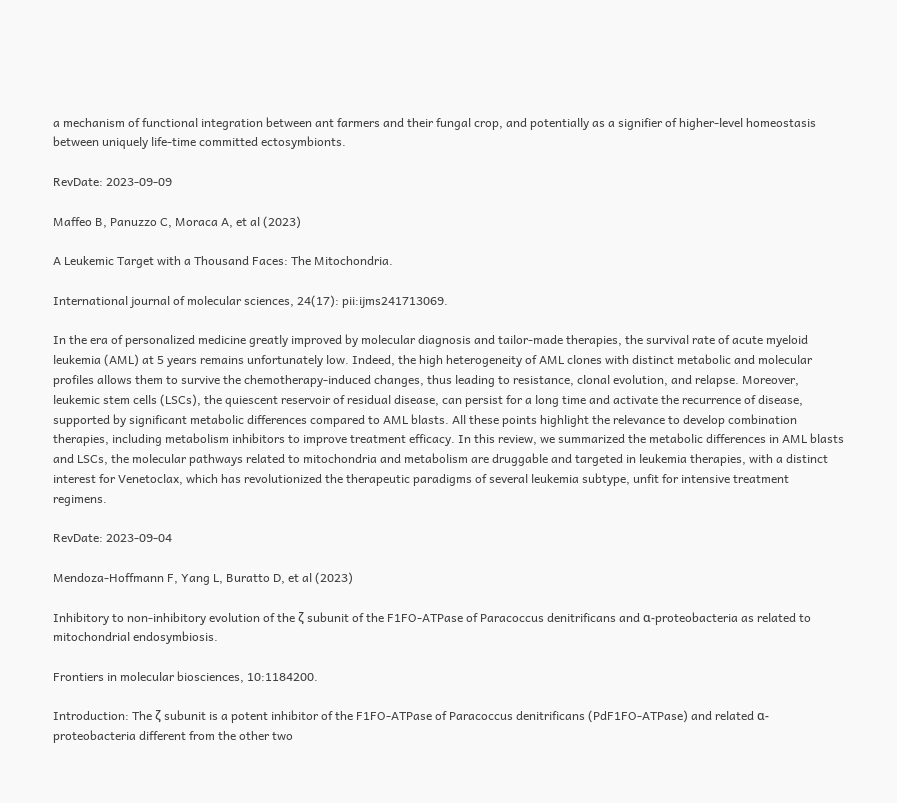a mechanism of functional integration between ant farmers and their fungal crop, and potentially as a signifier of higher-level homeostasis between uniquely life-time committed ectosymbionts.

RevDate: 2023-09-09

Maffeo B, Panuzzo C, Moraca A, et al (2023)

A Leukemic Target with a Thousand Faces: The Mitochondria.

International journal of molecular sciences, 24(17): pii:ijms241713069.

In the era of personalized medicine greatly improved by molecular diagnosis and tailor-made therapies, the survival rate of acute myeloid leukemia (AML) at 5 years remains unfortunately low. Indeed, the high heterogeneity of AML clones with distinct metabolic and molecular profiles allows them to survive the chemotherapy-induced changes, thus leading to resistance, clonal evolution, and relapse. Moreover, leukemic stem cells (LSCs), the quiescent reservoir of residual disease, can persist for a long time and activate the recurrence of disease, supported by significant metabolic differences compared to AML blasts. All these points highlight the relevance to develop combination therapies, including metabolism inhibitors to improve treatment efficacy. In this review, we summarized the metabolic differences in AML blasts and LSCs, the molecular pathways related to mitochondria and metabolism are druggable and targeted in leukemia therapies, with a distinct interest for Venetoclax, which has revolutionized the therapeutic paradigms of several leukemia subtype, unfit for intensive treatment regimens.

RevDate: 2023-09-04

Mendoza-Hoffmann F, Yang L, Buratto D, et al (2023)

Inhibitory to non-inhibitory evolution of the ζ subunit of the F1FO-ATPase of Paracoccus denitrificans and α-proteobacteria as related to mitochondrial endosymbiosis.

Frontiers in molecular biosciences, 10:1184200.

Introduction: The ζ subunit is a potent inhibitor of the F1FO-ATPase of Paracoccus denitrificans (PdF1FO-ATPase) and related α-proteobacteria different from the other two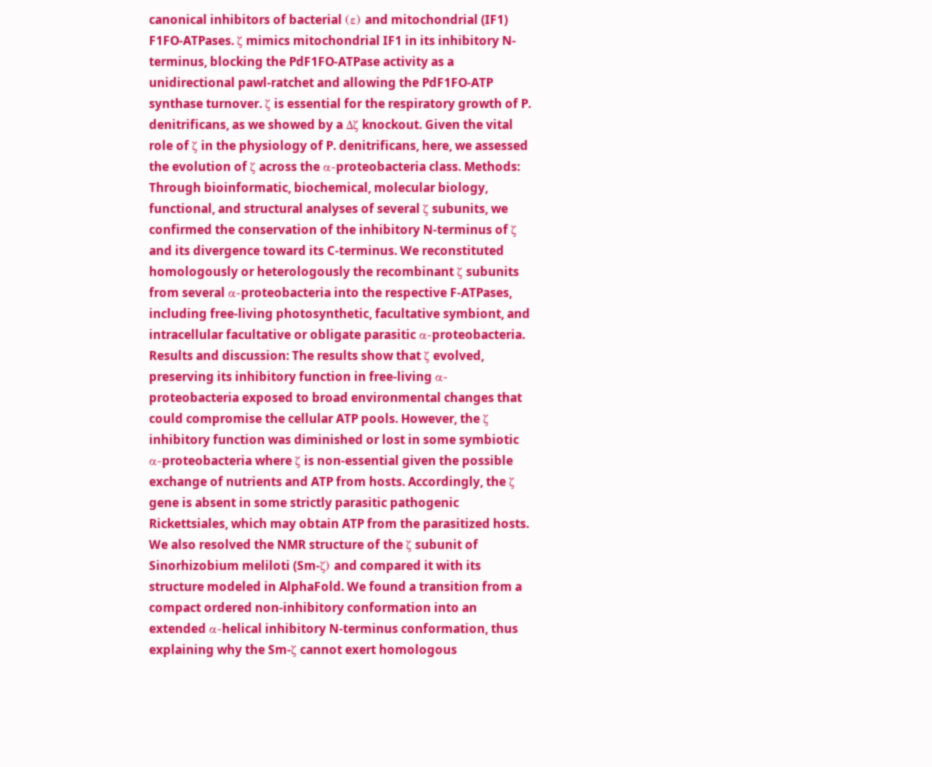canonical inhibitors of bacterial (ε) and mitochondrial (IF1) F1FO-ATPases. ζ mimics mitochondrial IF1 in its inhibitory N-terminus, blocking the PdF1FO-ATPase activity as a unidirectional pawl-ratchet and allowing the PdF1FO-ATP synthase turnover. ζ is essential for the respiratory growth of P. denitrificans, as we showed by a Δζ knockout. Given the vital role of ζ in the physiology of P. denitrificans, here, we assessed the evolution of ζ across the α-proteobacteria class. Methods: Through bioinformatic, biochemical, molecular biology, functional, and structural analyses of several ζ subunits, we confirmed the conservation of the inhibitory N-terminus of ζ and its divergence toward its C-terminus. We reconstituted homologously or heterologously the recombinant ζ subunits from several α-proteobacteria into the respective F-ATPases, including free-living photosynthetic, facultative symbiont, and intracellular facultative or obligate parasitic α-proteobacteria. Results and discussion: The results show that ζ evolved, preserving its inhibitory function in free-living α-proteobacteria exposed to broad environmental changes that could compromise the cellular ATP pools. However, the ζ inhibitory function was diminished or lost in some symbiotic α-proteobacteria where ζ is non-essential given the possible exchange of nutrients and ATP from hosts. Accordingly, the ζ gene is absent in some strictly parasitic pathogenic Rickettsiales, which may obtain ATP from the parasitized hosts. We also resolved the NMR structure of the ζ subunit of Sinorhizobium meliloti (Sm-ζ) and compared it with its structure modeled in AlphaFold. We found a transition from a compact ordered non-inhibitory conformation into an extended α-helical inhibitory N-terminus conformation, thus explaining why the Sm-ζ cannot exert homologous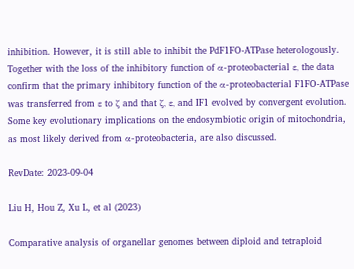inhibition. However, it is still able to inhibit the PdF1FO-ATPase heterologously. Together with the loss of the inhibitory function of α-proteobacterial ε, the data confirm that the primary inhibitory function of the α-proteobacterial F1FO-ATPase was transferred from ε to ζ and that ζ, ε, and IF1 evolved by convergent evolution. Some key evolutionary implications on the endosymbiotic origin of mitochondria, as most likely derived from α-proteobacteria, are also discussed.

RevDate: 2023-09-04

Liu H, Hou Z, Xu L, et al (2023)

Comparative analysis of organellar genomes between diploid and tetraploid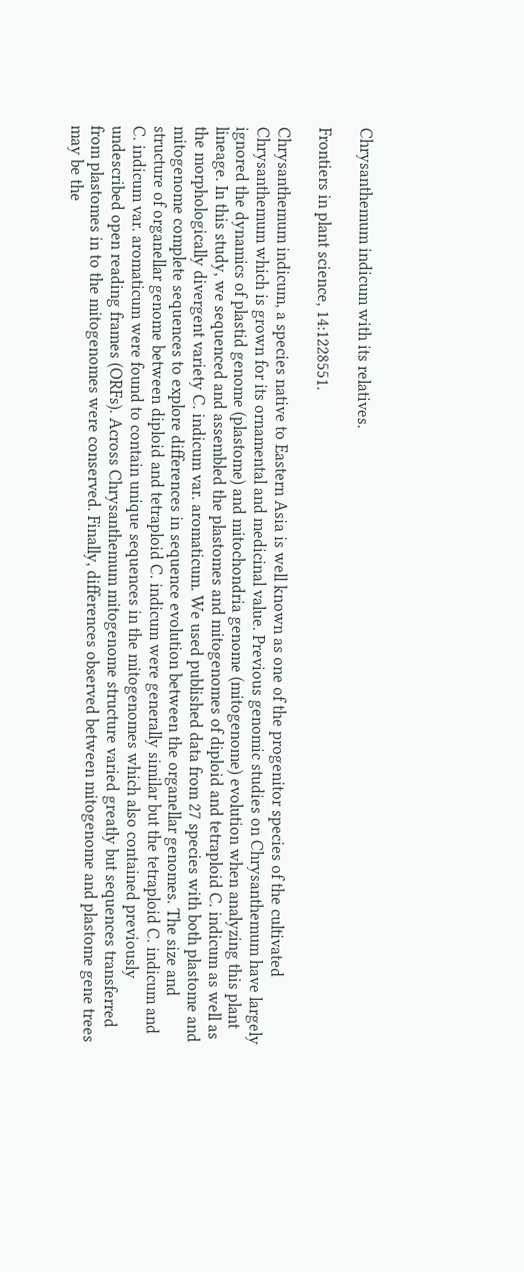Chrysanthemum indicum with its relatives.

Frontiers in plant science, 14:1228551.

Chrysanthemum indicum, a species native to Eastern Asia is well known as one of the progenitor species of the cultivated Chrysanthemum which is grown for its ornamental and medicinal value. Previous genomic studies on Chrysanthemum have largely ignored the dynamics of plastid genome (plastome) and mitochondria genome (mitogenome) evolution when analyzing this plant lineage. In this study, we sequenced and assembled the plastomes and mitogenomes of diploid and tetraploid C. indicum as well as the morphologically divergent variety C. indicum var. aromaticum. We used published data from 27 species with both plastome and mitogenome complete sequences to explore differences in sequence evolution between the organellar genomes. The size and structure of organellar genome between diploid and tetraploid C. indicum were generally similar but the tetraploid C. indicum and C. indicum var. aromaticum were found to contain unique sequences in the mitogenomes which also contained previously undescribed open reading frames (ORFs). Across Chrysanthemum mitogenome structure varied greatly but sequences transferred from plastomes in to the mitogenomes were conserved. Finally, differences observed between mitogenome and plastome gene trees may be the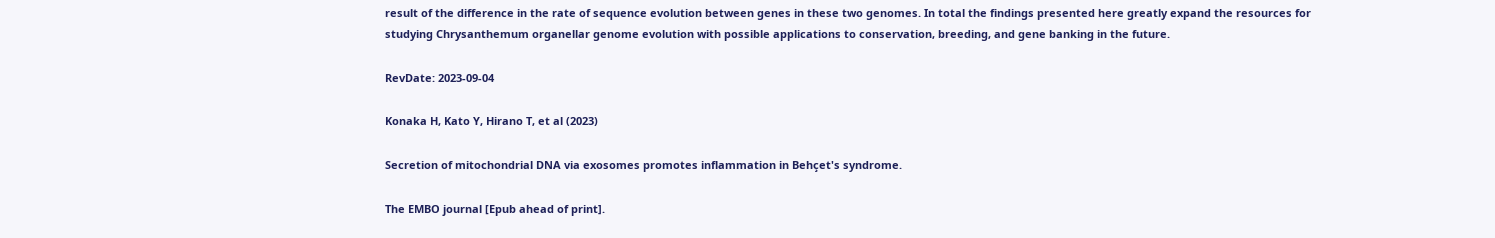result of the difference in the rate of sequence evolution between genes in these two genomes. In total the findings presented here greatly expand the resources for studying Chrysanthemum organellar genome evolution with possible applications to conservation, breeding, and gene banking in the future.

RevDate: 2023-09-04

Konaka H, Kato Y, Hirano T, et al (2023)

Secretion of mitochondrial DNA via exosomes promotes inflammation in Behçet's syndrome.

The EMBO journal [Epub ahead of print].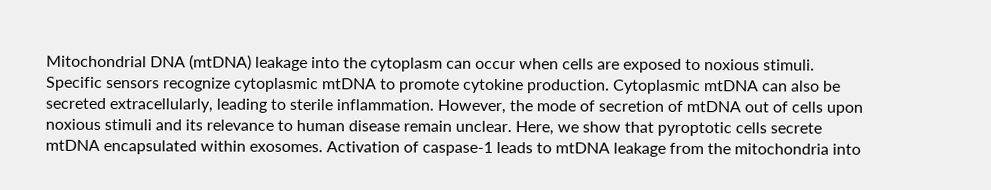Mitochondrial DNA (mtDNA) leakage into the cytoplasm can occur when cells are exposed to noxious stimuli. Specific sensors recognize cytoplasmic mtDNA to promote cytokine production. Cytoplasmic mtDNA can also be secreted extracellularly, leading to sterile inflammation. However, the mode of secretion of mtDNA out of cells upon noxious stimuli and its relevance to human disease remain unclear. Here, we show that pyroptotic cells secrete mtDNA encapsulated within exosomes. Activation of caspase-1 leads to mtDNA leakage from the mitochondria into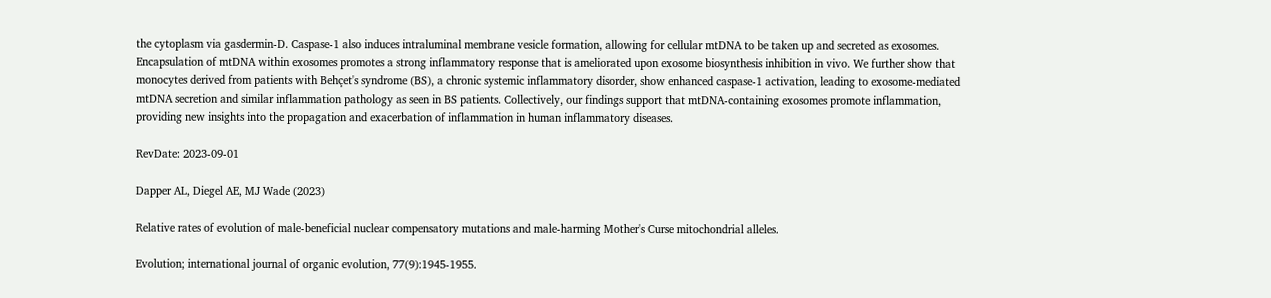the cytoplasm via gasdermin-D. Caspase-1 also induces intraluminal membrane vesicle formation, allowing for cellular mtDNA to be taken up and secreted as exosomes. Encapsulation of mtDNA within exosomes promotes a strong inflammatory response that is ameliorated upon exosome biosynthesis inhibition in vivo. We further show that monocytes derived from patients with Behçet's syndrome (BS), a chronic systemic inflammatory disorder, show enhanced caspase-1 activation, leading to exosome-mediated mtDNA secretion and similar inflammation pathology as seen in BS patients. Collectively, our findings support that mtDNA-containing exosomes promote inflammation, providing new insights into the propagation and exacerbation of inflammation in human inflammatory diseases.

RevDate: 2023-09-01

Dapper AL, Diegel AE, MJ Wade (2023)

Relative rates of evolution of male-beneficial nuclear compensatory mutations and male-harming Mother's Curse mitochondrial alleles.

Evolution; international journal of organic evolution, 77(9):1945-1955.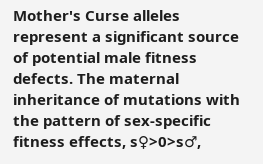Mother's Curse alleles represent a significant source of potential male fitness defects. The maternal inheritance of mutations with the pattern of sex-specific fitness effects, s♀>0>s♂,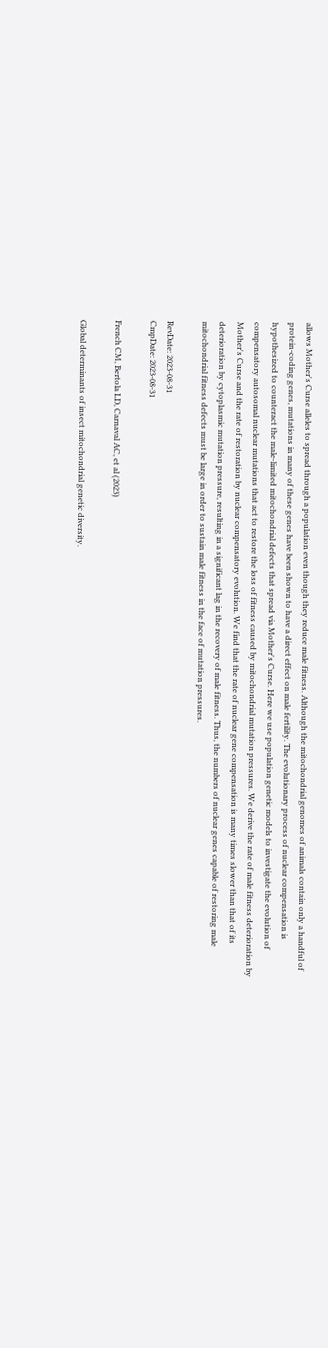allows Mother's Curse alleles to spread through a population even though they reduce male fitness. Although the mitochondrial genomes of animals contain only a handful of protein-coding genes, mutations in many of these genes have been shown to have a direct effect on male fertility. The evolutionary process of nuclear compensation is hypothesized to counteract the male-limited mitochondrial defects that spread via Mother's Curse. Here we use population genetic models to investigate the evolution of compensatory autosomal nuclear mutations that act to restore the loss of fitness caused by mitochondrial mutation pressures. We derive the rate of male fitness deterioration by Mother's Curse and the rate of restoration by nuclear compensatory evolution. We find that the rate of nuclear gene compensation is many times slower than that of its deterioration by cytoplasmic mutation pressure, resulting in a significant lag in the recovery of male fitness. Thus, the numbers of nuclear genes capable of restoring male mitochondrial fitness defects must be large in order to sustain male fitness in the face of mutation pressures.

RevDate: 2023-08-31
CmpDate: 2023-08-31

French CM, Bertola LD, Carnaval AC, et al (2023)

Global determinants of insect mitochondrial genetic diversity.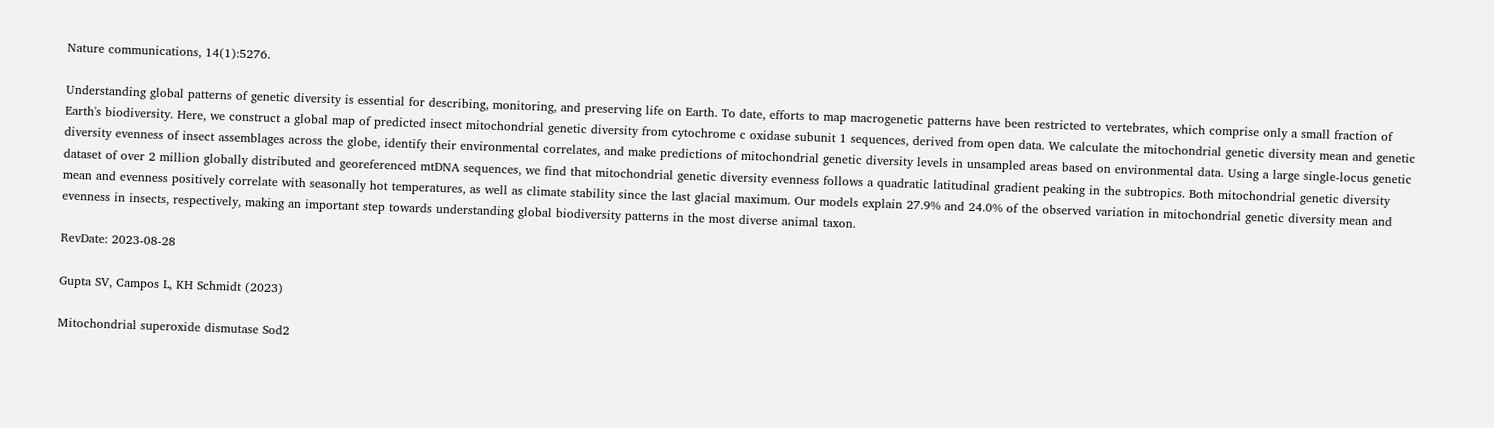Nature communications, 14(1):5276.

Understanding global patterns of genetic diversity is essential for describing, monitoring, and preserving life on Earth. To date, efforts to map macrogenetic patterns have been restricted to vertebrates, which comprise only a small fraction of Earth's biodiversity. Here, we construct a global map of predicted insect mitochondrial genetic diversity from cytochrome c oxidase subunit 1 sequences, derived from open data. We calculate the mitochondrial genetic diversity mean and genetic diversity evenness of insect assemblages across the globe, identify their environmental correlates, and make predictions of mitochondrial genetic diversity levels in unsampled areas based on environmental data. Using a large single-locus genetic dataset of over 2 million globally distributed and georeferenced mtDNA sequences, we find that mitochondrial genetic diversity evenness follows a quadratic latitudinal gradient peaking in the subtropics. Both mitochondrial genetic diversity mean and evenness positively correlate with seasonally hot temperatures, as well as climate stability since the last glacial maximum. Our models explain 27.9% and 24.0% of the observed variation in mitochondrial genetic diversity mean and evenness in insects, respectively, making an important step towards understanding global biodiversity patterns in the most diverse animal taxon.

RevDate: 2023-08-28

Gupta SV, Campos L, KH Schmidt (2023)

Mitochondrial superoxide dismutase Sod2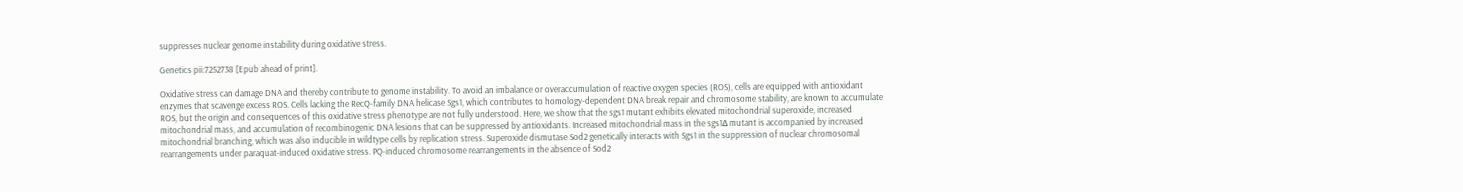suppresses nuclear genome instability during oxidative stress.

Genetics pii:7252738 [Epub ahead of print].

Oxidative stress can damage DNA and thereby contribute to genome instability. To avoid an imbalance or overaccumulation of reactive oxygen species (ROS), cells are equipped with antioxidant enzymes that scavenge excess ROS. Cells lacking the RecQ-family DNA helicase Sgs1, which contributes to homology-dependent DNA break repair and chromosome stability, are known to accumulate ROS, but the origin and consequences of this oxidative stress phenotype are not fully understood. Here, we show that the sgs1 mutant exhibits elevated mitochondrial superoxide, increased mitochondrial mass, and accumulation of recombinogenic DNA lesions that can be suppressed by antioxidants. Increased mitochondrial mass in the sgs1Δ mutant is accompanied by increased mitochondrial branching, which was also inducible in wildtype cells by replication stress. Superoxide dismutase Sod2 genetically interacts with Sgs1 in the suppression of nuclear chromosomal rearrangements under paraquat-induced oxidative stress. PQ-induced chromosome rearrangements in the absence of Sod2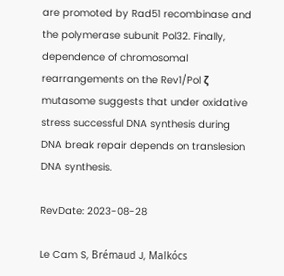are promoted by Rad51 recombinase and the polymerase subunit Pol32. Finally, dependence of chromosomal rearrangements on the Rev1/Pol ζ mutasome suggests that under oxidative stress successful DNA synthesis during DNA break repair depends on translesion DNA synthesis.

RevDate: 2023-08-28

Le Cam S, Brémaud J, Malkócs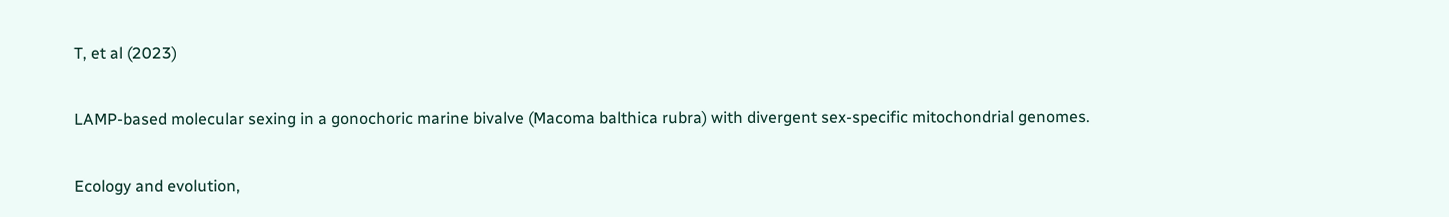T, et al (2023)

LAMP-based molecular sexing in a gonochoric marine bivalve (Macoma balthica rubra) with divergent sex-specific mitochondrial genomes.

Ecology and evolution,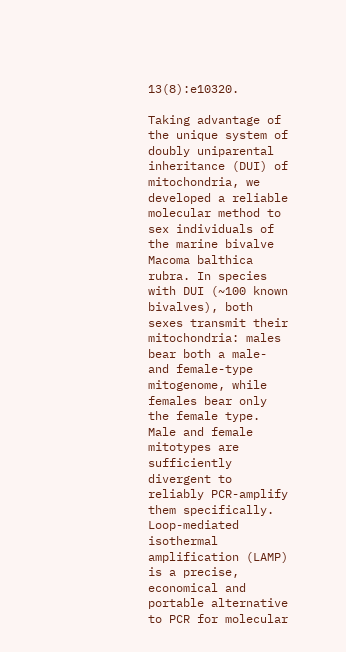13(8):e10320.

Taking advantage of the unique system of doubly uniparental inheritance (DUI) of mitochondria, we developed a reliable molecular method to sex individuals of the marine bivalve Macoma balthica rubra. In species with DUI (~100 known bivalves), both sexes transmit their mitochondria: males bear both a male- and female-type mitogenome, while females bear only the female type. Male and female mitotypes are sufficiently divergent to reliably PCR-amplify them specifically. Loop-mediated isothermal amplification (LAMP) is a precise, economical and portable alternative to PCR for molecular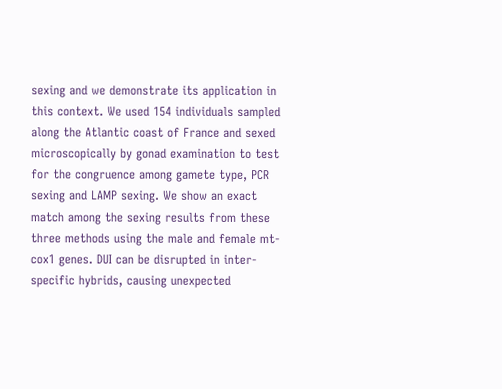sexing and we demonstrate its application in this context. We used 154 individuals sampled along the Atlantic coast of France and sexed microscopically by gonad examination to test for the congruence among gamete type, PCR sexing and LAMP sexing. We show an exact match among the sexing results from these three methods using the male and female mt-cox1 genes. DUI can be disrupted in inter-specific hybrids, causing unexpected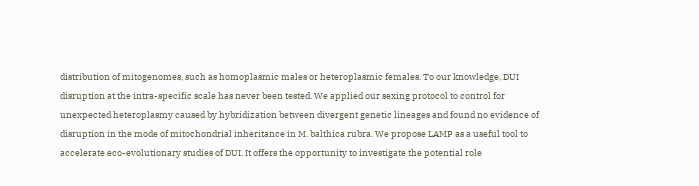distribution of mitogenomes, such as homoplasmic males or heteroplasmic females. To our knowledge, DUI disruption at the intra-specific scale has never been tested. We applied our sexing protocol to control for unexpected heteroplasmy caused by hybridization between divergent genetic lineages and found no evidence of disruption in the mode of mitochondrial inheritance in M. balthica rubra. We propose LAMP as a useful tool to accelerate eco-evolutionary studies of DUI. It offers the opportunity to investigate the potential role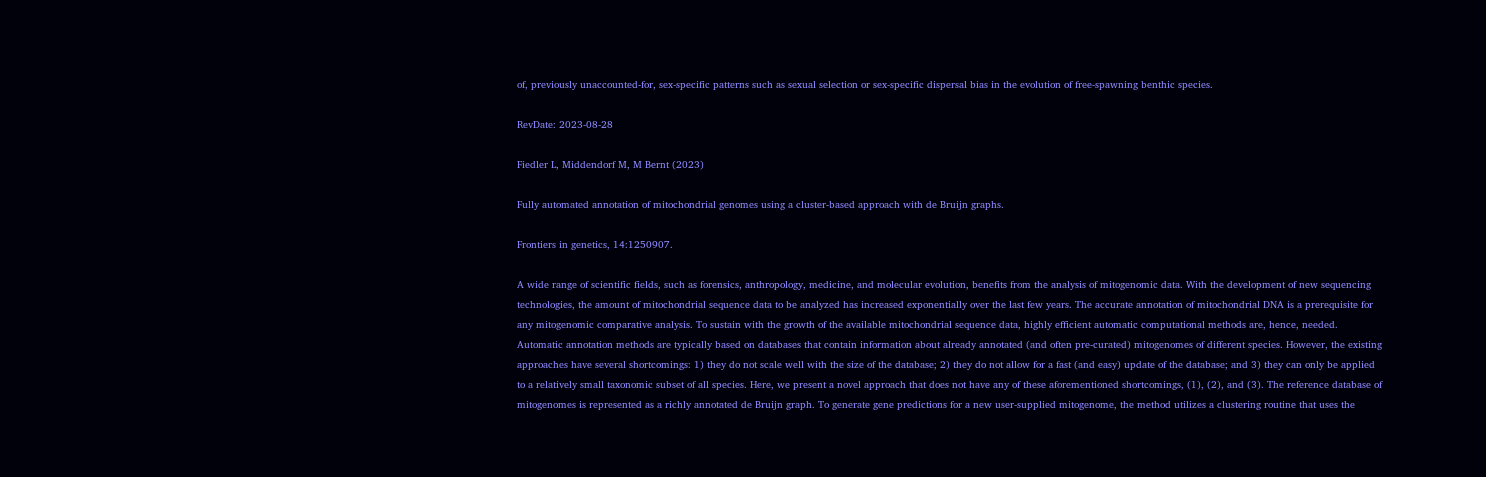of, previously unaccounted-for, sex-specific patterns such as sexual selection or sex-specific dispersal bias in the evolution of free-spawning benthic species.

RevDate: 2023-08-28

Fiedler L, Middendorf M, M Bernt (2023)

Fully automated annotation of mitochondrial genomes using a cluster-based approach with de Bruijn graphs.

Frontiers in genetics, 14:1250907.

A wide range of scientific fields, such as forensics, anthropology, medicine, and molecular evolution, benefits from the analysis of mitogenomic data. With the development of new sequencing technologies, the amount of mitochondrial sequence data to be analyzed has increased exponentially over the last few years. The accurate annotation of mitochondrial DNA is a prerequisite for any mitogenomic comparative analysis. To sustain with the growth of the available mitochondrial sequence data, highly efficient automatic computational methods are, hence, needed. Automatic annotation methods are typically based on databases that contain information about already annotated (and often pre-curated) mitogenomes of different species. However, the existing approaches have several shortcomings: 1) they do not scale well with the size of the database; 2) they do not allow for a fast (and easy) update of the database; and 3) they can only be applied to a relatively small taxonomic subset of all species. Here, we present a novel approach that does not have any of these aforementioned shortcomings, (1), (2), and (3). The reference database of mitogenomes is represented as a richly annotated de Bruijn graph. To generate gene predictions for a new user-supplied mitogenome, the method utilizes a clustering routine that uses the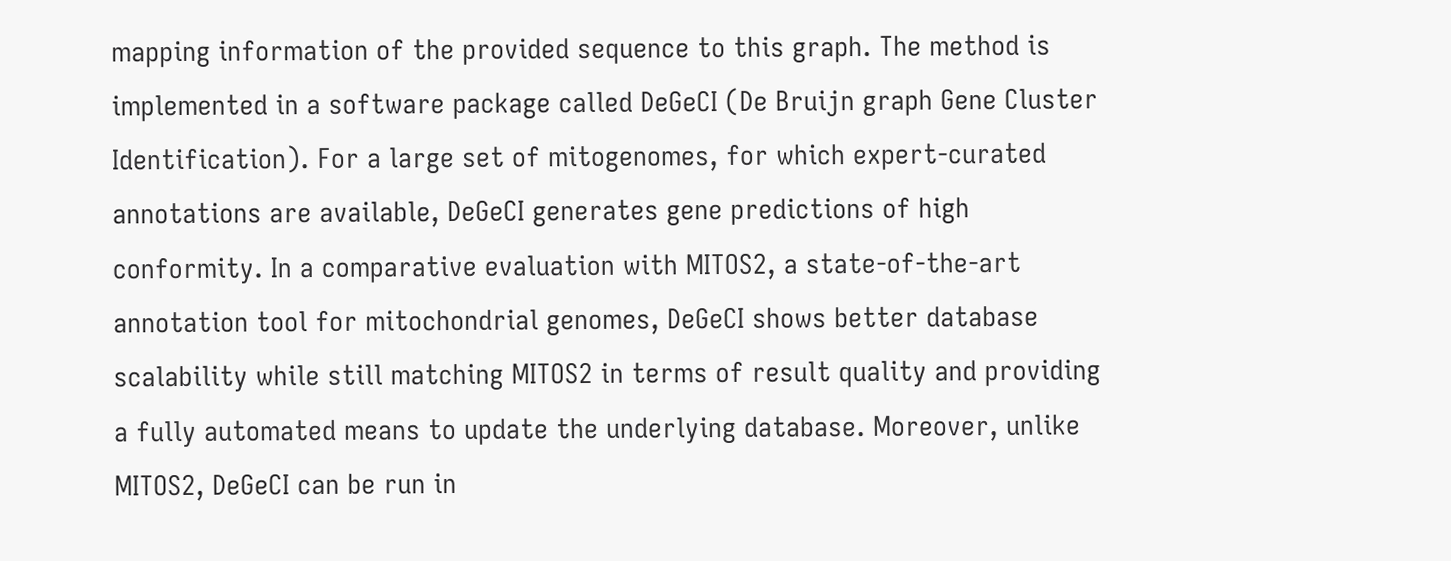mapping information of the provided sequence to this graph. The method is implemented in a software package called DeGeCI (De Bruijn graph Gene Cluster Identification). For a large set of mitogenomes, for which expert-curated annotations are available, DeGeCI generates gene predictions of high conformity. In a comparative evaluation with MITOS2, a state-of-the-art annotation tool for mitochondrial genomes, DeGeCI shows better database scalability while still matching MITOS2 in terms of result quality and providing a fully automated means to update the underlying database. Moreover, unlike MITOS2, DeGeCI can be run in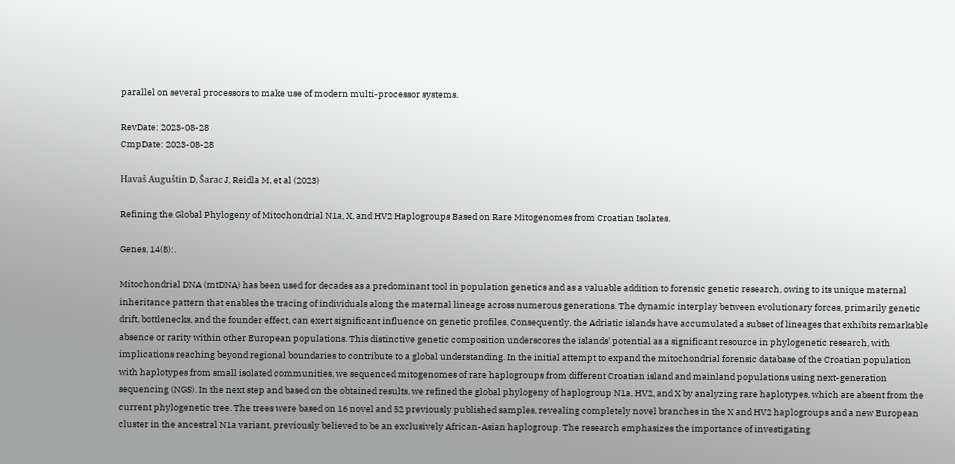parallel on several processors to make use of modern multi-processor systems.

RevDate: 2023-08-28
CmpDate: 2023-08-28

Havaš Auguštin D, Šarac J, Reidla M, et al (2023)

Refining the Global Phylogeny of Mitochondrial N1a, X, and HV2 Haplogroups Based on Rare Mitogenomes from Croatian Isolates.

Genes, 14(8):.

Mitochondrial DNA (mtDNA) has been used for decades as a predominant tool in population genetics and as a valuable addition to forensic genetic research, owing to its unique maternal inheritance pattern that enables the tracing of individuals along the maternal lineage across numerous generations. The dynamic interplay between evolutionary forces, primarily genetic drift, bottlenecks, and the founder effect, can exert significant influence on genetic profiles. Consequently, the Adriatic islands have accumulated a subset of lineages that exhibits remarkable absence or rarity within other European populations. This distinctive genetic composition underscores the islands' potential as a significant resource in phylogenetic research, with implications reaching beyond regional boundaries to contribute to a global understanding. In the initial attempt to expand the mitochondrial forensic database of the Croatian population with haplotypes from small isolated communities, we sequenced mitogenomes of rare haplogroups from different Croatian island and mainland populations using next-generation sequencing (NGS). In the next step and based on the obtained results, we refined the global phylogeny of haplogroup N1a, HV2, and X by analyzing rare haplotypes, which are absent from the current phylogenetic tree. The trees were based on 16 novel and 52 previously published samples, revealing completely novel branches in the X and HV2 haplogroups and a new European cluster in the ancestral N1a variant, previously believed to be an exclusively African-Asian haplogroup. The research emphasizes the importance of investigating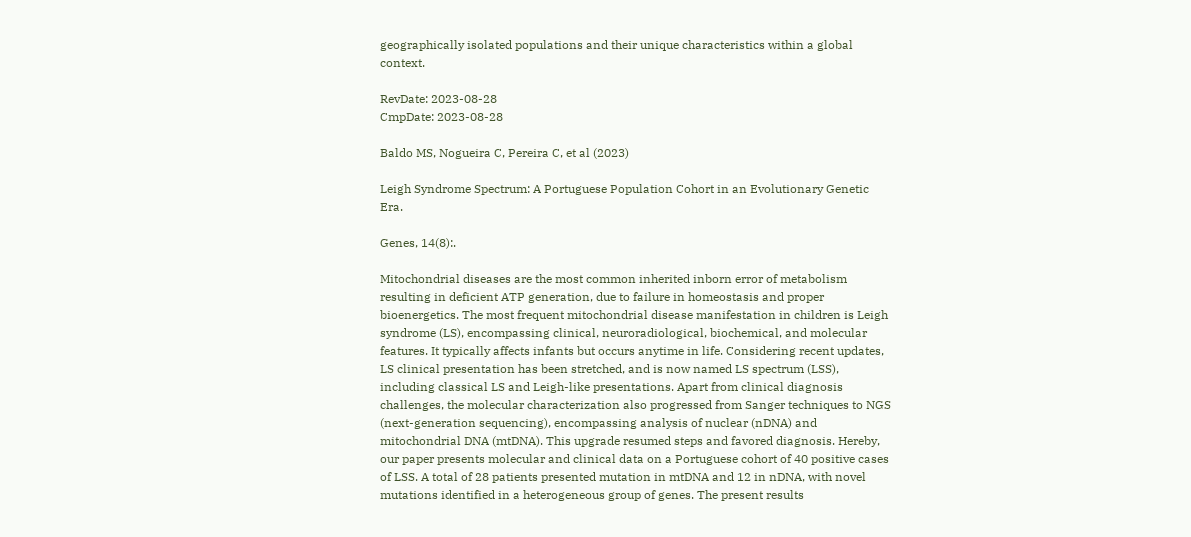geographically isolated populations and their unique characteristics within a global context.

RevDate: 2023-08-28
CmpDate: 2023-08-28

Baldo MS, Nogueira C, Pereira C, et al (2023)

Leigh Syndrome Spectrum: A Portuguese Population Cohort in an Evolutionary Genetic Era.

Genes, 14(8):.

Mitochondrial diseases are the most common inherited inborn error of metabolism resulting in deficient ATP generation, due to failure in homeostasis and proper bioenergetics. The most frequent mitochondrial disease manifestation in children is Leigh syndrome (LS), encompassing clinical, neuroradiological, biochemical, and molecular features. It typically affects infants but occurs anytime in life. Considering recent updates, LS clinical presentation has been stretched, and is now named LS spectrum (LSS), including classical LS and Leigh-like presentations. Apart from clinical diagnosis challenges, the molecular characterization also progressed from Sanger techniques to NGS (next-generation sequencing), encompassing analysis of nuclear (nDNA) and mitochondrial DNA (mtDNA). This upgrade resumed steps and favored diagnosis. Hereby, our paper presents molecular and clinical data on a Portuguese cohort of 40 positive cases of LSS. A total of 28 patients presented mutation in mtDNA and 12 in nDNA, with novel mutations identified in a heterogeneous group of genes. The present results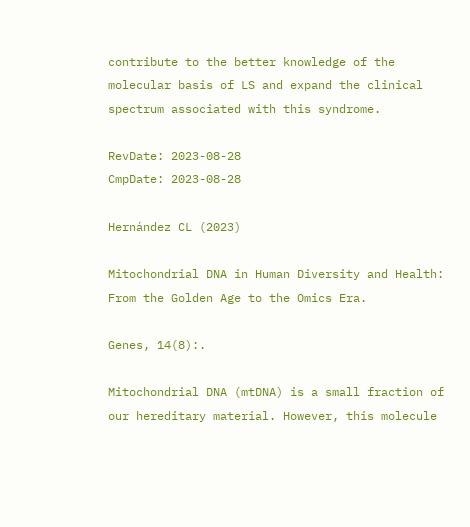contribute to the better knowledge of the molecular basis of LS and expand the clinical spectrum associated with this syndrome.

RevDate: 2023-08-28
CmpDate: 2023-08-28

Hernández CL (2023)

Mitochondrial DNA in Human Diversity and Health: From the Golden Age to the Omics Era.

Genes, 14(8):.

Mitochondrial DNA (mtDNA) is a small fraction of our hereditary material. However, this molecule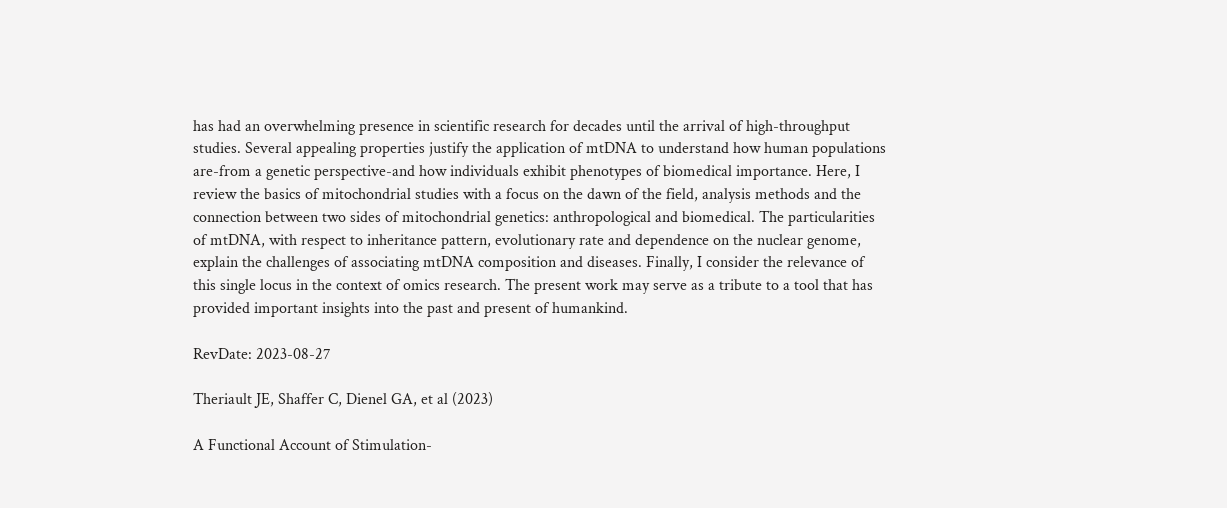has had an overwhelming presence in scientific research for decades until the arrival of high-throughput studies. Several appealing properties justify the application of mtDNA to understand how human populations are-from a genetic perspective-and how individuals exhibit phenotypes of biomedical importance. Here, I review the basics of mitochondrial studies with a focus on the dawn of the field, analysis methods and the connection between two sides of mitochondrial genetics: anthropological and biomedical. The particularities of mtDNA, with respect to inheritance pattern, evolutionary rate and dependence on the nuclear genome, explain the challenges of associating mtDNA composition and diseases. Finally, I consider the relevance of this single locus in the context of omics research. The present work may serve as a tribute to a tool that has provided important insights into the past and present of humankind.

RevDate: 2023-08-27

Theriault JE, Shaffer C, Dienel GA, et al (2023)

A Functional Account of Stimulation-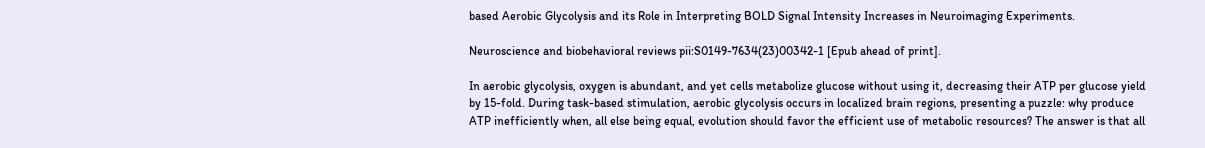based Aerobic Glycolysis and its Role in Interpreting BOLD Signal Intensity Increases in Neuroimaging Experiments.

Neuroscience and biobehavioral reviews pii:S0149-7634(23)00342-1 [Epub ahead of print].

In aerobic glycolysis, oxygen is abundant, and yet cells metabolize glucose without using it, decreasing their ATP per glucose yield by 15-fold. During task-based stimulation, aerobic glycolysis occurs in localized brain regions, presenting a puzzle: why produce ATP inefficiently when, all else being equal, evolution should favor the efficient use of metabolic resources? The answer is that all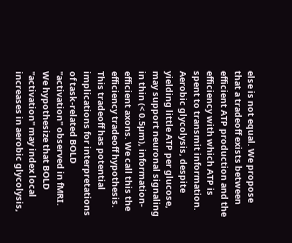else is not equal. We propose that a tradeoff exists between efficient ATP production and the efficiency with which ATP is spent to transmit information. Aerobic glycolysis, despite yielding little ATP per glucose, may support neuronal signaling in thin (< 0.5µm), information-efficient axons. We call this the efficiency tradeoff hypothesis. This tradeoff has potential implications for interpretations of task-related BOLD "activation" observed in fMRI. We hypothesize that BOLD "activation" may index local increases in aerobic glycolysis,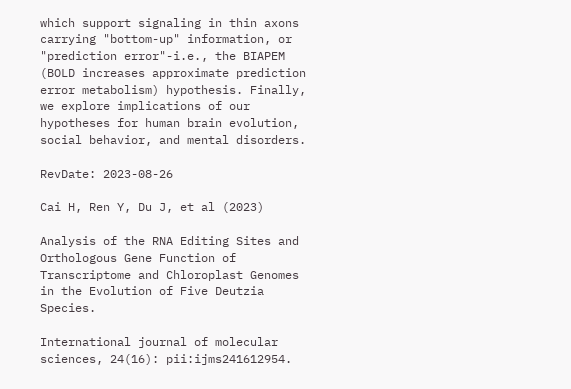which support signaling in thin axons carrying "bottom-up" information, or "prediction error"-i.e., the BIAPEM (BOLD increases approximate prediction error metabolism) hypothesis. Finally, we explore implications of our hypotheses for human brain evolution, social behavior, and mental disorders.

RevDate: 2023-08-26

Cai H, Ren Y, Du J, et al (2023)

Analysis of the RNA Editing Sites and Orthologous Gene Function of Transcriptome and Chloroplast Genomes in the Evolution of Five Deutzia Species.

International journal of molecular sciences, 24(16): pii:ijms241612954.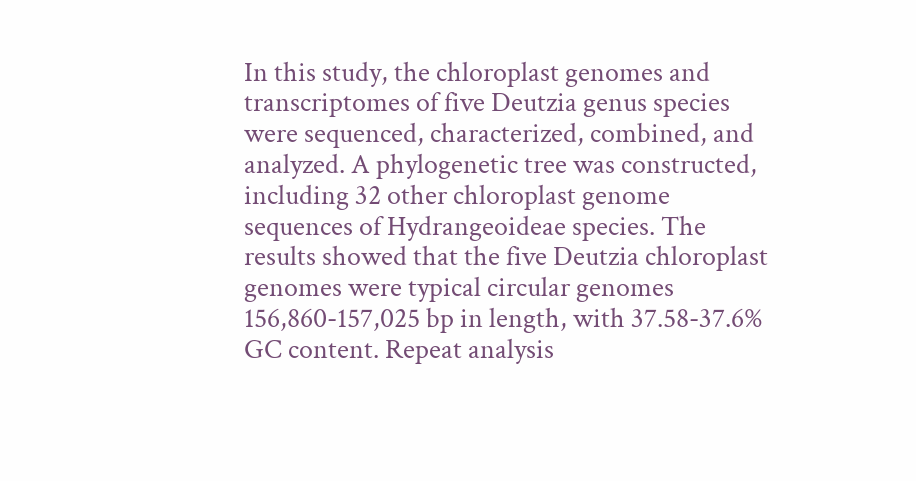In this study, the chloroplast genomes and transcriptomes of five Deutzia genus species were sequenced, characterized, combined, and analyzed. A phylogenetic tree was constructed, including 32 other chloroplast genome sequences of Hydrangeoideae species. The results showed that the five Deutzia chloroplast genomes were typical circular genomes 156,860-157,025 bp in length, with 37.58-37.6% GC content. Repeat analysis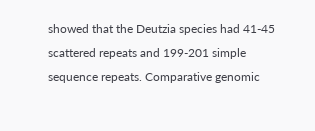showed that the Deutzia species had 41-45 scattered repeats and 199-201 simple sequence repeats. Comparative genomic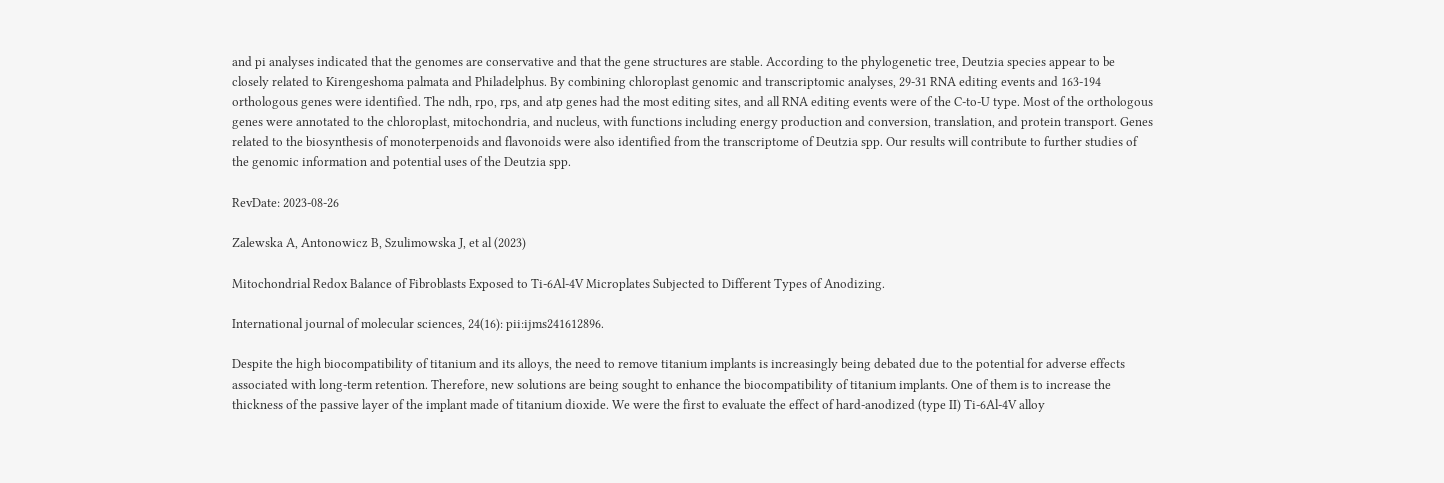and pi analyses indicated that the genomes are conservative and that the gene structures are stable. According to the phylogenetic tree, Deutzia species appear to be closely related to Kirengeshoma palmata and Philadelphus. By combining chloroplast genomic and transcriptomic analyses, 29-31 RNA editing events and 163-194 orthologous genes were identified. The ndh, rpo, rps, and atp genes had the most editing sites, and all RNA editing events were of the C-to-U type. Most of the orthologous genes were annotated to the chloroplast, mitochondria, and nucleus, with functions including energy production and conversion, translation, and protein transport. Genes related to the biosynthesis of monoterpenoids and flavonoids were also identified from the transcriptome of Deutzia spp. Our results will contribute to further studies of the genomic information and potential uses of the Deutzia spp.

RevDate: 2023-08-26

Zalewska A, Antonowicz B, Szulimowska J, et al (2023)

Mitochondrial Redox Balance of Fibroblasts Exposed to Ti-6Al-4V Microplates Subjected to Different Types of Anodizing.

International journal of molecular sciences, 24(16): pii:ijms241612896.

Despite the high biocompatibility of titanium and its alloys, the need to remove titanium implants is increasingly being debated due to the potential for adverse effects associated with long-term retention. Therefore, new solutions are being sought to enhance the biocompatibility of titanium implants. One of them is to increase the thickness of the passive layer of the implant made of titanium dioxide. We were the first to evaluate the effect of hard-anodized (type II) Ti-6Al-4V alloy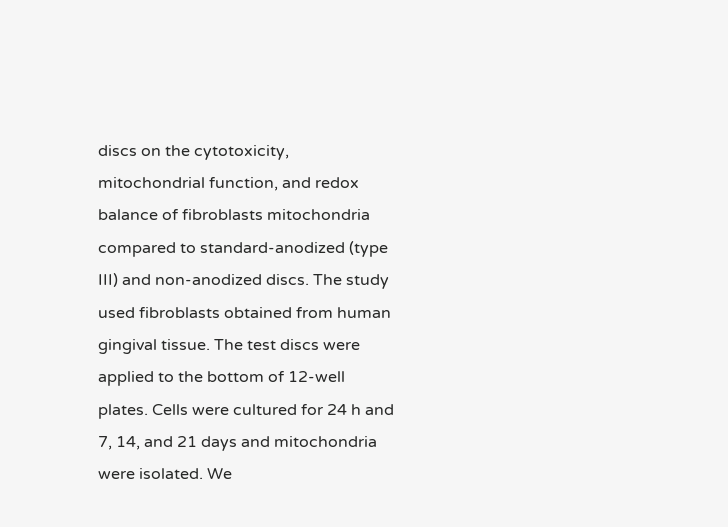discs on the cytotoxicity, mitochondrial function, and redox balance of fibroblasts mitochondria compared to standard-anodized (type III) and non-anodized discs. The study used fibroblasts obtained from human gingival tissue. The test discs were applied to the bottom of 12-well plates. Cells were cultured for 24 h and 7, 14, and 21 days and mitochondria were isolated. We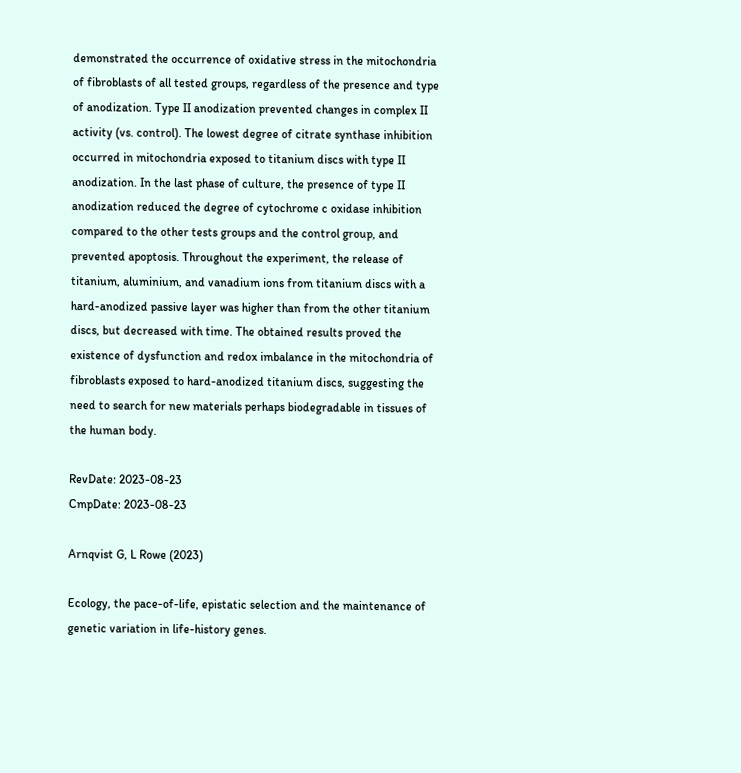demonstrated the occurrence of oxidative stress in the mitochondria of fibroblasts of all tested groups, regardless of the presence and type of anodization. Type II anodization prevented changes in complex II activity (vs. control). The lowest degree of citrate synthase inhibition occurred in mitochondria exposed to titanium discs with type II anodization. In the last phase of culture, the presence of type II anodization reduced the degree of cytochrome c oxidase inhibition compared to the other tests groups and the control group, and prevented apoptosis. Throughout the experiment, the release of titanium, aluminium, and vanadium ions from titanium discs with a hard-anodized passive layer was higher than from the other titanium discs, but decreased with time. The obtained results proved the existence of dysfunction and redox imbalance in the mitochondria of fibroblasts exposed to hard-anodized titanium discs, suggesting the need to search for new materials perhaps biodegradable in tissues of the human body.

RevDate: 2023-08-23
CmpDate: 2023-08-23

Arnqvist G, L Rowe (2023)

Ecology, the pace-of-life, epistatic selection and the maintenance of genetic variation in life-history genes.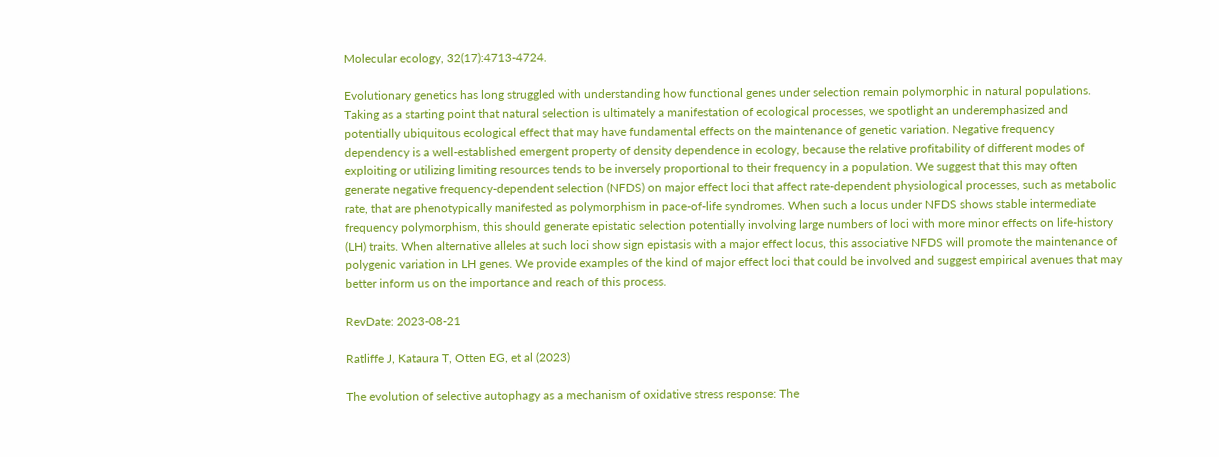Molecular ecology, 32(17):4713-4724.

Evolutionary genetics has long struggled with understanding how functional genes under selection remain polymorphic in natural populations. Taking as a starting point that natural selection is ultimately a manifestation of ecological processes, we spotlight an underemphasized and potentially ubiquitous ecological effect that may have fundamental effects on the maintenance of genetic variation. Negative frequency dependency is a well-established emergent property of density dependence in ecology, because the relative profitability of different modes of exploiting or utilizing limiting resources tends to be inversely proportional to their frequency in a population. We suggest that this may often generate negative frequency-dependent selection (NFDS) on major effect loci that affect rate-dependent physiological processes, such as metabolic rate, that are phenotypically manifested as polymorphism in pace-of-life syndromes. When such a locus under NFDS shows stable intermediate frequency polymorphism, this should generate epistatic selection potentially involving large numbers of loci with more minor effects on life-history (LH) traits. When alternative alleles at such loci show sign epistasis with a major effect locus, this associative NFDS will promote the maintenance of polygenic variation in LH genes. We provide examples of the kind of major effect loci that could be involved and suggest empirical avenues that may better inform us on the importance and reach of this process.

RevDate: 2023-08-21

Ratliffe J, Kataura T, Otten EG, et al (2023)

The evolution of selective autophagy as a mechanism of oxidative stress response: The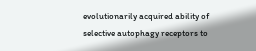evolutionarily acquired ability of selective autophagy receptors to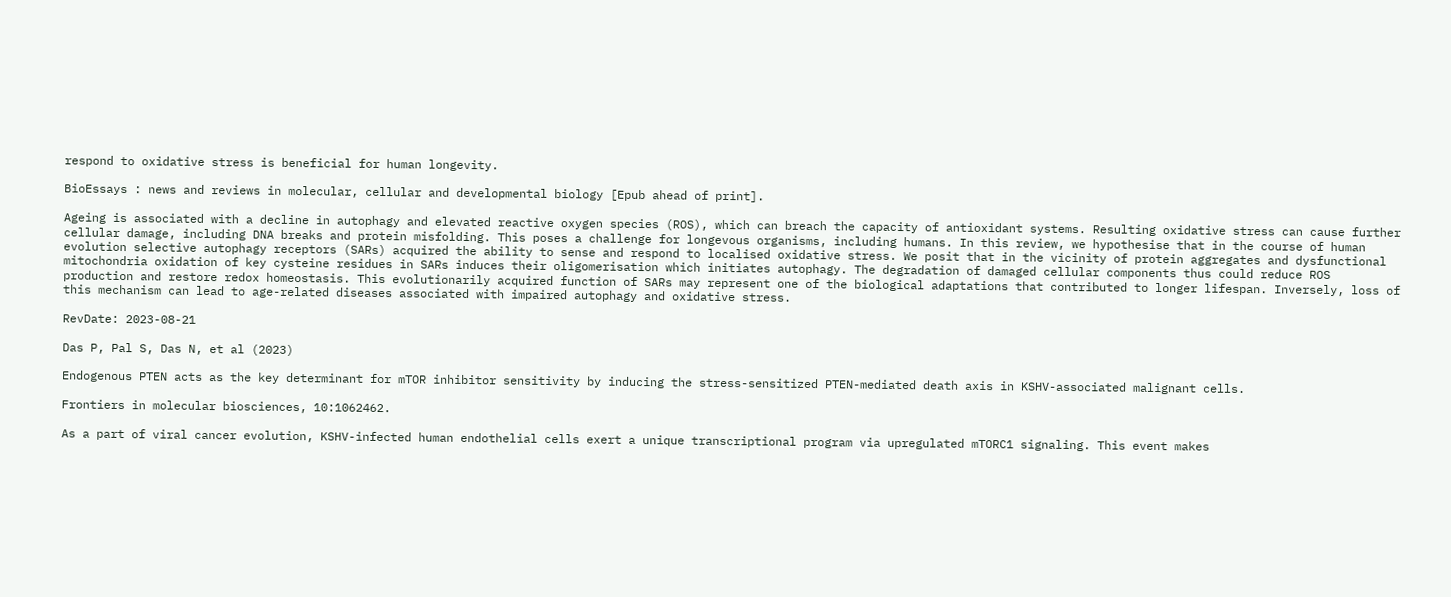respond to oxidative stress is beneficial for human longevity.

BioEssays : news and reviews in molecular, cellular and developmental biology [Epub ahead of print].

Ageing is associated with a decline in autophagy and elevated reactive oxygen species (ROS), which can breach the capacity of antioxidant systems. Resulting oxidative stress can cause further cellular damage, including DNA breaks and protein misfolding. This poses a challenge for longevous organisms, including humans. In this review, we hypothesise that in the course of human evolution selective autophagy receptors (SARs) acquired the ability to sense and respond to localised oxidative stress. We posit that in the vicinity of protein aggregates and dysfunctional mitochondria oxidation of key cysteine residues in SARs induces their oligomerisation which initiates autophagy. The degradation of damaged cellular components thus could reduce ROS production and restore redox homeostasis. This evolutionarily acquired function of SARs may represent one of the biological adaptations that contributed to longer lifespan. Inversely, loss of this mechanism can lead to age-related diseases associated with impaired autophagy and oxidative stress.

RevDate: 2023-08-21

Das P, Pal S, Das N, et al (2023)

Endogenous PTEN acts as the key determinant for mTOR inhibitor sensitivity by inducing the stress-sensitized PTEN-mediated death axis in KSHV-associated malignant cells.

Frontiers in molecular biosciences, 10:1062462.

As a part of viral cancer evolution, KSHV-infected human endothelial cells exert a unique transcriptional program via upregulated mTORC1 signaling. This event makes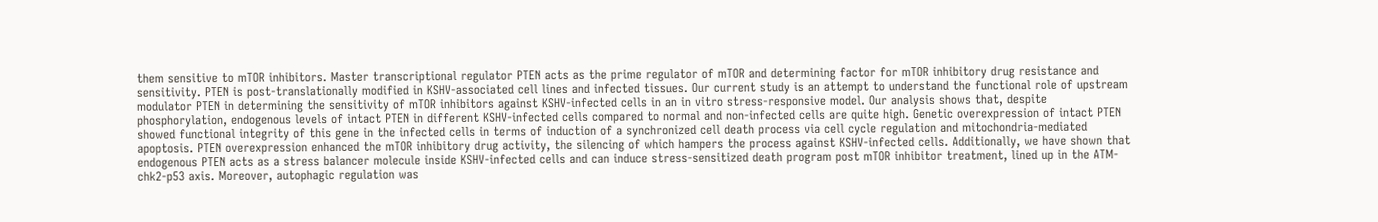them sensitive to mTOR inhibitors. Master transcriptional regulator PTEN acts as the prime regulator of mTOR and determining factor for mTOR inhibitory drug resistance and sensitivity. PTEN is post-translationally modified in KSHV-associated cell lines and infected tissues. Our current study is an attempt to understand the functional role of upstream modulator PTEN in determining the sensitivity of mTOR inhibitors against KSHV-infected cells in an in vitro stress-responsive model. Our analysis shows that, despite phosphorylation, endogenous levels of intact PTEN in different KSHV-infected cells compared to normal and non-infected cells are quite high. Genetic overexpression of intact PTEN showed functional integrity of this gene in the infected cells in terms of induction of a synchronized cell death process via cell cycle regulation and mitochondria-mediated apoptosis. PTEN overexpression enhanced the mTOR inhibitory drug activity, the silencing of which hampers the process against KSHV-infected cells. Additionally, we have shown that endogenous PTEN acts as a stress balancer molecule inside KSHV-infected cells and can induce stress-sensitized death program post mTOR inhibitor treatment, lined up in the ATM-chk2-p53 axis. Moreover, autophagic regulation was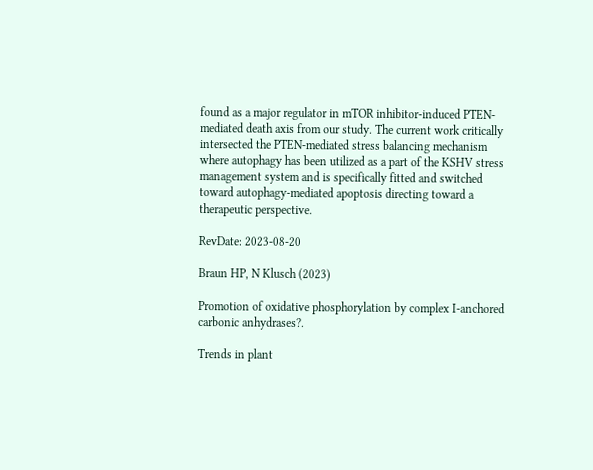found as a major regulator in mTOR inhibitor-induced PTEN-mediated death axis from our study. The current work critically intersected the PTEN-mediated stress balancing mechanism where autophagy has been utilized as a part of the KSHV stress management system and is specifically fitted and switched toward autophagy-mediated apoptosis directing toward a therapeutic perspective.

RevDate: 2023-08-20

Braun HP, N Klusch (2023)

Promotion of oxidative phosphorylation by complex I-anchored carbonic anhydrases?.

Trends in plant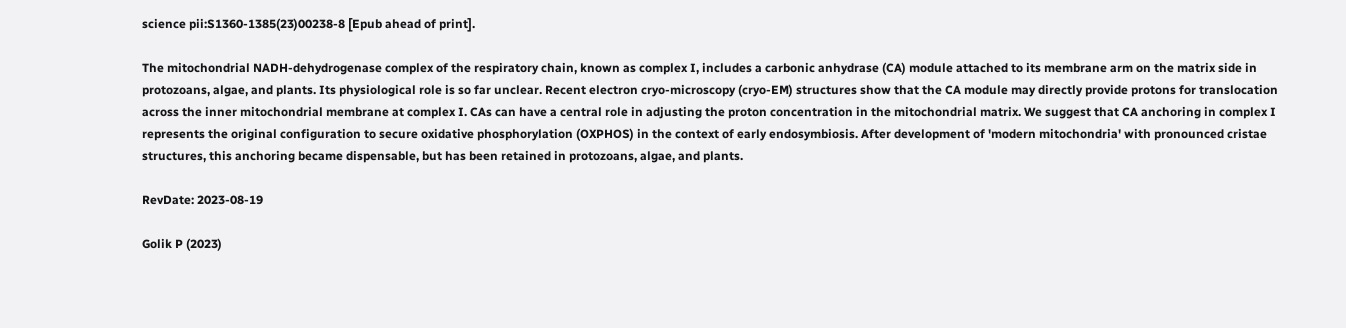science pii:S1360-1385(23)00238-8 [Epub ahead of print].

The mitochondrial NADH-dehydrogenase complex of the respiratory chain, known as complex I, includes a carbonic anhydrase (CA) module attached to its membrane arm on the matrix side in protozoans, algae, and plants. Its physiological role is so far unclear. Recent electron cryo-microscopy (cryo-EM) structures show that the CA module may directly provide protons for translocation across the inner mitochondrial membrane at complex I. CAs can have a central role in adjusting the proton concentration in the mitochondrial matrix. We suggest that CA anchoring in complex I represents the original configuration to secure oxidative phosphorylation (OXPHOS) in the context of early endosymbiosis. After development of 'modern mitochondria' with pronounced cristae structures, this anchoring became dispensable, but has been retained in protozoans, algae, and plants.

RevDate: 2023-08-19

Golik P (2023)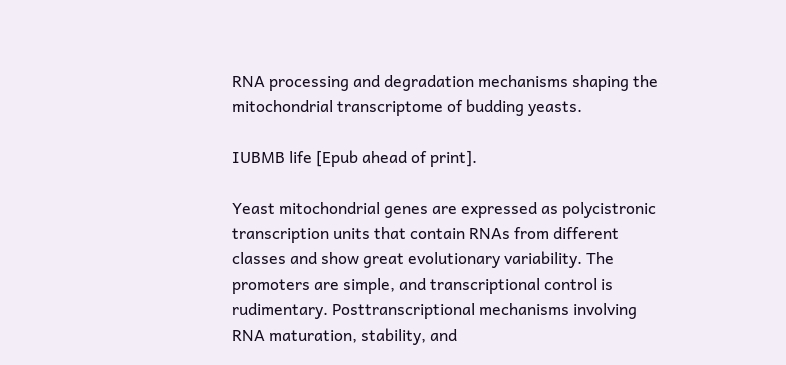RNA processing and degradation mechanisms shaping the mitochondrial transcriptome of budding yeasts.

IUBMB life [Epub ahead of print].

Yeast mitochondrial genes are expressed as polycistronic transcription units that contain RNAs from different classes and show great evolutionary variability. The promoters are simple, and transcriptional control is rudimentary. Posttranscriptional mechanisms involving RNA maturation, stability, and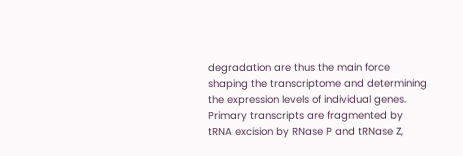degradation are thus the main force shaping the transcriptome and determining the expression levels of individual genes. Primary transcripts are fragmented by tRNA excision by RNase P and tRNase Z,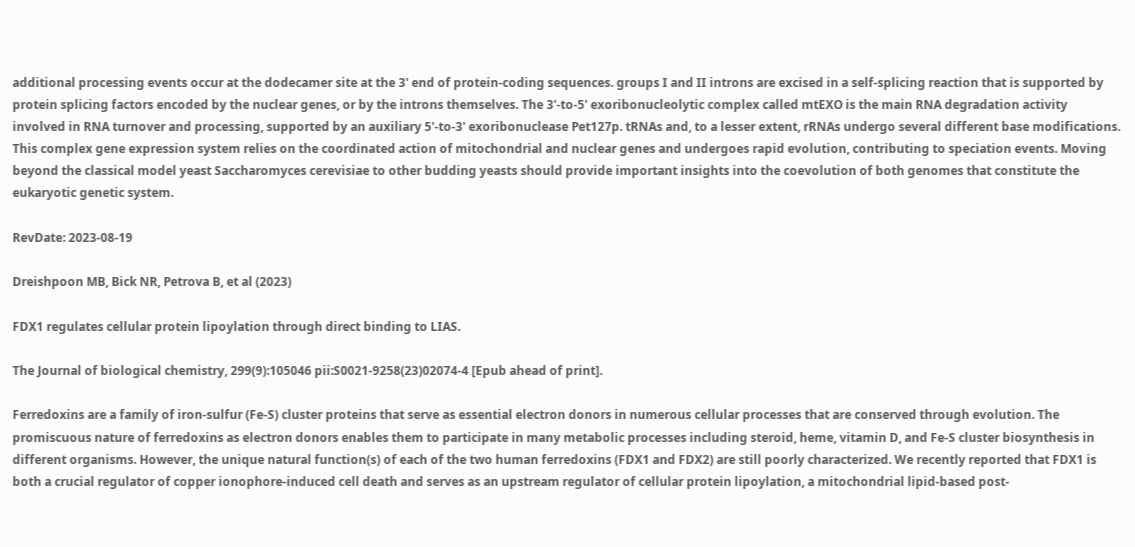additional processing events occur at the dodecamer site at the 3' end of protein-coding sequences. groups I and II introns are excised in a self-splicing reaction that is supported by protein splicing factors encoded by the nuclear genes, or by the introns themselves. The 3'-to-5' exoribonucleolytic complex called mtEXO is the main RNA degradation activity involved in RNA turnover and processing, supported by an auxiliary 5'-to-3' exoribonuclease Pet127p. tRNAs and, to a lesser extent, rRNAs undergo several different base modifications. This complex gene expression system relies on the coordinated action of mitochondrial and nuclear genes and undergoes rapid evolution, contributing to speciation events. Moving beyond the classical model yeast Saccharomyces cerevisiae to other budding yeasts should provide important insights into the coevolution of both genomes that constitute the eukaryotic genetic system.

RevDate: 2023-08-19

Dreishpoon MB, Bick NR, Petrova B, et al (2023)

FDX1 regulates cellular protein lipoylation through direct binding to LIAS.

The Journal of biological chemistry, 299(9):105046 pii:S0021-9258(23)02074-4 [Epub ahead of print].

Ferredoxins are a family of iron-sulfur (Fe-S) cluster proteins that serve as essential electron donors in numerous cellular processes that are conserved through evolution. The promiscuous nature of ferredoxins as electron donors enables them to participate in many metabolic processes including steroid, heme, vitamin D, and Fe-S cluster biosynthesis in different organisms. However, the unique natural function(s) of each of the two human ferredoxins (FDX1 and FDX2) are still poorly characterized. We recently reported that FDX1 is both a crucial regulator of copper ionophore-induced cell death and serves as an upstream regulator of cellular protein lipoylation, a mitochondrial lipid-based post-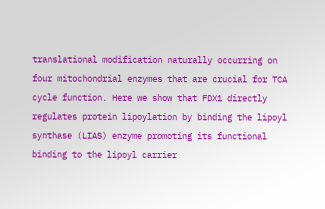translational modification naturally occurring on four mitochondrial enzymes that are crucial for TCA cycle function. Here we show that FDX1 directly regulates protein lipoylation by binding the lipoyl synthase (LIAS) enzyme promoting its functional binding to the lipoyl carrier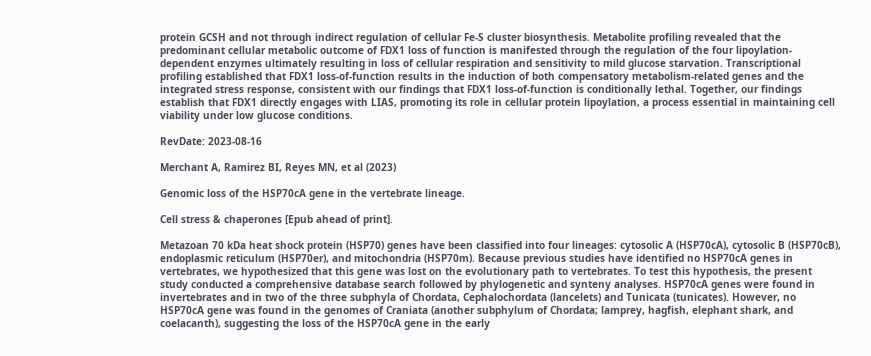protein GCSH and not through indirect regulation of cellular Fe-S cluster biosynthesis. Metabolite profiling revealed that the predominant cellular metabolic outcome of FDX1 loss of function is manifested through the regulation of the four lipoylation-dependent enzymes ultimately resulting in loss of cellular respiration and sensitivity to mild glucose starvation. Transcriptional profiling established that FDX1 loss-of-function results in the induction of both compensatory metabolism-related genes and the integrated stress response, consistent with our findings that FDX1 loss-of-function is conditionally lethal. Together, our findings establish that FDX1 directly engages with LIAS, promoting its role in cellular protein lipoylation, a process essential in maintaining cell viability under low glucose conditions.

RevDate: 2023-08-16

Merchant A, Ramirez BI, Reyes MN, et al (2023)

Genomic loss of the HSP70cA gene in the vertebrate lineage.

Cell stress & chaperones [Epub ahead of print].

Metazoan 70 kDa heat shock protein (HSP70) genes have been classified into four lineages: cytosolic A (HSP70cA), cytosolic B (HSP70cB), endoplasmic reticulum (HSP70er), and mitochondria (HSP70m). Because previous studies have identified no HSP70cA genes in vertebrates, we hypothesized that this gene was lost on the evolutionary path to vertebrates. To test this hypothesis, the present study conducted a comprehensive database search followed by phylogenetic and synteny analyses. HSP70cA genes were found in invertebrates and in two of the three subphyla of Chordata, Cephalochordata (lancelets) and Tunicata (tunicates). However, no HSP70cA gene was found in the genomes of Craniata (another subphylum of Chordata; lamprey, hagfish, elephant shark, and coelacanth), suggesting the loss of the HSP70cA gene in the early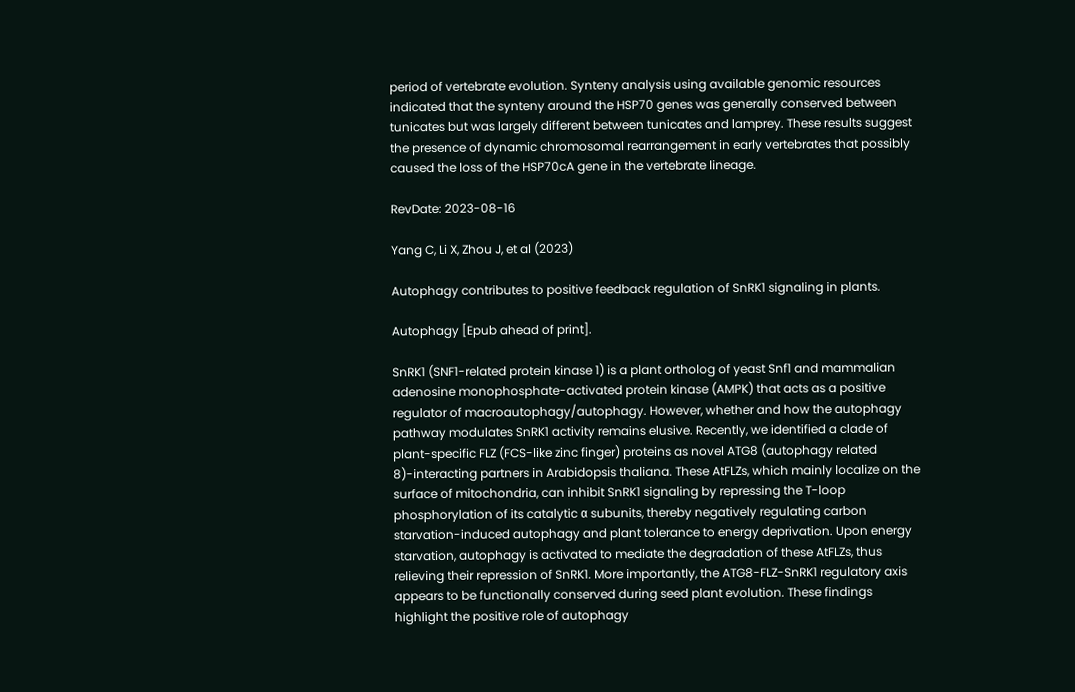period of vertebrate evolution. Synteny analysis using available genomic resources indicated that the synteny around the HSP70 genes was generally conserved between tunicates but was largely different between tunicates and lamprey. These results suggest the presence of dynamic chromosomal rearrangement in early vertebrates that possibly caused the loss of the HSP70cA gene in the vertebrate lineage.

RevDate: 2023-08-16

Yang C, Li X, Zhou J, et al (2023)

Autophagy contributes to positive feedback regulation of SnRK1 signaling in plants.

Autophagy [Epub ahead of print].

SnRK1 (SNF1-related protein kinase 1) is a plant ortholog of yeast Snf1 and mammalian adenosine monophosphate-activated protein kinase (AMPK) that acts as a positive regulator of macroautophagy/autophagy. However, whether and how the autophagy pathway modulates SnRK1 activity remains elusive. Recently, we identified a clade of plant-specific FLZ (FCS-like zinc finger) proteins as novel ATG8 (autophagy related 8)-interacting partners in Arabidopsis thaliana. These AtFLZs, which mainly localize on the surface of mitochondria, can inhibit SnRK1 signaling by repressing the T-loop phosphorylation of its catalytic α subunits, thereby negatively regulating carbon starvation-induced autophagy and plant tolerance to energy deprivation. Upon energy starvation, autophagy is activated to mediate the degradation of these AtFLZs, thus relieving their repression of SnRK1. More importantly, the ATG8-FLZ-SnRK1 regulatory axis appears to be functionally conserved during seed plant evolution. These findings highlight the positive role of autophagy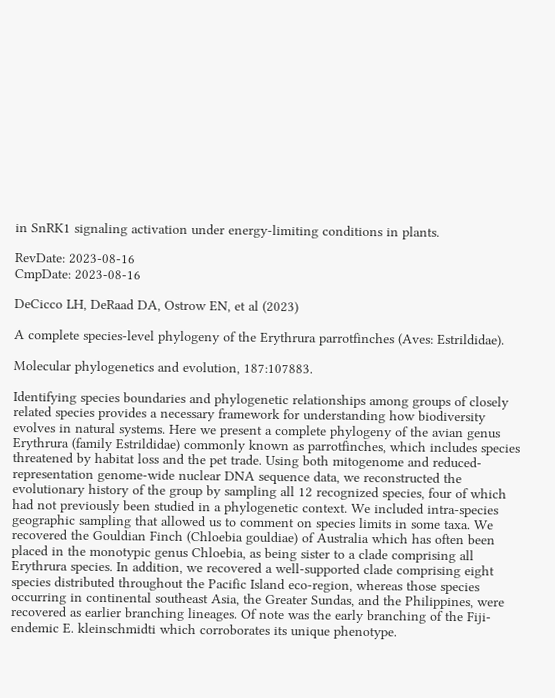in SnRK1 signaling activation under energy-limiting conditions in plants.

RevDate: 2023-08-16
CmpDate: 2023-08-16

DeCicco LH, DeRaad DA, Ostrow EN, et al (2023)

A complete species-level phylogeny of the Erythrura parrotfinches (Aves: Estrildidae).

Molecular phylogenetics and evolution, 187:107883.

Identifying species boundaries and phylogenetic relationships among groups of closely related species provides a necessary framework for understanding how biodiversity evolves in natural systems. Here we present a complete phylogeny of the avian genus Erythrura (family Estrildidae) commonly known as parrotfinches, which includes species threatened by habitat loss and the pet trade. Using both mitogenome and reduced-representation genome-wide nuclear DNA sequence data, we reconstructed the evolutionary history of the group by sampling all 12 recognized species, four of which had not previously been studied in a phylogenetic context. We included intra-species geographic sampling that allowed us to comment on species limits in some taxa. We recovered the Gouldian Finch (Chloebia gouldiae) of Australia which has often been placed in the monotypic genus Chloebia, as being sister to a clade comprising all Erythrura species. In addition, we recovered a well-supported clade comprising eight species distributed throughout the Pacific Island eco-region, whereas those species occurring in continental southeast Asia, the Greater Sundas, and the Philippines, were recovered as earlier branching lineages. Of note was the early branching of the Fiji-endemic E. kleinschmidti which corroborates its unique phenotype.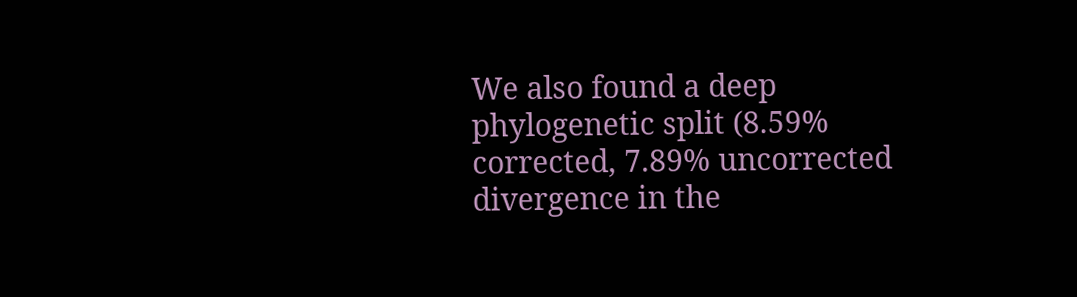We also found a deep phylogenetic split (8.59% corrected, 7.89% uncorrected divergence in the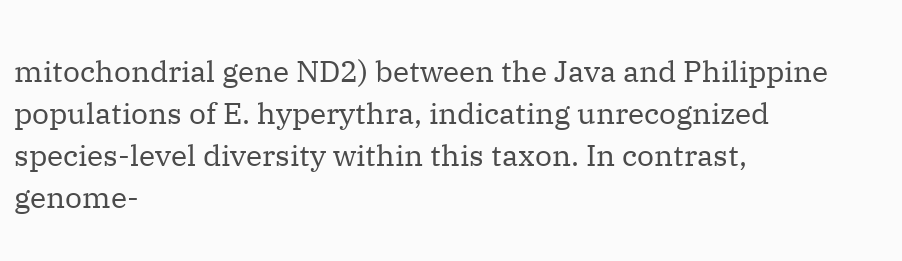mitochondrial gene ND2) between the Java and Philippine populations of E. hyperythra, indicating unrecognized species-level diversity within this taxon. In contrast, genome-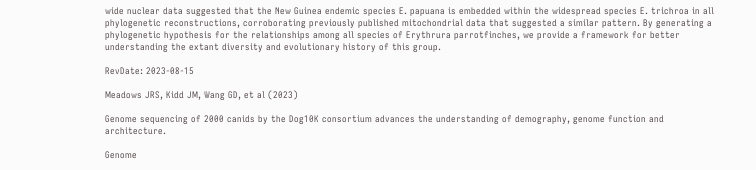wide nuclear data suggested that the New Guinea endemic species E. papuana is embedded within the widespread species E. trichroa in all phylogenetic reconstructions, corroborating previously published mitochondrial data that suggested a similar pattern. By generating a phylogenetic hypothesis for the relationships among all species of Erythrura parrotfinches, we provide a framework for better understanding the extant diversity and evolutionary history of this group.

RevDate: 2023-08-15

Meadows JRS, Kidd JM, Wang GD, et al (2023)

Genome sequencing of 2000 canids by the Dog10K consortium advances the understanding of demography, genome function and architecture.

Genome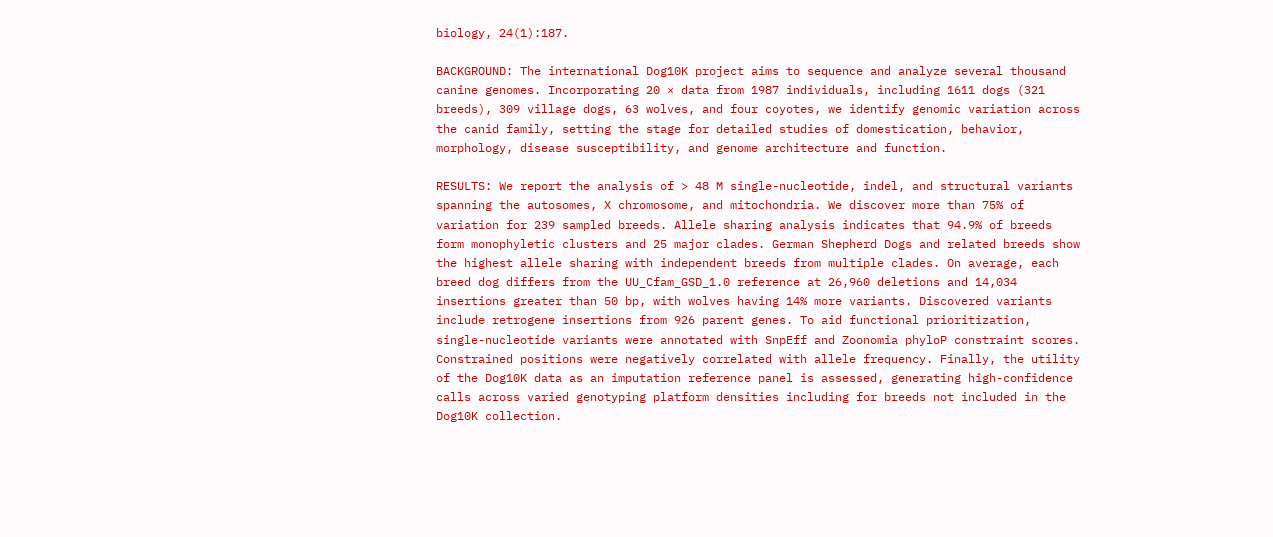biology, 24(1):187.

BACKGROUND: The international Dog10K project aims to sequence and analyze several thousand canine genomes. Incorporating 20 × data from 1987 individuals, including 1611 dogs (321 breeds), 309 village dogs, 63 wolves, and four coyotes, we identify genomic variation across the canid family, setting the stage for detailed studies of domestication, behavior, morphology, disease susceptibility, and genome architecture and function.

RESULTS: We report the analysis of > 48 M single-nucleotide, indel, and structural variants spanning the autosomes, X chromosome, and mitochondria. We discover more than 75% of variation for 239 sampled breeds. Allele sharing analysis indicates that 94.9% of breeds form monophyletic clusters and 25 major clades. German Shepherd Dogs and related breeds show the highest allele sharing with independent breeds from multiple clades. On average, each breed dog differs from the UU_Cfam_GSD_1.0 reference at 26,960 deletions and 14,034 insertions greater than 50 bp, with wolves having 14% more variants. Discovered variants include retrogene insertions from 926 parent genes. To aid functional prioritization, single-nucleotide variants were annotated with SnpEff and Zoonomia phyloP constraint scores. Constrained positions were negatively correlated with allele frequency. Finally, the utility of the Dog10K data as an imputation reference panel is assessed, generating high-confidence calls across varied genotyping platform densities including for breeds not included in the Dog10K collection.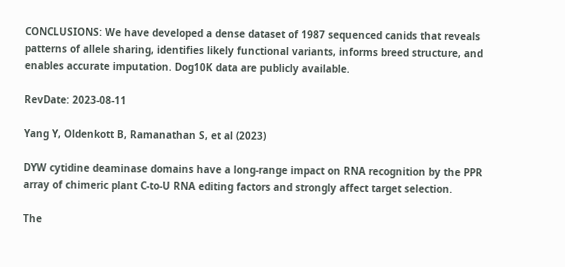CONCLUSIONS: We have developed a dense dataset of 1987 sequenced canids that reveals patterns of allele sharing, identifies likely functional variants, informs breed structure, and enables accurate imputation. Dog10K data are publicly available.

RevDate: 2023-08-11

Yang Y, Oldenkott B, Ramanathan S, et al (2023)

DYW cytidine deaminase domains have a long-range impact on RNA recognition by the PPR array of chimeric plant C-to-U RNA editing factors and strongly affect target selection.

The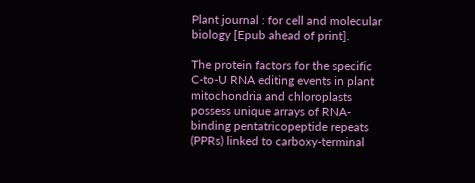Plant journal : for cell and molecular biology [Epub ahead of print].

The protein factors for the specific C-to-U RNA editing events in plant mitochondria and chloroplasts possess unique arrays of RNA-binding pentatricopeptide repeats (PPRs) linked to carboxy-terminal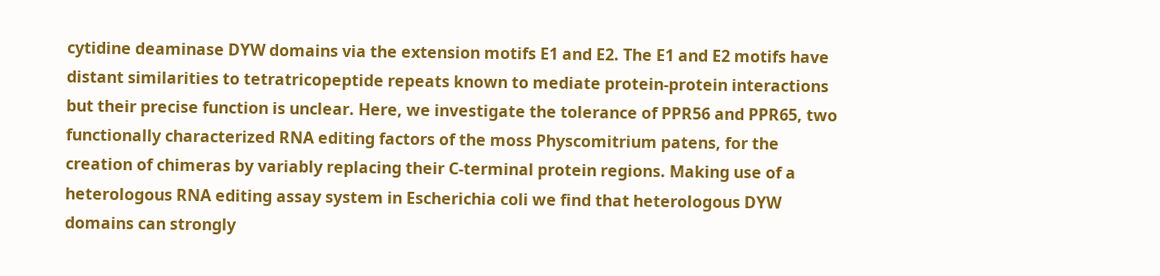cytidine deaminase DYW domains via the extension motifs E1 and E2. The E1 and E2 motifs have distant similarities to tetratricopeptide repeats known to mediate protein-protein interactions but their precise function is unclear. Here, we investigate the tolerance of PPR56 and PPR65, two functionally characterized RNA editing factors of the moss Physcomitrium patens, for the creation of chimeras by variably replacing their C-terminal protein regions. Making use of a heterologous RNA editing assay system in Escherichia coli we find that heterologous DYW domains can strongly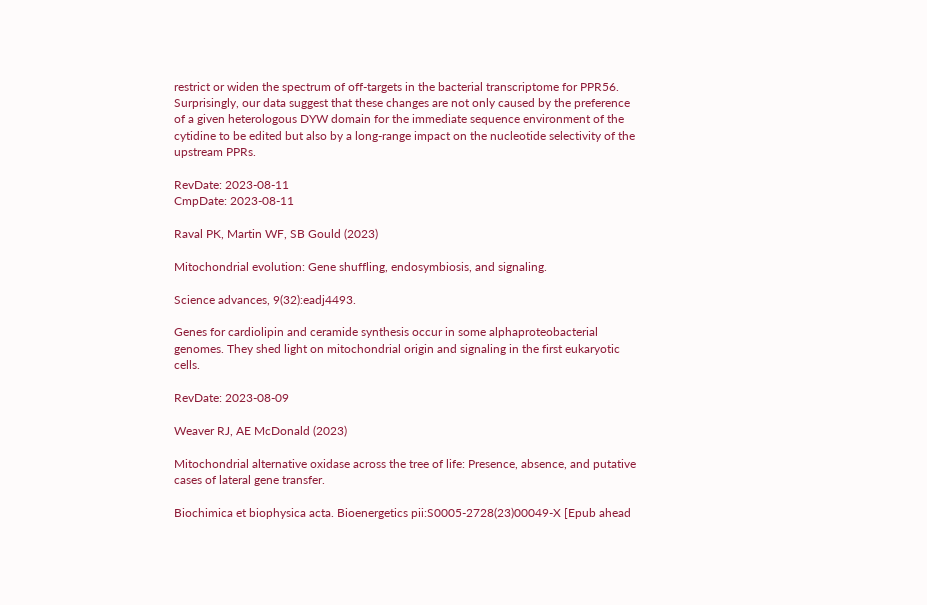restrict or widen the spectrum of off-targets in the bacterial transcriptome for PPR56. Surprisingly, our data suggest that these changes are not only caused by the preference of a given heterologous DYW domain for the immediate sequence environment of the cytidine to be edited but also by a long-range impact on the nucleotide selectivity of the upstream PPRs.

RevDate: 2023-08-11
CmpDate: 2023-08-11

Raval PK, Martin WF, SB Gould (2023)

Mitochondrial evolution: Gene shuffling, endosymbiosis, and signaling.

Science advances, 9(32):eadj4493.

Genes for cardiolipin and ceramide synthesis occur in some alphaproteobacterial genomes. They shed light on mitochondrial origin and signaling in the first eukaryotic cells.

RevDate: 2023-08-09

Weaver RJ, AE McDonald (2023)

Mitochondrial alternative oxidase across the tree of life: Presence, absence, and putative cases of lateral gene transfer.

Biochimica et biophysica acta. Bioenergetics pii:S0005-2728(23)00049-X [Epub ahead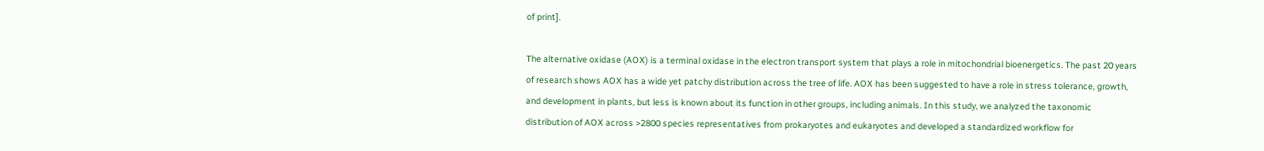of print].

The alternative oxidase (AOX) is a terminal oxidase in the electron transport system that plays a role in mitochondrial bioenergetics. The past 20 years of research shows AOX has a wide yet patchy distribution across the tree of life. AOX has been suggested to have a role in stress tolerance, growth, and development in plants, but less is known about its function in other groups, including animals. In this study, we analyzed the taxonomic distribution of AOX across >2800 species representatives from prokaryotes and eukaryotes and developed a standardized workflow for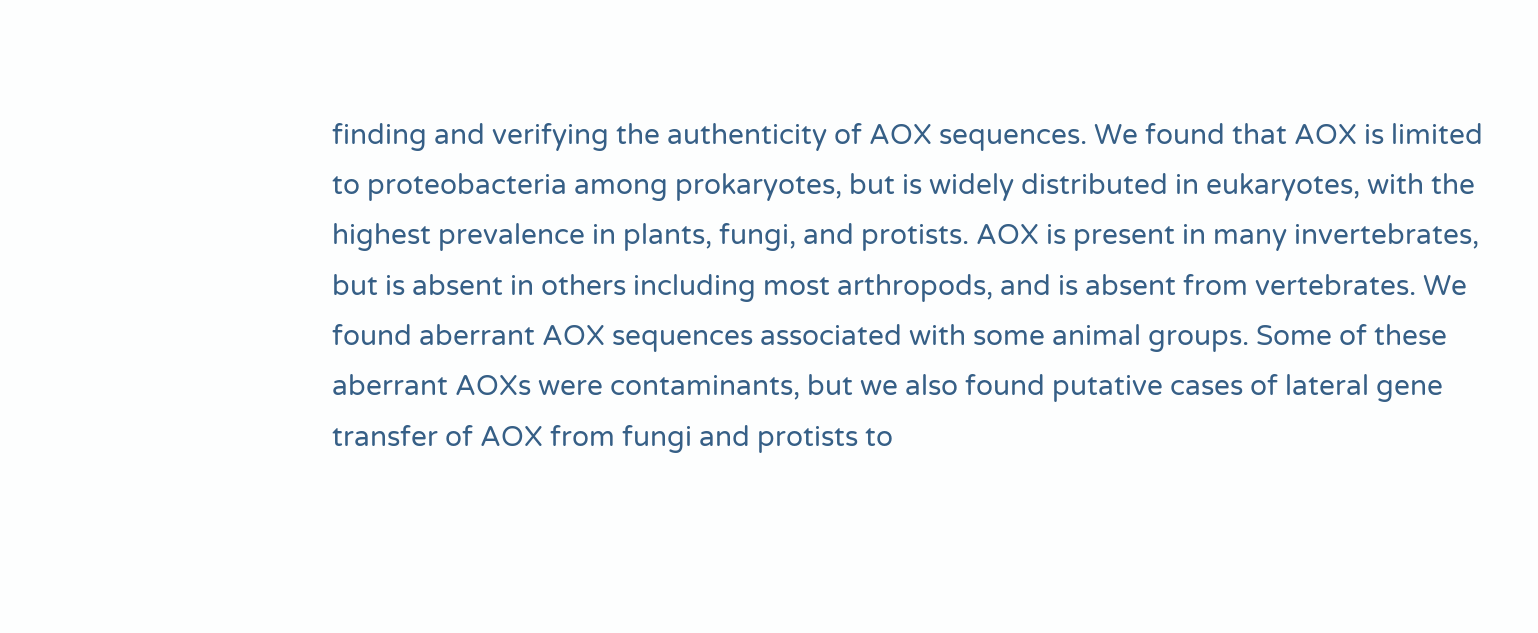finding and verifying the authenticity of AOX sequences. We found that AOX is limited to proteobacteria among prokaryotes, but is widely distributed in eukaryotes, with the highest prevalence in plants, fungi, and protists. AOX is present in many invertebrates, but is absent in others including most arthropods, and is absent from vertebrates. We found aberrant AOX sequences associated with some animal groups. Some of these aberrant AOXs were contaminants, but we also found putative cases of lateral gene transfer of AOX from fungi and protists to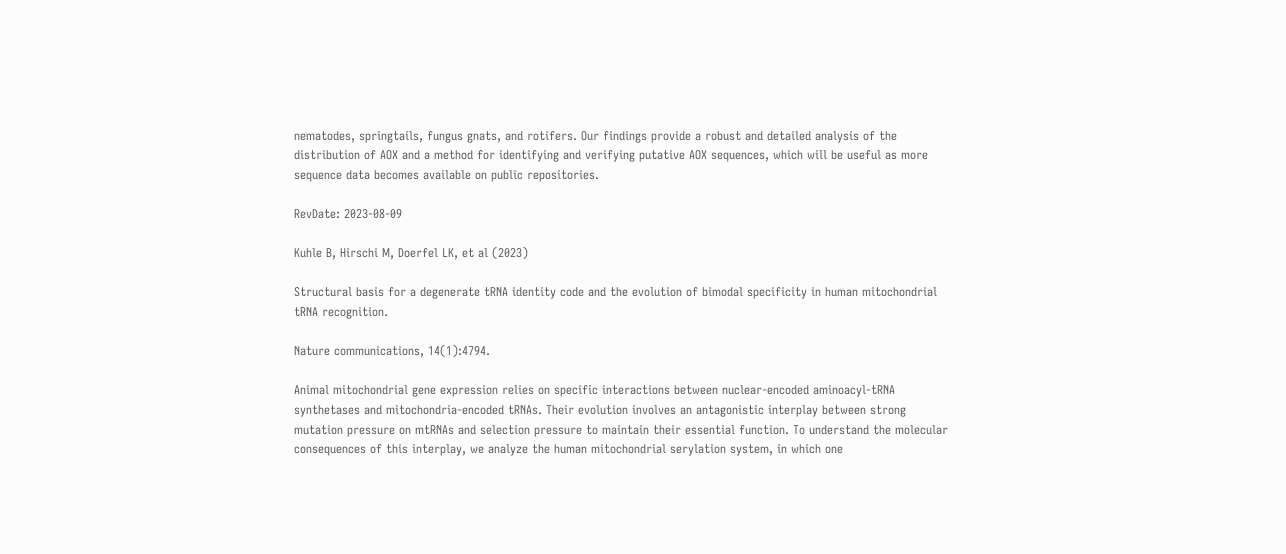nematodes, springtails, fungus gnats, and rotifers. Our findings provide a robust and detailed analysis of the distribution of AOX and a method for identifying and verifying putative AOX sequences, which will be useful as more sequence data becomes available on public repositories.

RevDate: 2023-08-09

Kuhle B, Hirschi M, Doerfel LK, et al (2023)

Structural basis for a degenerate tRNA identity code and the evolution of bimodal specificity in human mitochondrial tRNA recognition.

Nature communications, 14(1):4794.

Animal mitochondrial gene expression relies on specific interactions between nuclear-encoded aminoacyl-tRNA synthetases and mitochondria-encoded tRNAs. Their evolution involves an antagonistic interplay between strong mutation pressure on mtRNAs and selection pressure to maintain their essential function. To understand the molecular consequences of this interplay, we analyze the human mitochondrial serylation system, in which one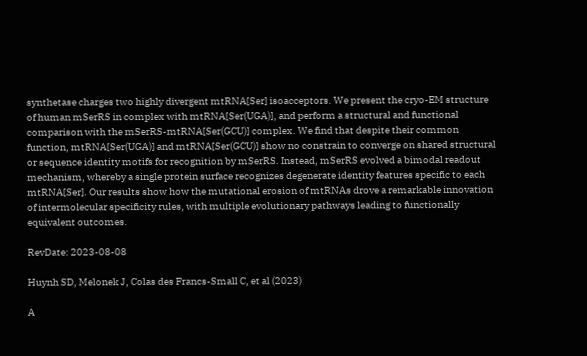synthetase charges two highly divergent mtRNA[Ser] isoacceptors. We present the cryo-EM structure of human mSerRS in complex with mtRNA[Ser(UGA)], and perform a structural and functional comparison with the mSerRS-mtRNA[Ser(GCU)] complex. We find that despite their common function, mtRNA[Ser(UGA)] and mtRNA[Ser(GCU)] show no constrain to converge on shared structural or sequence identity motifs for recognition by mSerRS. Instead, mSerRS evolved a bimodal readout mechanism, whereby a single protein surface recognizes degenerate identity features specific to each mtRNA[Ser]. Our results show how the mutational erosion of mtRNAs drove a remarkable innovation of intermolecular specificity rules, with multiple evolutionary pathways leading to functionally equivalent outcomes.

RevDate: 2023-08-08

Huynh SD, Melonek J, Colas des Francs-Small C, et al (2023)

A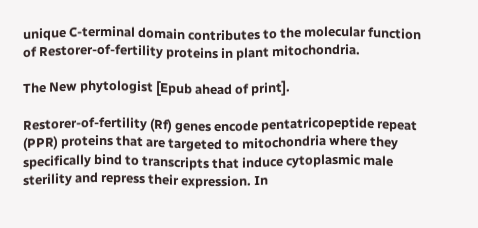unique C-terminal domain contributes to the molecular function of Restorer-of-fertility proteins in plant mitochondria.

The New phytologist [Epub ahead of print].

Restorer-of-fertility (Rf) genes encode pentatricopeptide repeat (PPR) proteins that are targeted to mitochondria where they specifically bind to transcripts that induce cytoplasmic male sterility and repress their expression. In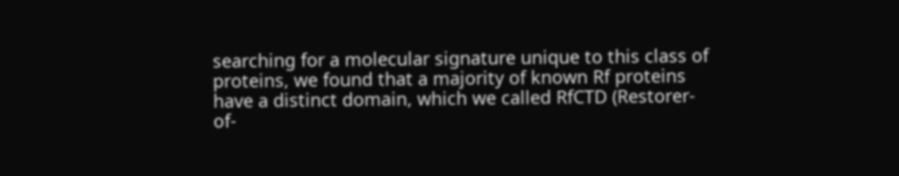searching for a molecular signature unique to this class of proteins, we found that a majority of known Rf proteins have a distinct domain, which we called RfCTD (Restorer-of-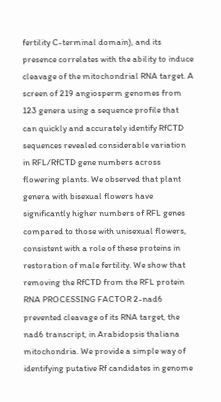fertility C-terminal domain), and its presence correlates with the ability to induce cleavage of the mitochondrial RNA target. A screen of 219 angiosperm genomes from 123 genera using a sequence profile that can quickly and accurately identify RfCTD sequences revealed considerable variation in RFL/RfCTD gene numbers across flowering plants. We observed that plant genera with bisexual flowers have significantly higher numbers of RFL genes compared to those with unisexual flowers, consistent with a role of these proteins in restoration of male fertility. We show that removing the RfCTD from the RFL protein RNA PROCESSING FACTOR 2-nad6 prevented cleavage of its RNA target, the nad6 transcript, in Arabidopsis thaliana mitochondria. We provide a simple way of identifying putative Rf candidates in genome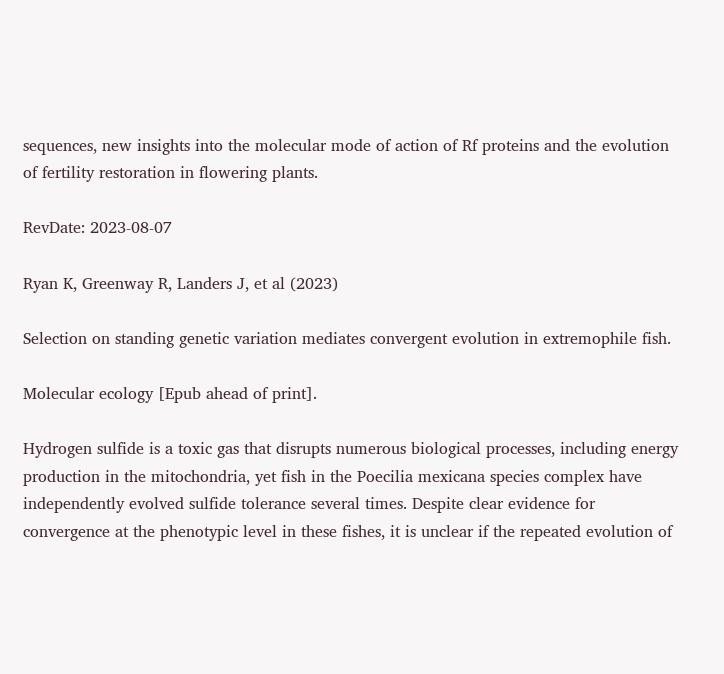sequences, new insights into the molecular mode of action of Rf proteins and the evolution of fertility restoration in flowering plants.

RevDate: 2023-08-07

Ryan K, Greenway R, Landers J, et al (2023)

Selection on standing genetic variation mediates convergent evolution in extremophile fish.

Molecular ecology [Epub ahead of print].

Hydrogen sulfide is a toxic gas that disrupts numerous biological processes, including energy production in the mitochondria, yet fish in the Poecilia mexicana species complex have independently evolved sulfide tolerance several times. Despite clear evidence for convergence at the phenotypic level in these fishes, it is unclear if the repeated evolution of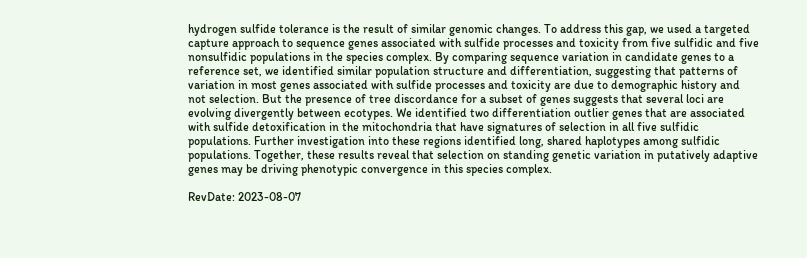hydrogen sulfide tolerance is the result of similar genomic changes. To address this gap, we used a targeted capture approach to sequence genes associated with sulfide processes and toxicity from five sulfidic and five nonsulfidic populations in the species complex. By comparing sequence variation in candidate genes to a reference set, we identified similar population structure and differentiation, suggesting that patterns of variation in most genes associated with sulfide processes and toxicity are due to demographic history and not selection. But the presence of tree discordance for a subset of genes suggests that several loci are evolving divergently between ecotypes. We identified two differentiation outlier genes that are associated with sulfide detoxification in the mitochondria that have signatures of selection in all five sulfidic populations. Further investigation into these regions identified long, shared haplotypes among sulfidic populations. Together, these results reveal that selection on standing genetic variation in putatively adaptive genes may be driving phenotypic convergence in this species complex.

RevDate: 2023-08-07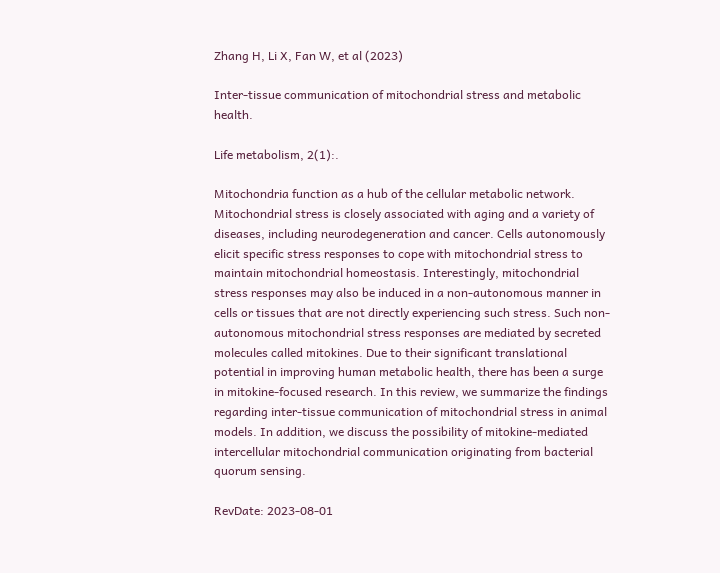Zhang H, Li X, Fan W, et al (2023)

Inter-tissue communication of mitochondrial stress and metabolic health.

Life metabolism, 2(1):.

Mitochondria function as a hub of the cellular metabolic network. Mitochondrial stress is closely associated with aging and a variety of diseases, including neurodegeneration and cancer. Cells autonomously elicit specific stress responses to cope with mitochondrial stress to maintain mitochondrial homeostasis. Interestingly, mitochondrial stress responses may also be induced in a non-autonomous manner in cells or tissues that are not directly experiencing such stress. Such non-autonomous mitochondrial stress responses are mediated by secreted molecules called mitokines. Due to their significant translational potential in improving human metabolic health, there has been a surge in mitokine-focused research. In this review, we summarize the findings regarding inter-tissue communication of mitochondrial stress in animal models. In addition, we discuss the possibility of mitokine-mediated intercellular mitochondrial communication originating from bacterial quorum sensing.

RevDate: 2023-08-01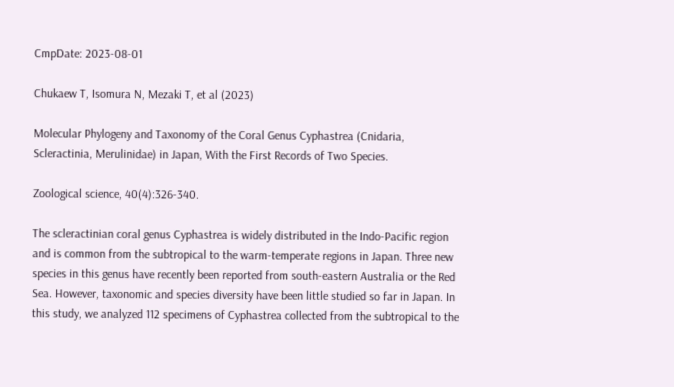CmpDate: 2023-08-01

Chukaew T, Isomura N, Mezaki T, et al (2023)

Molecular Phylogeny and Taxonomy of the Coral Genus Cyphastrea (Cnidaria, Scleractinia, Merulinidae) in Japan, With the First Records of Two Species.

Zoological science, 40(4):326-340.

The scleractinian coral genus Cyphastrea is widely distributed in the Indo-Pacific region and is common from the subtropical to the warm-temperate regions in Japan. Three new species in this genus have recently been reported from south-eastern Australia or the Red Sea. However, taxonomic and species diversity have been little studied so far in Japan. In this study, we analyzed 112 specimens of Cyphastrea collected from the subtropical to the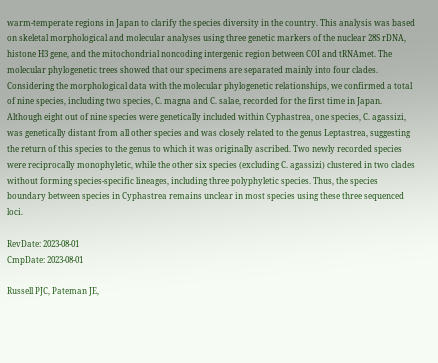warm-temperate regions in Japan to clarify the species diversity in the country. This analysis was based on skeletal morphological and molecular analyses using three genetic markers of the nuclear 28S rDNA, histone H3 gene, and the mitochondrial noncoding intergenic region between COI and tRNAmet. The molecular phylogenetic trees showed that our specimens are separated mainly into four clades. Considering the morphological data with the molecular phylogenetic relationships, we confirmed a total of nine species, including two species, C. magna and C. salae, recorded for the first time in Japan. Although eight out of nine species were genetically included within Cyphastrea, one species, C. agassizi, was genetically distant from all other species and was closely related to the genus Leptastrea, suggesting the return of this species to the genus to which it was originally ascribed. Two newly recorded species were reciprocally monophyletic, while the other six species (excluding C. agassizi) clustered in two clades without forming species-specific lineages, including three polyphyletic species. Thus, the species boundary between species in Cyphastrea remains unclear in most species using these three sequenced loci.

RevDate: 2023-08-01
CmpDate: 2023-08-01

Russell PJC, Pateman JE,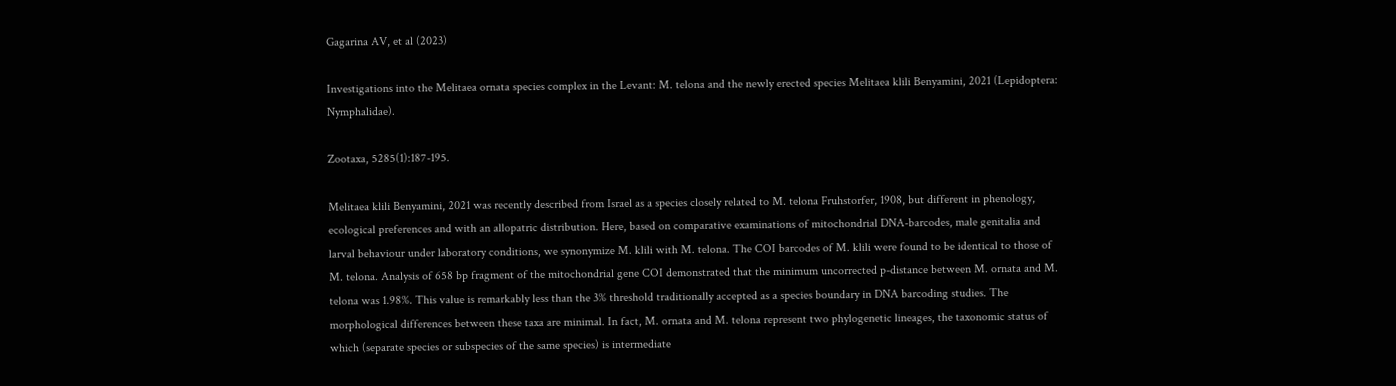Gagarina AV, et al (2023)

Investigations into the Melitaea ornata species complex in the Levant: M. telona and the newly erected species Melitaea klili Benyamini, 2021 (Lepidoptera: Nymphalidae).

Zootaxa, 5285(1):187-195.

Melitaea klili Benyamini, 2021 was recently described from Israel as a species closely related to M. telona Fruhstorfer, 1908, but different in phenology, ecological preferences and with an allopatric distribution. Here, based on comparative examinations of mitochondrial DNA-barcodes, male genitalia and larval behaviour under laboratory conditions, we synonymize M. klili with M. telona. The COI barcodes of M. klili were found to be identical to those of M. telona. Analysis of 658 bp fragment of the mitochondrial gene COI demonstrated that the minimum uncorrected p-distance between M. ornata and M. telona was 1.98%. This value is remarkably less than the 3% threshold traditionally accepted as a species boundary in DNA barcoding studies. The morphological differences between these taxa are minimal. In fact, M. ornata and M. telona represent two phylogenetic lineages, the taxonomic status of which (separate species or subspecies of the same species) is intermediate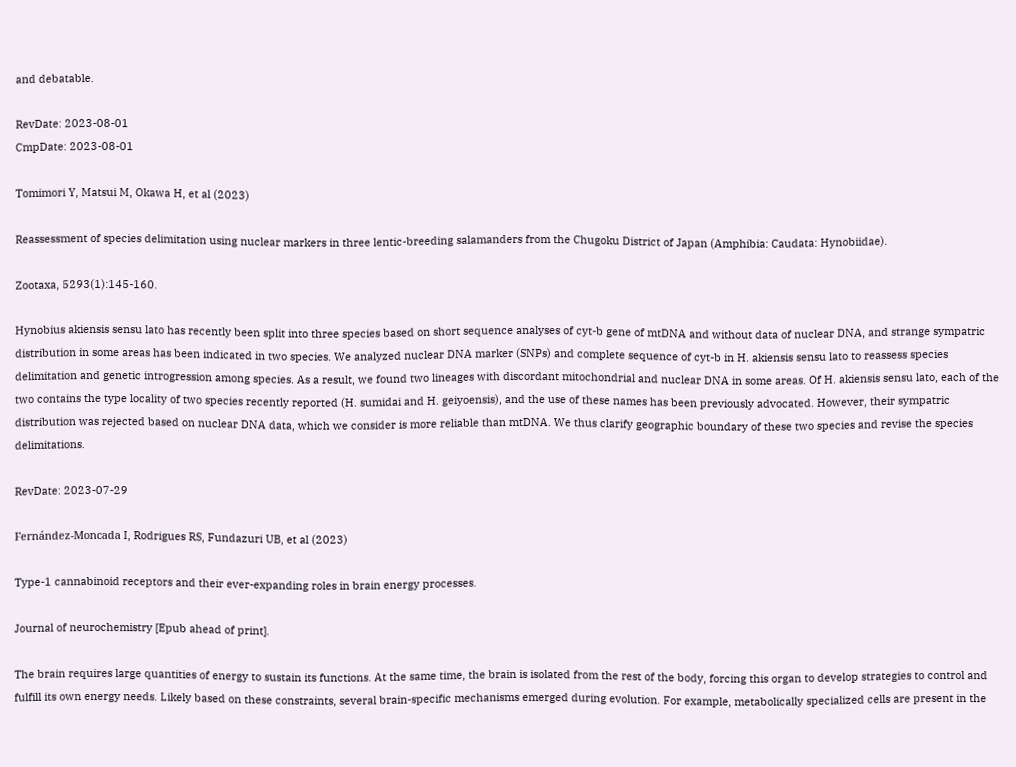and debatable.

RevDate: 2023-08-01
CmpDate: 2023-08-01

Tomimori Y, Matsui M, Okawa H, et al (2023)

Reassessment of species delimitation using nuclear markers in three lentic-breeding salamanders from the Chugoku District of Japan (Amphibia: Caudata: Hynobiidae).

Zootaxa, 5293(1):145-160.

Hynobius akiensis sensu lato has recently been split into three species based on short sequence analyses of cyt-b gene of mtDNA and without data of nuclear DNA, and strange sympatric distribution in some areas has been indicated in two species. We analyzed nuclear DNA marker (SNPs) and complete sequence of cyt-b in H. akiensis sensu lato to reassess species delimitation and genetic introgression among species. As a result, we found two lineages with discordant mitochondrial and nuclear DNA in some areas. Of H. akiensis sensu lato, each of the two contains the type locality of two species recently reported (H. sumidai and H. geiyoensis), and the use of these names has been previously advocated. However, their sympatric distribution was rejected based on nuclear DNA data, which we consider is more reliable than mtDNA. We thus clarify geographic boundary of these two species and revise the species delimitations.

RevDate: 2023-07-29

Fernández-Moncada I, Rodrigues RS, Fundazuri UB, et al (2023)

Type-1 cannabinoid receptors and their ever-expanding roles in brain energy processes.

Journal of neurochemistry [Epub ahead of print].

The brain requires large quantities of energy to sustain its functions. At the same time, the brain is isolated from the rest of the body, forcing this organ to develop strategies to control and fulfill its own energy needs. Likely based on these constraints, several brain-specific mechanisms emerged during evolution. For example, metabolically specialized cells are present in the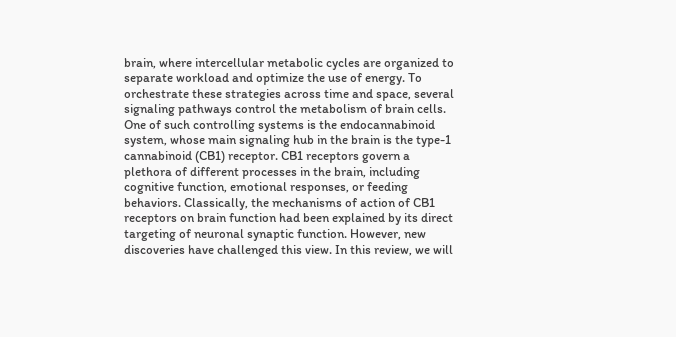brain, where intercellular metabolic cycles are organized to separate workload and optimize the use of energy. To orchestrate these strategies across time and space, several signaling pathways control the metabolism of brain cells. One of such controlling systems is the endocannabinoid system, whose main signaling hub in the brain is the type-1 cannabinoid (CB1) receptor. CB1 receptors govern a plethora of different processes in the brain, including cognitive function, emotional responses, or feeding behaviors. Classically, the mechanisms of action of CB1 receptors on brain function had been explained by its direct targeting of neuronal synaptic function. However, new discoveries have challenged this view. In this review, we will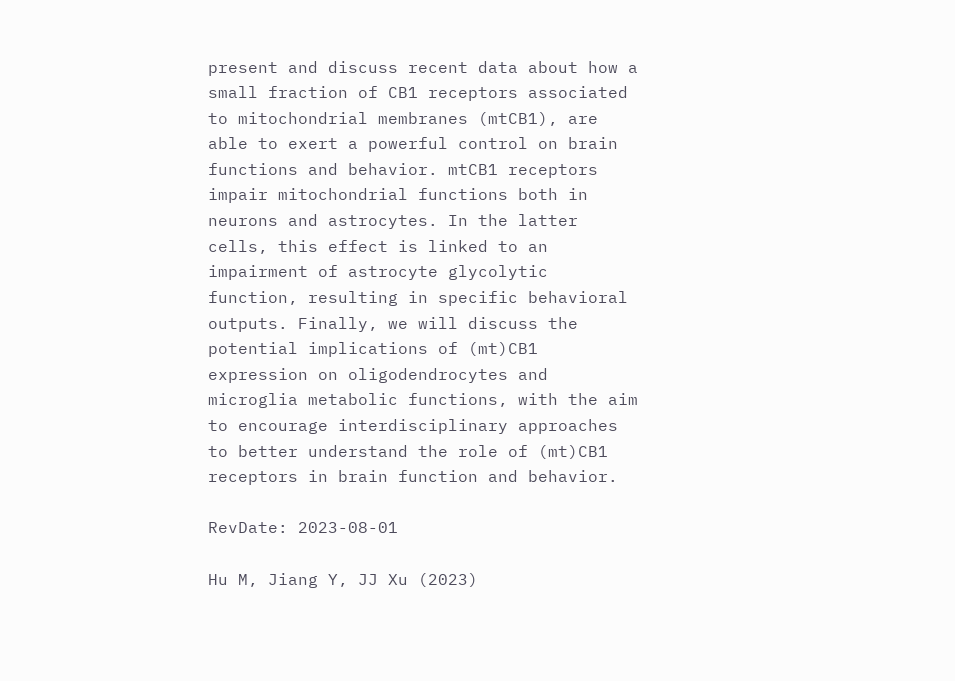present and discuss recent data about how a small fraction of CB1 receptors associated to mitochondrial membranes (mtCB1), are able to exert a powerful control on brain functions and behavior. mtCB1 receptors impair mitochondrial functions both in neurons and astrocytes. In the latter cells, this effect is linked to an impairment of astrocyte glycolytic function, resulting in specific behavioral outputs. Finally, we will discuss the potential implications of (mt)CB1 expression on oligodendrocytes and microglia metabolic functions, with the aim to encourage interdisciplinary approaches to better understand the role of (mt)CB1 receptors in brain function and behavior.

RevDate: 2023-08-01

Hu M, Jiang Y, JJ Xu (2023)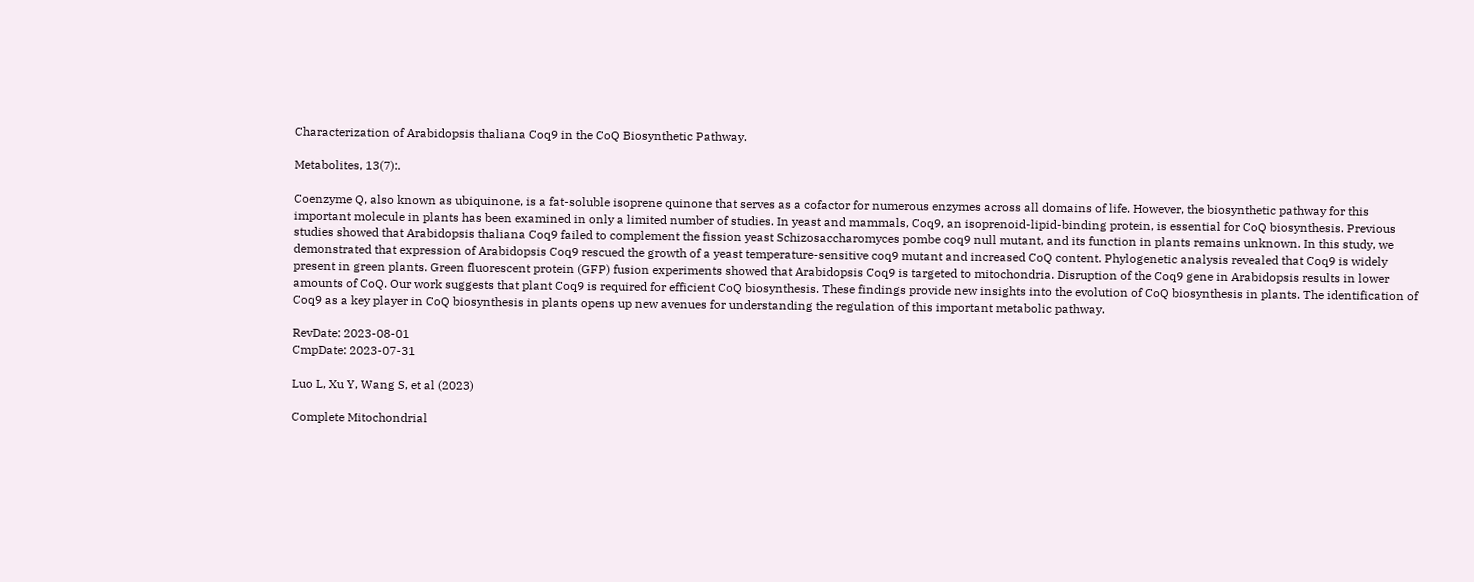Characterization of Arabidopsis thaliana Coq9 in the CoQ Biosynthetic Pathway.

Metabolites, 13(7):.

Coenzyme Q, also known as ubiquinone, is a fat-soluble isoprene quinone that serves as a cofactor for numerous enzymes across all domains of life. However, the biosynthetic pathway for this important molecule in plants has been examined in only a limited number of studies. In yeast and mammals, Coq9, an isoprenoid-lipid-binding protein, is essential for CoQ biosynthesis. Previous studies showed that Arabidopsis thaliana Coq9 failed to complement the fission yeast Schizosaccharomyces pombe coq9 null mutant, and its function in plants remains unknown. In this study, we demonstrated that expression of Arabidopsis Coq9 rescued the growth of a yeast temperature-sensitive coq9 mutant and increased CoQ content. Phylogenetic analysis revealed that Coq9 is widely present in green plants. Green fluorescent protein (GFP) fusion experiments showed that Arabidopsis Coq9 is targeted to mitochondria. Disruption of the Coq9 gene in Arabidopsis results in lower amounts of CoQ. Our work suggests that plant Coq9 is required for efficient CoQ biosynthesis. These findings provide new insights into the evolution of CoQ biosynthesis in plants. The identification of Coq9 as a key player in CoQ biosynthesis in plants opens up new avenues for understanding the regulation of this important metabolic pathway.

RevDate: 2023-08-01
CmpDate: 2023-07-31

Luo L, Xu Y, Wang S, et al (2023)

Complete Mitochondrial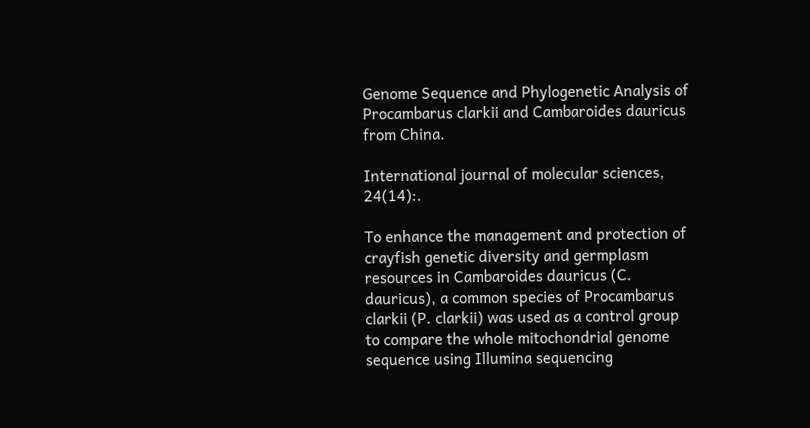Genome Sequence and Phylogenetic Analysis of Procambarus clarkii and Cambaroides dauricus from China.

International journal of molecular sciences, 24(14):.

To enhance the management and protection of crayfish genetic diversity and germplasm resources in Cambaroides dauricus (C. dauricus), a common species of Procambarus clarkii (P. clarkii) was used as a control group to compare the whole mitochondrial genome sequence using Illumina sequencing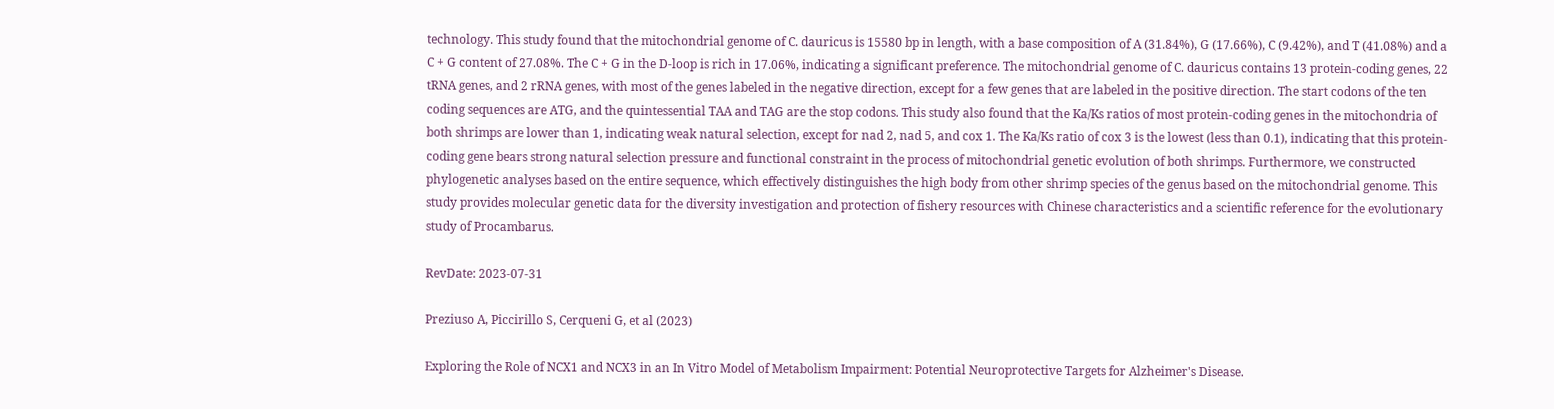technology. This study found that the mitochondrial genome of C. dauricus is 15580 bp in length, with a base composition of A (31.84%), G (17.66%), C (9.42%), and T (41.08%) and a C + G content of 27.08%. The C + G in the D-loop is rich in 17.06%, indicating a significant preference. The mitochondrial genome of C. dauricus contains 13 protein-coding genes, 22 tRNA genes, and 2 rRNA genes, with most of the genes labeled in the negative direction, except for a few genes that are labeled in the positive direction. The start codons of the ten coding sequences are ATG, and the quintessential TAA and TAG are the stop codons. This study also found that the Ka/Ks ratios of most protein-coding genes in the mitochondria of both shrimps are lower than 1, indicating weak natural selection, except for nad 2, nad 5, and cox 1. The Ka/Ks ratio of cox 3 is the lowest (less than 0.1), indicating that this protein-coding gene bears strong natural selection pressure and functional constraint in the process of mitochondrial genetic evolution of both shrimps. Furthermore, we constructed phylogenetic analyses based on the entire sequence, which effectively distinguishes the high body from other shrimp species of the genus based on the mitochondrial genome. This study provides molecular genetic data for the diversity investigation and protection of fishery resources with Chinese characteristics and a scientific reference for the evolutionary study of Procambarus.

RevDate: 2023-07-31

Preziuso A, Piccirillo S, Cerqueni G, et al (2023)

Exploring the Role of NCX1 and NCX3 in an In Vitro Model of Metabolism Impairment: Potential Neuroprotective Targets for Alzheimer's Disease.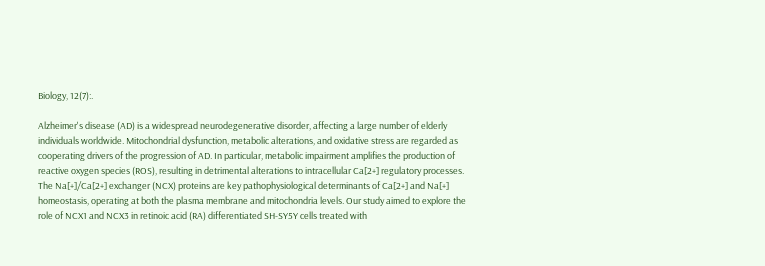Biology, 12(7):.

Alzheimer's disease (AD) is a widespread neurodegenerative disorder, affecting a large number of elderly individuals worldwide. Mitochondrial dysfunction, metabolic alterations, and oxidative stress are regarded as cooperating drivers of the progression of AD. In particular, metabolic impairment amplifies the production of reactive oxygen species (ROS), resulting in detrimental alterations to intracellular Ca[2+] regulatory processes. The Na[+]/Ca[2+] exchanger (NCX) proteins are key pathophysiological determinants of Ca[2+] and Na[+] homeostasis, operating at both the plasma membrane and mitochondria levels. Our study aimed to explore the role of NCX1 and NCX3 in retinoic acid (RA) differentiated SH-SY5Y cells treated with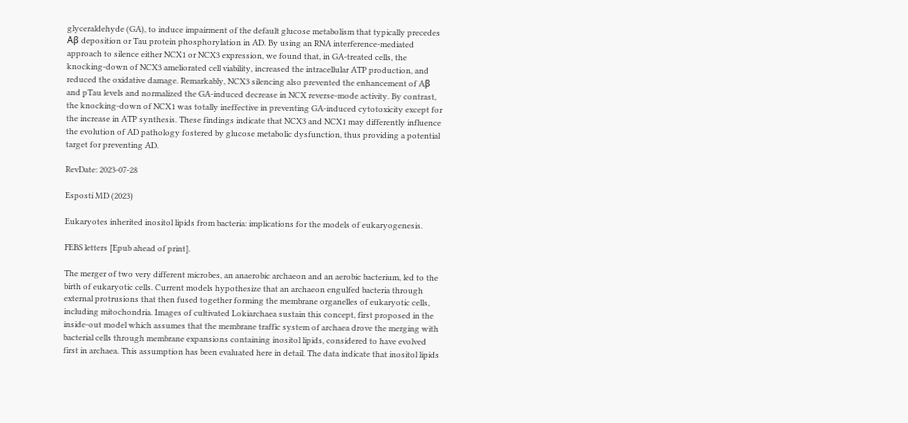glyceraldehyde (GA), to induce impairment of the default glucose metabolism that typically precedes Aβ deposition or Tau protein phosphorylation in AD. By using an RNA interference-mediated approach to silence either NCX1 or NCX3 expression, we found that, in GA-treated cells, the knocking-down of NCX3 ameliorated cell viability, increased the intracellular ATP production, and reduced the oxidative damage. Remarkably, NCX3 silencing also prevented the enhancement of Aβ and pTau levels and normalized the GA-induced decrease in NCX reverse-mode activity. By contrast, the knocking-down of NCX1 was totally ineffective in preventing GA-induced cytotoxicity except for the increase in ATP synthesis. These findings indicate that NCX3 and NCX1 may differently influence the evolution of AD pathology fostered by glucose metabolic dysfunction, thus providing a potential target for preventing AD.

RevDate: 2023-07-28

Esposti MD (2023)

Eukaryotes inherited inositol lipids from bacteria: implications for the models of eukaryogenesis.

FEBS letters [Epub ahead of print].

The merger of two very different microbes, an anaerobic archaeon and an aerobic bacterium, led to the birth of eukaryotic cells. Current models hypothesize that an archaeon engulfed bacteria through external protrusions that then fused together forming the membrane organelles of eukaryotic cells, including mitochondria. Images of cultivated Lokiarchaea sustain this concept, first proposed in the inside-out model which assumes that the membrane traffic system of archaea drove the merging with bacterial cells through membrane expansions containing inositol lipids, considered to have evolved first in archaea. This assumption has been evaluated here in detail. The data indicate that inositol lipids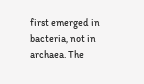first emerged in bacteria, not in archaea. The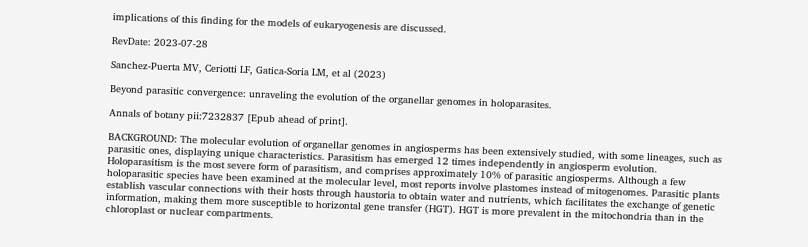implications of this finding for the models of eukaryogenesis are discussed.

RevDate: 2023-07-28

Sanchez-Puerta MV, Ceriotti LF, Gatica-Soria LM, et al (2023)

Beyond parasitic convergence: unraveling the evolution of the organellar genomes in holoparasites.

Annals of botany pii:7232837 [Epub ahead of print].

BACKGROUND: The molecular evolution of organellar genomes in angiosperms has been extensively studied, with some lineages, such as parasitic ones, displaying unique characteristics. Parasitism has emerged 12 times independently in angiosperm evolution. Holoparasitism is the most severe form of parasitism, and comprises approximately 10% of parasitic angiosperms. Although a few holoparasitic species have been examined at the molecular level, most reports involve plastomes instead of mitogenomes. Parasitic plants establish vascular connections with their hosts through haustoria to obtain water and nutrients, which facilitates the exchange of genetic information, making them more susceptible to horizontal gene transfer (HGT). HGT is more prevalent in the mitochondria than in the chloroplast or nuclear compartments.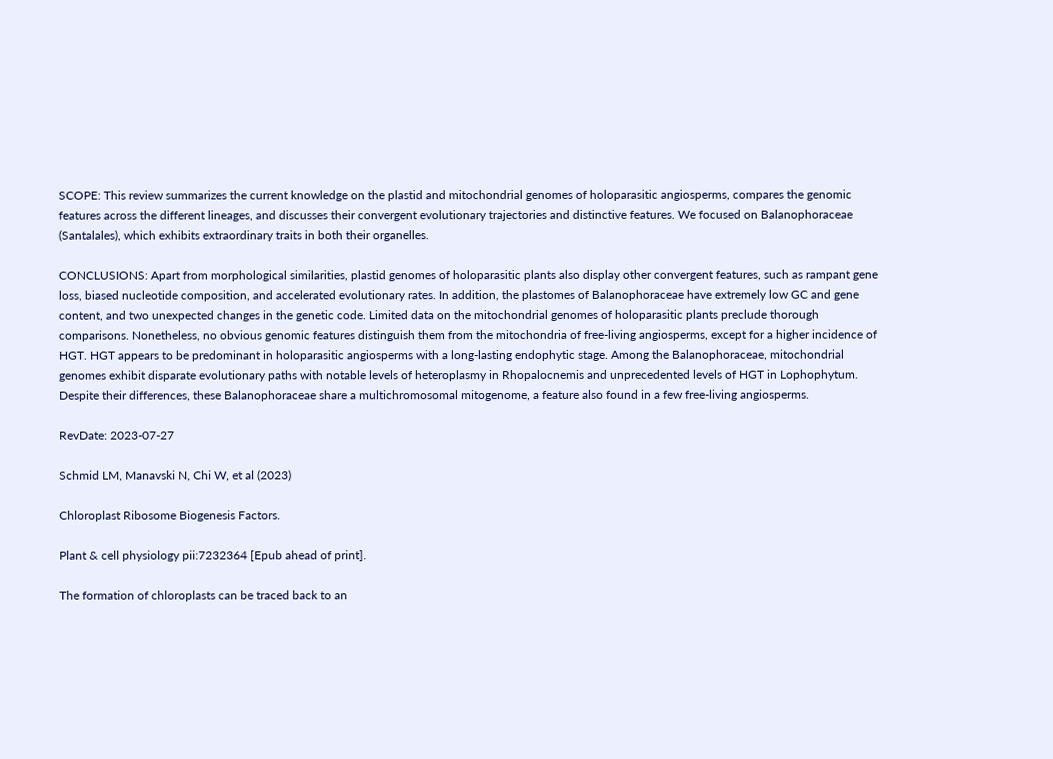SCOPE: This review summarizes the current knowledge on the plastid and mitochondrial genomes of holoparasitic angiosperms, compares the genomic features across the different lineages, and discusses their convergent evolutionary trajectories and distinctive features. We focused on Balanophoraceae (Santalales), which exhibits extraordinary traits in both their organelles.

CONCLUSIONS: Apart from morphological similarities, plastid genomes of holoparasitic plants also display other convergent features, such as rampant gene loss, biased nucleotide composition, and accelerated evolutionary rates. In addition, the plastomes of Balanophoraceae have extremely low GC and gene content, and two unexpected changes in the genetic code. Limited data on the mitochondrial genomes of holoparasitic plants preclude thorough comparisons. Nonetheless, no obvious genomic features distinguish them from the mitochondria of free-living angiosperms, except for a higher incidence of HGT. HGT appears to be predominant in holoparasitic angiosperms with a long-lasting endophytic stage. Among the Balanophoraceae, mitochondrial genomes exhibit disparate evolutionary paths with notable levels of heteroplasmy in Rhopalocnemis and unprecedented levels of HGT in Lophophytum. Despite their differences, these Balanophoraceae share a multichromosomal mitogenome, a feature also found in a few free-living angiosperms.

RevDate: 2023-07-27

Schmid LM, Manavski N, Chi W, et al (2023)

Chloroplast Ribosome Biogenesis Factors.

Plant & cell physiology pii:7232364 [Epub ahead of print].

The formation of chloroplasts can be traced back to an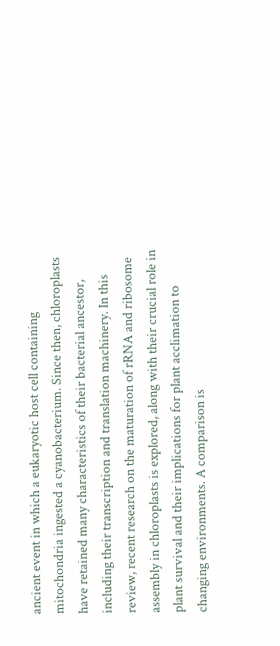ancient event in which a eukaryotic host cell containing mitochondria ingested a cyanobacterium. Since then, chloroplasts have retained many characteristics of their bacterial ancestor, including their transcription and translation machinery. In this review, recent research on the maturation of rRNA and ribosome assembly in chloroplasts is explored, along with their crucial role in plant survival and their implications for plant acclimation to changing environments. A comparison is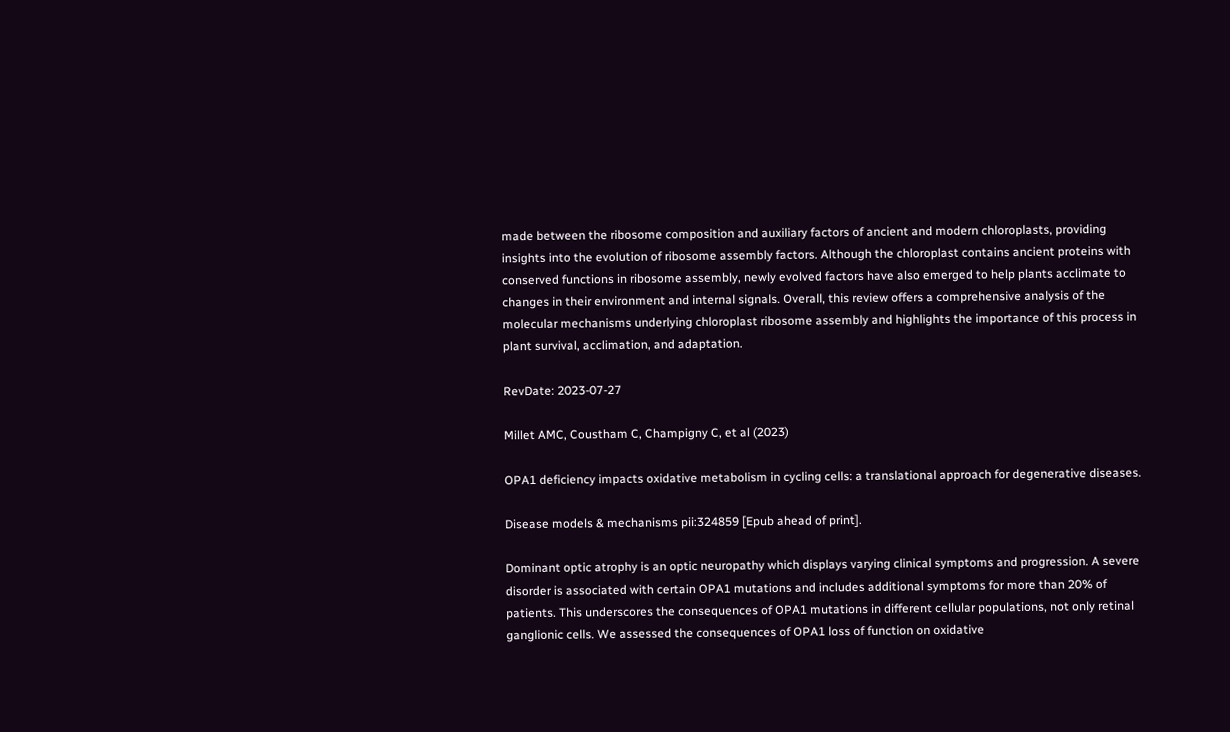made between the ribosome composition and auxiliary factors of ancient and modern chloroplasts, providing insights into the evolution of ribosome assembly factors. Although the chloroplast contains ancient proteins with conserved functions in ribosome assembly, newly evolved factors have also emerged to help plants acclimate to changes in their environment and internal signals. Overall, this review offers a comprehensive analysis of the molecular mechanisms underlying chloroplast ribosome assembly and highlights the importance of this process in plant survival, acclimation, and adaptation.

RevDate: 2023-07-27

Millet AMC, Coustham C, Champigny C, et al (2023)

OPA1 deficiency impacts oxidative metabolism in cycling cells: a translational approach for degenerative diseases.

Disease models & mechanisms pii:324859 [Epub ahead of print].

Dominant optic atrophy is an optic neuropathy which displays varying clinical symptoms and progression. A severe disorder is associated with certain OPA1 mutations and includes additional symptoms for more than 20% of patients. This underscores the consequences of OPA1 mutations in different cellular populations, not only retinal ganglionic cells. We assessed the consequences of OPA1 loss of function on oxidative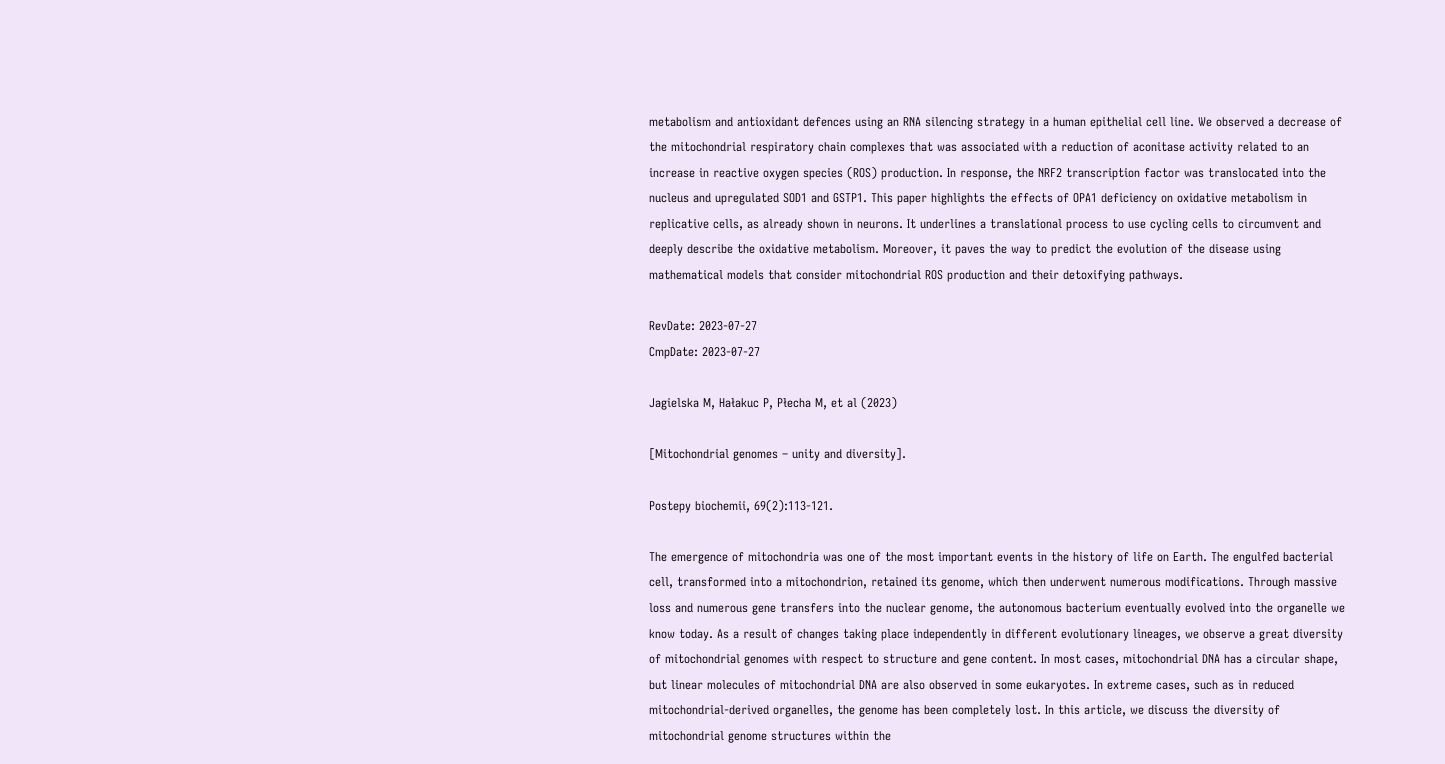metabolism and antioxidant defences using an RNA silencing strategy in a human epithelial cell line. We observed a decrease of the mitochondrial respiratory chain complexes that was associated with a reduction of aconitase activity related to an increase in reactive oxygen species (ROS) production. In response, the NRF2 transcription factor was translocated into the nucleus and upregulated SOD1 and GSTP1. This paper highlights the effects of OPA1 deficiency on oxidative metabolism in replicative cells, as already shown in neurons. It underlines a translational process to use cycling cells to circumvent and deeply describe the oxidative metabolism. Moreover, it paves the way to predict the evolution of the disease using mathematical models that consider mitochondrial ROS production and their detoxifying pathways.

RevDate: 2023-07-27
CmpDate: 2023-07-27

Jagielska M, Hałakuc P, Płecha M, et al (2023)

[Mitochondrial genomes – unity and diversity].

Postepy biochemii, 69(2):113-121.

The emergence of mitochondria was one of the most important events in the history of life on Earth. The engulfed bacterial cell, transformed into a mitochondrion, retained its genome, which then underwent numerous modifications. Through massive loss and numerous gene transfers into the nuclear genome, the autonomous bacterium eventually evolved into the organelle we know today. As a result of changes taking place independently in different evolutionary lineages, we observe a great diversity of mitochondrial genomes with respect to structure and gene content. In most cases, mitochondrial DNA has a circular shape, but linear molecules of mitochondrial DNA are also observed in some eukaryotes. In extreme cases, such as in reduced mitochondrial-derived organelles, the genome has been completely lost. In this article, we discuss the diversity of mitochondrial genome structures within the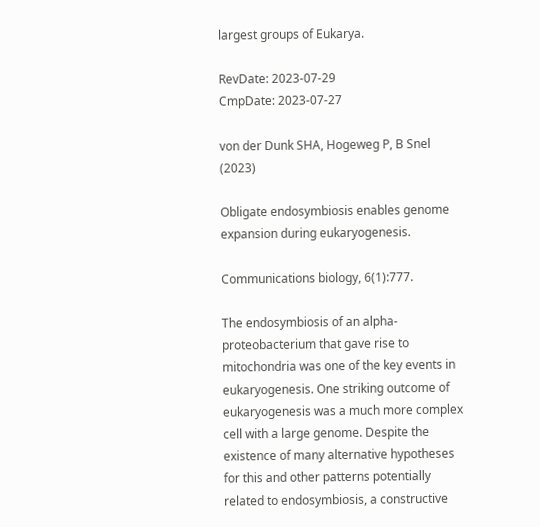largest groups of Eukarya.

RevDate: 2023-07-29
CmpDate: 2023-07-27

von der Dunk SHA, Hogeweg P, B Snel (2023)

Obligate endosymbiosis enables genome expansion during eukaryogenesis.

Communications biology, 6(1):777.

The endosymbiosis of an alpha-proteobacterium that gave rise to mitochondria was one of the key events in eukaryogenesis. One striking outcome of eukaryogenesis was a much more complex cell with a large genome. Despite the existence of many alternative hypotheses for this and other patterns potentially related to endosymbiosis, a constructive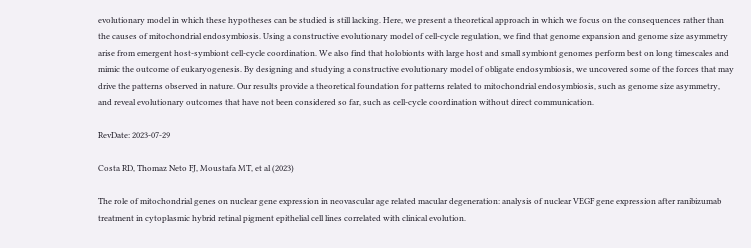evolutionary model in which these hypotheses can be studied is still lacking. Here, we present a theoretical approach in which we focus on the consequences rather than the causes of mitochondrial endosymbiosis. Using a constructive evolutionary model of cell-cycle regulation, we find that genome expansion and genome size asymmetry arise from emergent host-symbiont cell-cycle coordination. We also find that holobionts with large host and small symbiont genomes perform best on long timescales and mimic the outcome of eukaryogenesis. By designing and studying a constructive evolutionary model of obligate endosymbiosis, we uncovered some of the forces that may drive the patterns observed in nature. Our results provide a theoretical foundation for patterns related to mitochondrial endosymbiosis, such as genome size asymmetry, and reveal evolutionary outcomes that have not been considered so far, such as cell-cycle coordination without direct communication.

RevDate: 2023-07-29

Costa RD, Thomaz Neto FJ, Moustafa MT, et al (2023)

The role of mitochondrial genes on nuclear gene expression in neovascular age related macular degeneration: analysis of nuclear VEGF gene expression after ranibizumab treatment in cytoplasmic hybrid retinal pigment epithelial cell lines correlated with clinical evolution.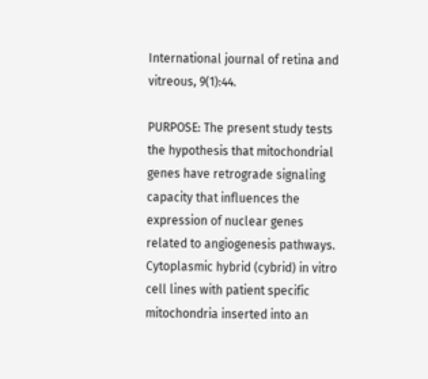International journal of retina and vitreous, 9(1):44.

PURPOSE: The present study tests the hypothesis that mitochondrial genes have retrograde signaling capacity that influences the expression of nuclear genes related to angiogenesis pathways. Cytoplasmic hybrid (cybrid) in vitro cell lines with patient specific mitochondria inserted into an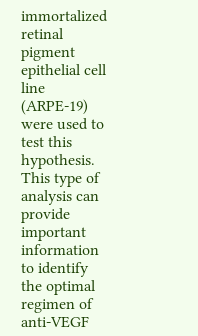immortalized retinal pigment epithelial cell line (ARPE-19) were used to test this hypothesis. This type of analysis can provide important information to identify the optimal regimen of anti-VEGF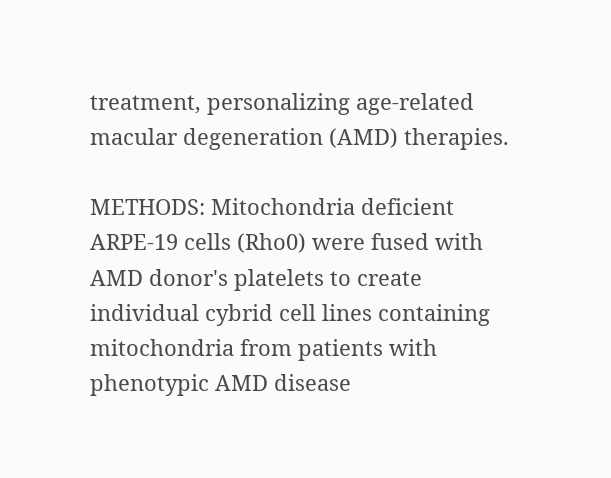treatment, personalizing age-related macular degeneration (AMD) therapies.

METHODS: Mitochondria deficient ARPE-19 cells (Rho0) were fused with AMD donor's platelets to create individual cybrid cell lines containing mitochondria from patients with phenotypic AMD disease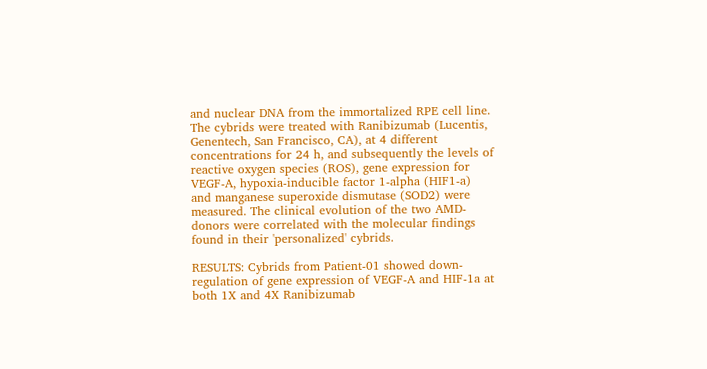and nuclear DNA from the immortalized RPE cell line. The cybrids were treated with Ranibizumab (Lucentis, Genentech, San Francisco, CA), at 4 different concentrations for 24 h, and subsequently the levels of reactive oxygen species (ROS), gene expression for VEGF-A, hypoxia-inducible factor 1-alpha (HIF1-a) and manganese superoxide dismutase (SOD2) were measured. The clinical evolution of the two AMD-donors were correlated with the molecular findings found in their 'personalized' cybrids.

RESULTS: Cybrids from Patient-01 showed down-regulation of gene expression of VEGF-A and HIF-1a at both 1X and 4X Ranibizumab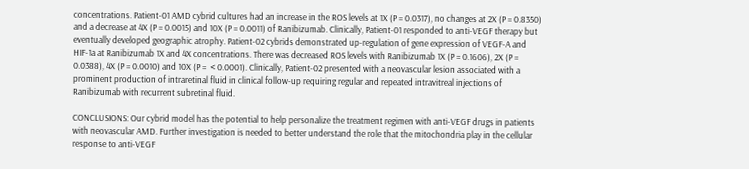concentrations. Patient-01 AMD cybrid cultures had an increase in the ROS levels at 1X (P = 0.0317), no changes at 2X (P = 0.8350) and a decrease at 4X (P = 0.0015) and 10X (P = 0.0011) of Ranibizumab. Clinically, Patient-01 responded to anti-VEGF therapy but eventually developed geographic atrophy. Patient-02 cybrids demonstrated up-regulation of gene expression of VEGF-A and HIF-1a at Ranibizumab 1X and 4X concentrations. There was decreased ROS levels with Ranibizumab 1X (P = 0.1606), 2X (P = 0.0388), 4X (P = 0.0010) and 10X (P =  < 0.0001). Clinically, Patient-02 presented with a neovascular lesion associated with a prominent production of intraretinal fluid in clinical follow-up requiring regular and repeated intravitreal injections of Ranibizumab with recurrent subretinal fluid.

CONCLUSIONS: Our cybrid model has the potential to help personalize the treatment regimen with anti-VEGF drugs in patients with neovascular AMD. Further investigation is needed to better understand the role that the mitochondria play in the cellular response to anti-VEGF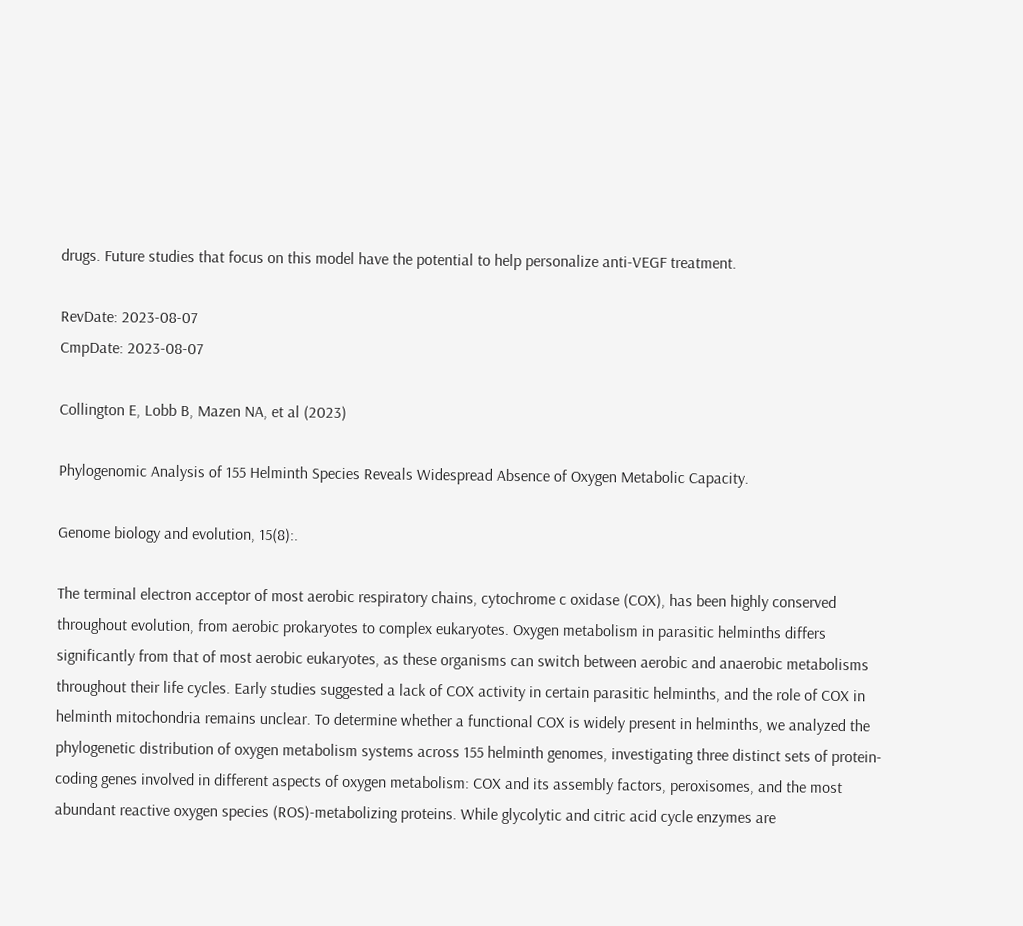drugs. Future studies that focus on this model have the potential to help personalize anti-VEGF treatment.

RevDate: 2023-08-07
CmpDate: 2023-08-07

Collington E, Lobb B, Mazen NA, et al (2023)

Phylogenomic Analysis of 155 Helminth Species Reveals Widespread Absence of Oxygen Metabolic Capacity.

Genome biology and evolution, 15(8):.

The terminal electron acceptor of most aerobic respiratory chains, cytochrome c oxidase (COX), has been highly conserved throughout evolution, from aerobic prokaryotes to complex eukaryotes. Oxygen metabolism in parasitic helminths differs significantly from that of most aerobic eukaryotes, as these organisms can switch between aerobic and anaerobic metabolisms throughout their life cycles. Early studies suggested a lack of COX activity in certain parasitic helminths, and the role of COX in helminth mitochondria remains unclear. To determine whether a functional COX is widely present in helminths, we analyzed the phylogenetic distribution of oxygen metabolism systems across 155 helminth genomes, investigating three distinct sets of protein-coding genes involved in different aspects of oxygen metabolism: COX and its assembly factors, peroxisomes, and the most abundant reactive oxygen species (ROS)-metabolizing proteins. While glycolytic and citric acid cycle enzymes are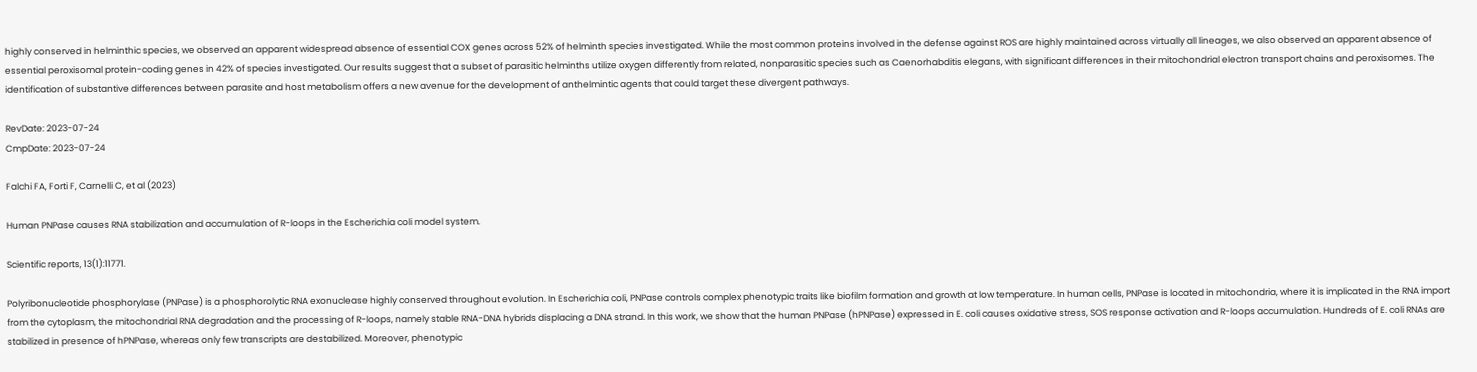highly conserved in helminthic species, we observed an apparent widespread absence of essential COX genes across 52% of helminth species investigated. While the most common proteins involved in the defense against ROS are highly maintained across virtually all lineages, we also observed an apparent absence of essential peroxisomal protein-coding genes in 42% of species investigated. Our results suggest that a subset of parasitic helminths utilize oxygen differently from related, nonparasitic species such as Caenorhabditis elegans, with significant differences in their mitochondrial electron transport chains and peroxisomes. The identification of substantive differences between parasite and host metabolism offers a new avenue for the development of anthelmintic agents that could target these divergent pathways.

RevDate: 2023-07-24
CmpDate: 2023-07-24

Falchi FA, Forti F, Carnelli C, et al (2023)

Human PNPase causes RNA stabilization and accumulation of R-loops in the Escherichia coli model system.

Scientific reports, 13(1):11771.

Polyribonucleotide phosphorylase (PNPase) is a phosphorolytic RNA exonuclease highly conserved throughout evolution. In Escherichia coli, PNPase controls complex phenotypic traits like biofilm formation and growth at low temperature. In human cells, PNPase is located in mitochondria, where it is implicated in the RNA import from the cytoplasm, the mitochondrial RNA degradation and the processing of R-loops, namely stable RNA-DNA hybrids displacing a DNA strand. In this work, we show that the human PNPase (hPNPase) expressed in E. coli causes oxidative stress, SOS response activation and R-loops accumulation. Hundreds of E. coli RNAs are stabilized in presence of hPNPase, whereas only few transcripts are destabilized. Moreover, phenotypic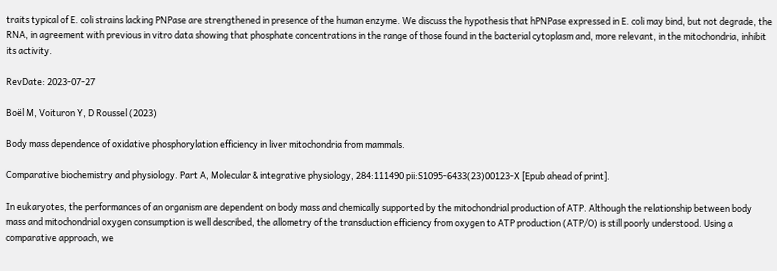traits typical of E. coli strains lacking PNPase are strengthened in presence of the human enzyme. We discuss the hypothesis that hPNPase expressed in E. coli may bind, but not degrade, the RNA, in agreement with previous in vitro data showing that phosphate concentrations in the range of those found in the bacterial cytoplasm and, more relevant, in the mitochondria, inhibit its activity.

RevDate: 2023-07-27

Boël M, Voituron Y, D Roussel (2023)

Body mass dependence of oxidative phosphorylation efficiency in liver mitochondria from mammals.

Comparative biochemistry and physiology. Part A, Molecular & integrative physiology, 284:111490 pii:S1095-6433(23)00123-X [Epub ahead of print].

In eukaryotes, the performances of an organism are dependent on body mass and chemically supported by the mitochondrial production of ATP. Although the relationship between body mass and mitochondrial oxygen consumption is well described, the allometry of the transduction efficiency from oxygen to ATP production (ATP/O) is still poorly understood. Using a comparative approach, we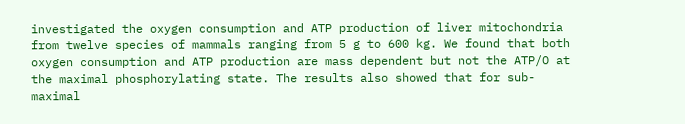investigated the oxygen consumption and ATP production of liver mitochondria from twelve species of mammals ranging from 5 g to 600 kg. We found that both oxygen consumption and ATP production are mass dependent but not the ATP/O at the maximal phosphorylating state. The results also showed that for sub-maximal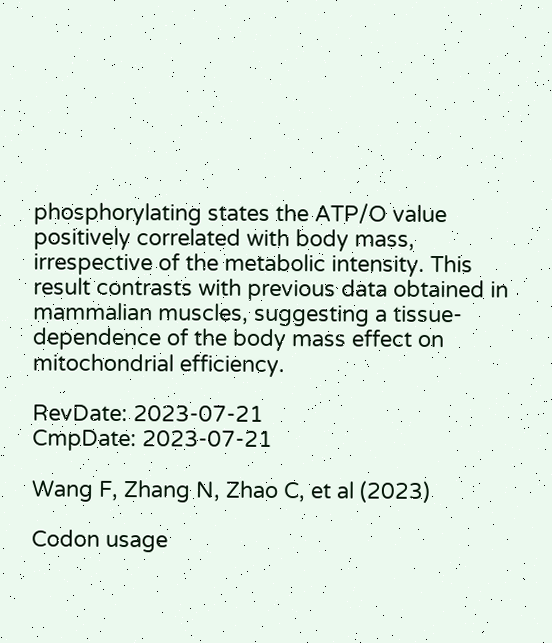phosphorylating states the ATP/O value positively correlated with body mass, irrespective of the metabolic intensity. This result contrasts with previous data obtained in mammalian muscles, suggesting a tissue-dependence of the body mass effect on mitochondrial efficiency.

RevDate: 2023-07-21
CmpDate: 2023-07-21

Wang F, Zhang N, Zhao C, et al (2023)

Codon usage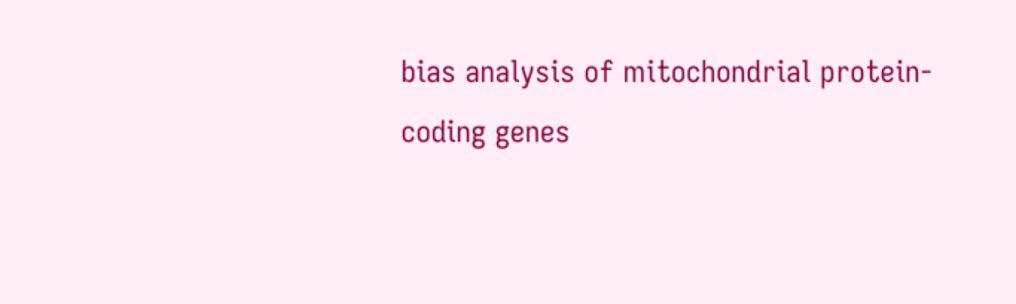bias analysis of mitochondrial protein-coding genes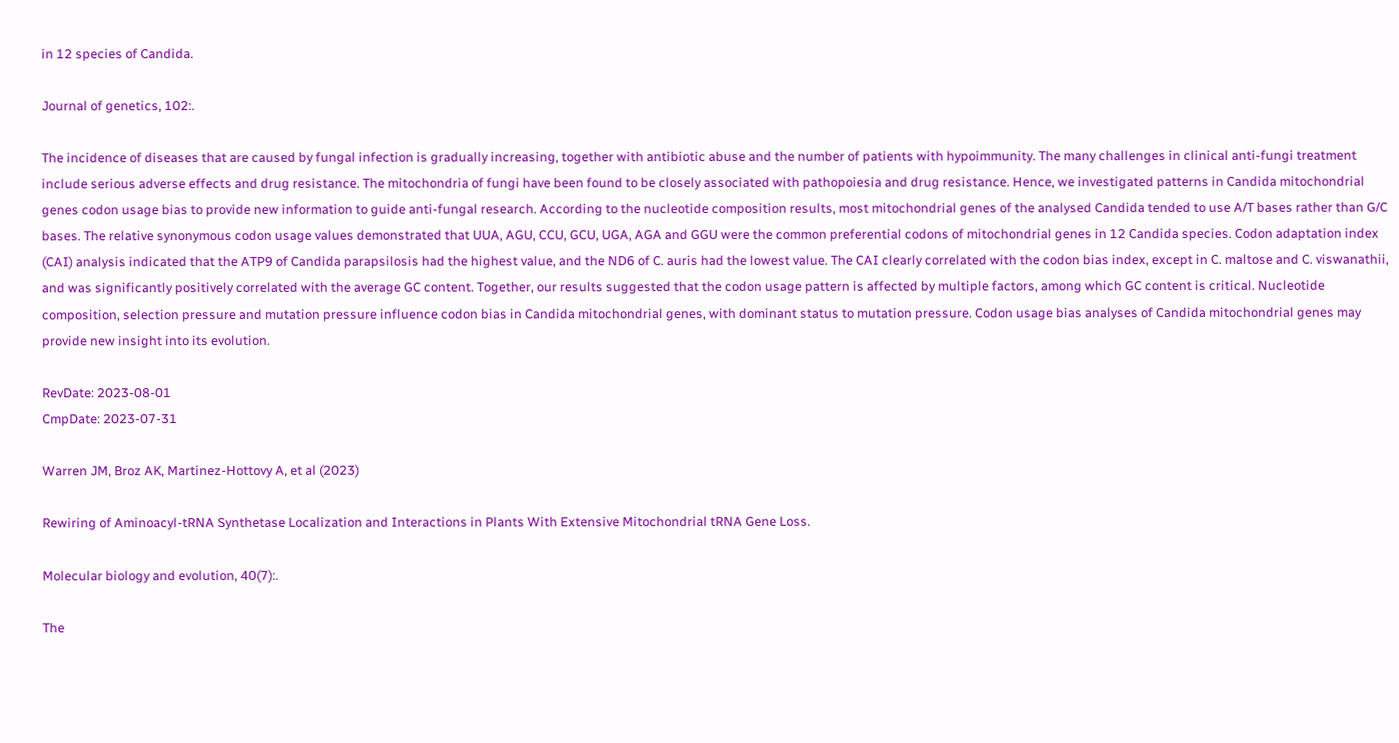in 12 species of Candida.

Journal of genetics, 102:.

The incidence of diseases that are caused by fungal infection is gradually increasing, together with antibiotic abuse and the number of patients with hypoimmunity. The many challenges in clinical anti-fungi treatment include serious adverse effects and drug resistance. The mitochondria of fungi have been found to be closely associated with pathopoiesia and drug resistance. Hence, we investigated patterns in Candida mitochondrial genes codon usage bias to provide new information to guide anti-fungal research. According to the nucleotide composition results, most mitochondrial genes of the analysed Candida tended to use A/T bases rather than G/C bases. The relative synonymous codon usage values demonstrated that UUA, AGU, CCU, GCU, UGA, AGA and GGU were the common preferential codons of mitochondrial genes in 12 Candida species. Codon adaptation index (CAI) analysis indicated that the ATP9 of Candida parapsilosis had the highest value, and the ND6 of C. auris had the lowest value. The CAI clearly correlated with the codon bias index, except in C. maltose and C. viswanathii, and was significantly positively correlated with the average GC content. Together, our results suggested that the codon usage pattern is affected by multiple factors, among which GC content is critical. Nucleotide composition, selection pressure and mutation pressure influence codon bias in Candida mitochondrial genes, with dominant status to mutation pressure. Codon usage bias analyses of Candida mitochondrial genes may provide new insight into its evolution.

RevDate: 2023-08-01
CmpDate: 2023-07-31

Warren JM, Broz AK, Martinez-Hottovy A, et al (2023)

Rewiring of Aminoacyl-tRNA Synthetase Localization and Interactions in Plants With Extensive Mitochondrial tRNA Gene Loss.

Molecular biology and evolution, 40(7):.

The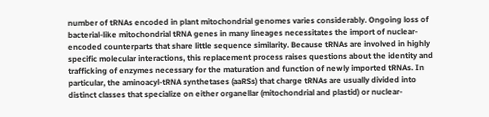number of tRNAs encoded in plant mitochondrial genomes varies considerably. Ongoing loss of bacterial-like mitochondrial tRNA genes in many lineages necessitates the import of nuclear-encoded counterparts that share little sequence similarity. Because tRNAs are involved in highly specific molecular interactions, this replacement process raises questions about the identity and trafficking of enzymes necessary for the maturation and function of newly imported tRNAs. In particular, the aminoacyl-tRNA synthetases (aaRSs) that charge tRNAs are usually divided into distinct classes that specialize on either organellar (mitochondrial and plastid) or nuclear-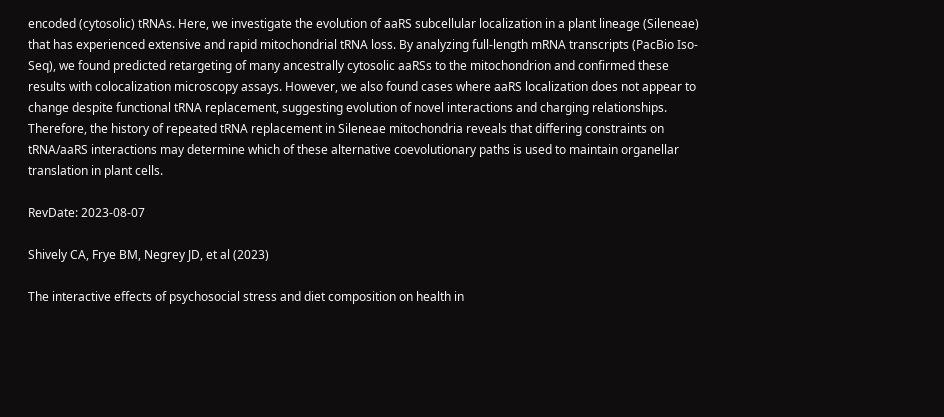encoded (cytosolic) tRNAs. Here, we investigate the evolution of aaRS subcellular localization in a plant lineage (Sileneae) that has experienced extensive and rapid mitochondrial tRNA loss. By analyzing full-length mRNA transcripts (PacBio Iso-Seq), we found predicted retargeting of many ancestrally cytosolic aaRSs to the mitochondrion and confirmed these results with colocalization microscopy assays. However, we also found cases where aaRS localization does not appear to change despite functional tRNA replacement, suggesting evolution of novel interactions and charging relationships. Therefore, the history of repeated tRNA replacement in Sileneae mitochondria reveals that differing constraints on tRNA/aaRS interactions may determine which of these alternative coevolutionary paths is used to maintain organellar translation in plant cells.

RevDate: 2023-08-07

Shively CA, Frye BM, Negrey JD, et al (2023)

The interactive effects of psychosocial stress and diet composition on health in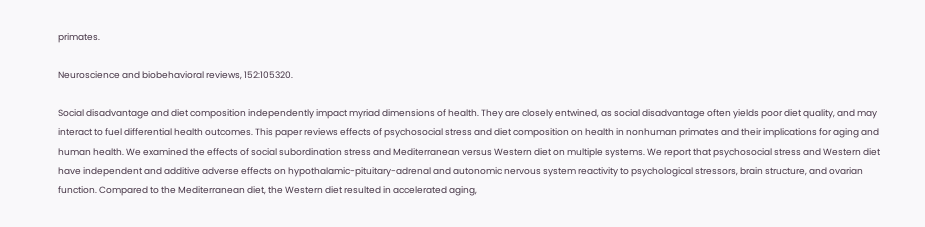primates.

Neuroscience and biobehavioral reviews, 152:105320.

Social disadvantage and diet composition independently impact myriad dimensions of health. They are closely entwined, as social disadvantage often yields poor diet quality, and may interact to fuel differential health outcomes. This paper reviews effects of psychosocial stress and diet composition on health in nonhuman primates and their implications for aging and human health. We examined the effects of social subordination stress and Mediterranean versus Western diet on multiple systems. We report that psychosocial stress and Western diet have independent and additive adverse effects on hypothalamic-pituitary-adrenal and autonomic nervous system reactivity to psychological stressors, brain structure, and ovarian function. Compared to the Mediterranean diet, the Western diet resulted in accelerated aging,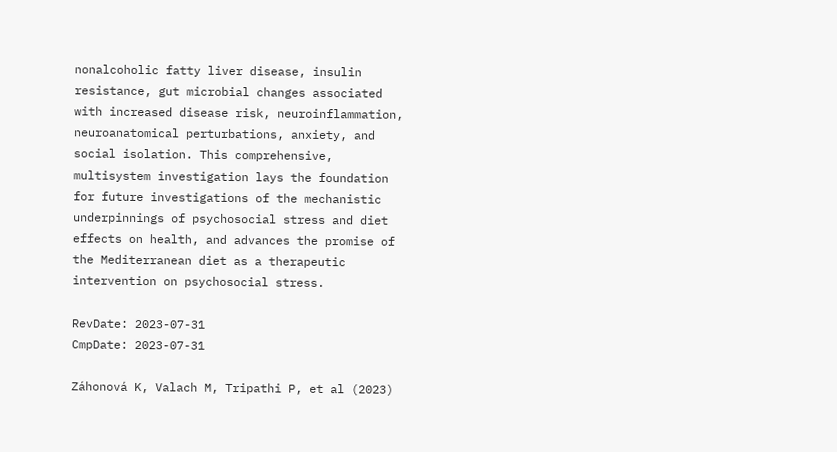nonalcoholic fatty liver disease, insulin resistance, gut microbial changes associated with increased disease risk, neuroinflammation, neuroanatomical perturbations, anxiety, and social isolation. This comprehensive, multisystem investigation lays the foundation for future investigations of the mechanistic underpinnings of psychosocial stress and diet effects on health, and advances the promise of the Mediterranean diet as a therapeutic intervention on psychosocial stress.

RevDate: 2023-07-31
CmpDate: 2023-07-31

Záhonová K, Valach M, Tripathi P, et al (2023)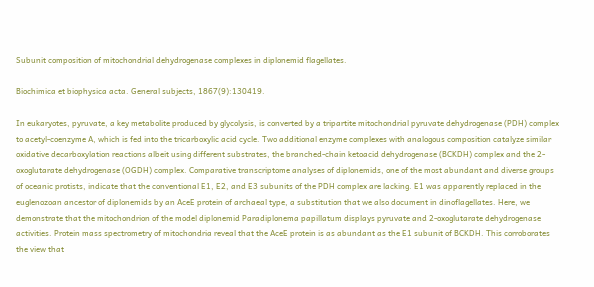Subunit composition of mitochondrial dehydrogenase complexes in diplonemid flagellates.

Biochimica et biophysica acta. General subjects, 1867(9):130419.

In eukaryotes, pyruvate, a key metabolite produced by glycolysis, is converted by a tripartite mitochondrial pyruvate dehydrogenase (PDH) complex to acetyl-coenzyme A, which is fed into the tricarboxylic acid cycle. Two additional enzyme complexes with analogous composition catalyze similar oxidative decarboxylation reactions albeit using different substrates, the branched-chain ketoacid dehydrogenase (BCKDH) complex and the 2-oxoglutarate dehydrogenase (OGDH) complex. Comparative transcriptome analyses of diplonemids, one of the most abundant and diverse groups of oceanic protists, indicate that the conventional E1, E2, and E3 subunits of the PDH complex are lacking. E1 was apparently replaced in the euglenozoan ancestor of diplonemids by an AceE protein of archaeal type, a substitution that we also document in dinoflagellates. Here, we demonstrate that the mitochondrion of the model diplonemid Paradiplonema papillatum displays pyruvate and 2-oxoglutarate dehydrogenase activities. Protein mass spectrometry of mitochondria reveal that the AceE protein is as abundant as the E1 subunit of BCKDH. This corroborates the view that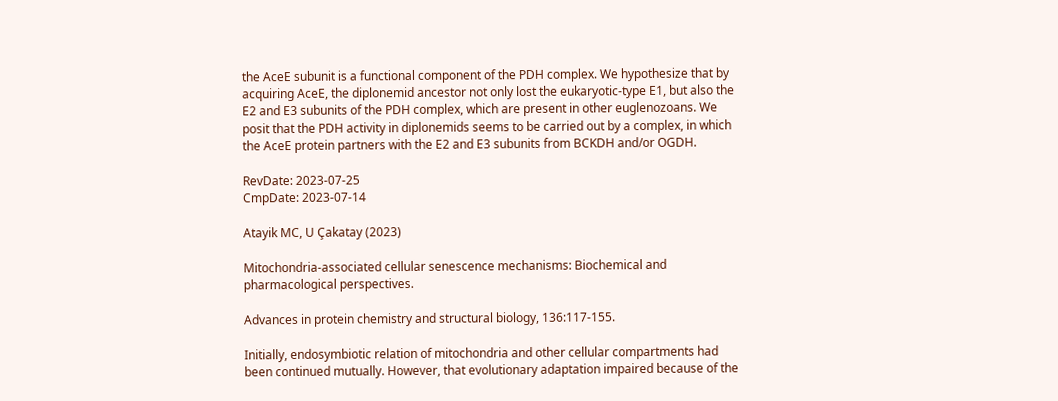the AceE subunit is a functional component of the PDH complex. We hypothesize that by acquiring AceE, the diplonemid ancestor not only lost the eukaryotic-type E1, but also the E2 and E3 subunits of the PDH complex, which are present in other euglenozoans. We posit that the PDH activity in diplonemids seems to be carried out by a complex, in which the AceE protein partners with the E2 and E3 subunits from BCKDH and/or OGDH.

RevDate: 2023-07-25
CmpDate: 2023-07-14

Atayik MC, U Çakatay (2023)

Mitochondria-associated cellular senescence mechanisms: Biochemical and pharmacological perspectives.

Advances in protein chemistry and structural biology, 136:117-155.

Initially, endosymbiotic relation of mitochondria and other cellular compartments had been continued mutually. However, that evolutionary adaptation impaired because of the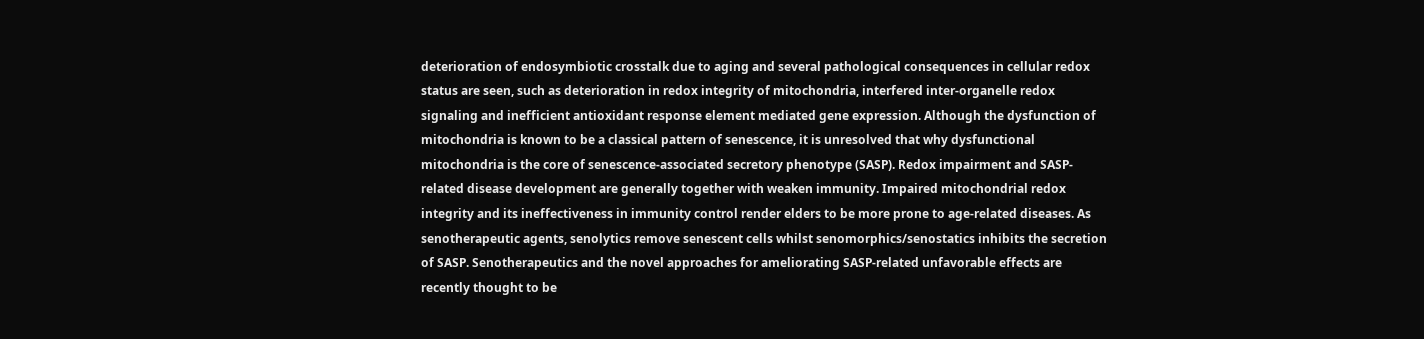deterioration of endosymbiotic crosstalk due to aging and several pathological consequences in cellular redox status are seen, such as deterioration in redox integrity of mitochondria, interfered inter-organelle redox signaling and inefficient antioxidant response element mediated gene expression. Although the dysfunction of mitochondria is known to be a classical pattern of senescence, it is unresolved that why dysfunctional mitochondria is the core of senescence-associated secretory phenotype (SASP). Redox impairment and SASP-related disease development are generally together with weaken immunity. Impaired mitochondrial redox integrity and its ineffectiveness in immunity control render elders to be more prone to age-related diseases. As senotherapeutic agents, senolytics remove senescent cells whilst senomorphics/senostatics inhibits the secretion of SASP. Senotherapeutics and the novel approaches for ameliorating SASP-related unfavorable effects are recently thought to be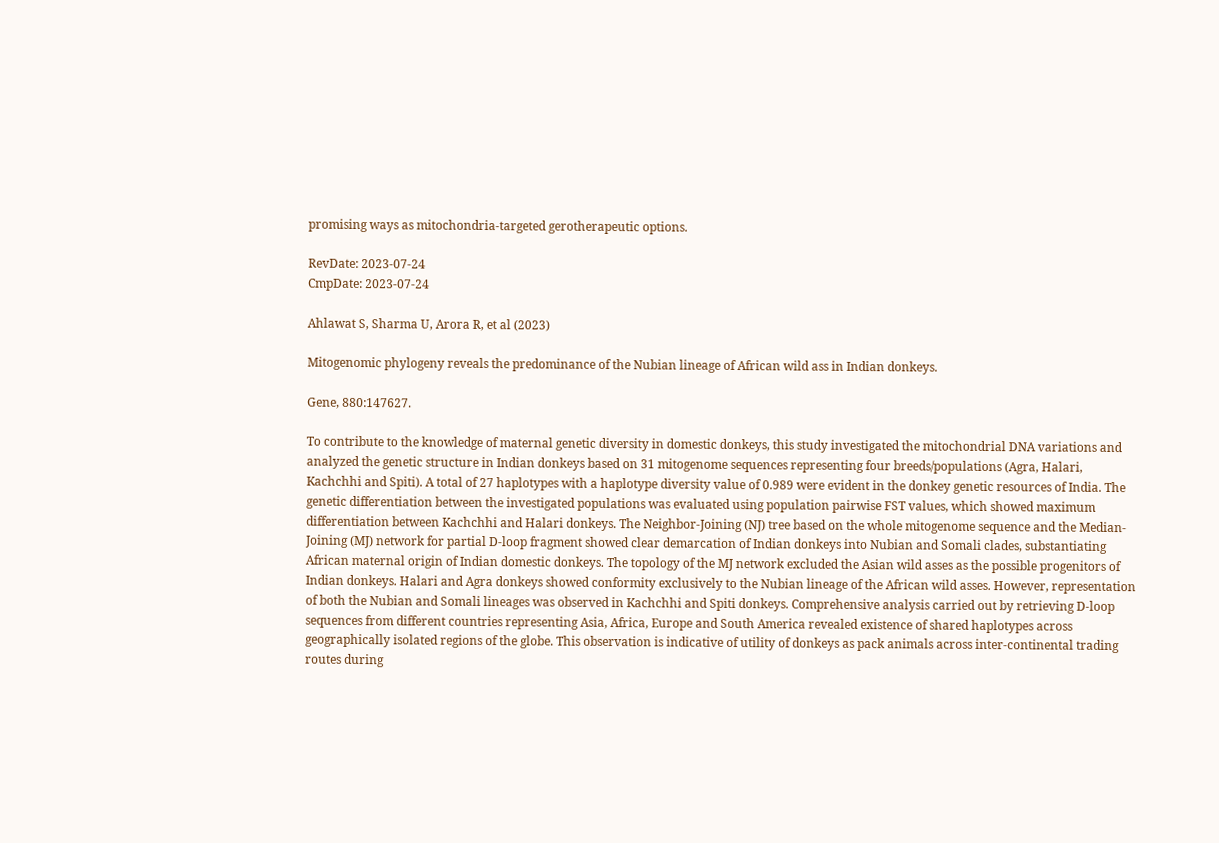promising ways as mitochondria-targeted gerotherapeutic options.

RevDate: 2023-07-24
CmpDate: 2023-07-24

Ahlawat S, Sharma U, Arora R, et al (2023)

Mitogenomic phylogeny reveals the predominance of the Nubian lineage of African wild ass in Indian donkeys.

Gene, 880:147627.

To contribute to the knowledge of maternal genetic diversity in domestic donkeys, this study investigated the mitochondrial DNA variations and analyzed the genetic structure in Indian donkeys based on 31 mitogenome sequences representing four breeds/populations (Agra, Halari, Kachchhi and Spiti). A total of 27 haplotypes with a haplotype diversity value of 0.989 were evident in the donkey genetic resources of India. The genetic differentiation between the investigated populations was evaluated using population pairwise FST values, which showed maximum differentiation between Kachchhi and Halari donkeys. The Neighbor-Joining (NJ) tree based on the whole mitogenome sequence and the Median-Joining (MJ) network for partial D-loop fragment showed clear demarcation of Indian donkeys into Nubian and Somali clades, substantiating African maternal origin of Indian domestic donkeys. The topology of the MJ network excluded the Asian wild asses as the possible progenitors of Indian donkeys. Halari and Agra donkeys showed conformity exclusively to the Nubian lineage of the African wild asses. However, representation of both the Nubian and Somali lineages was observed in Kachchhi and Spiti donkeys. Comprehensive analysis carried out by retrieving D-loop sequences from different countries representing Asia, Africa, Europe and South America revealed existence of shared haplotypes across geographically isolated regions of the globe. This observation is indicative of utility of donkeys as pack animals across inter-continental trading routes during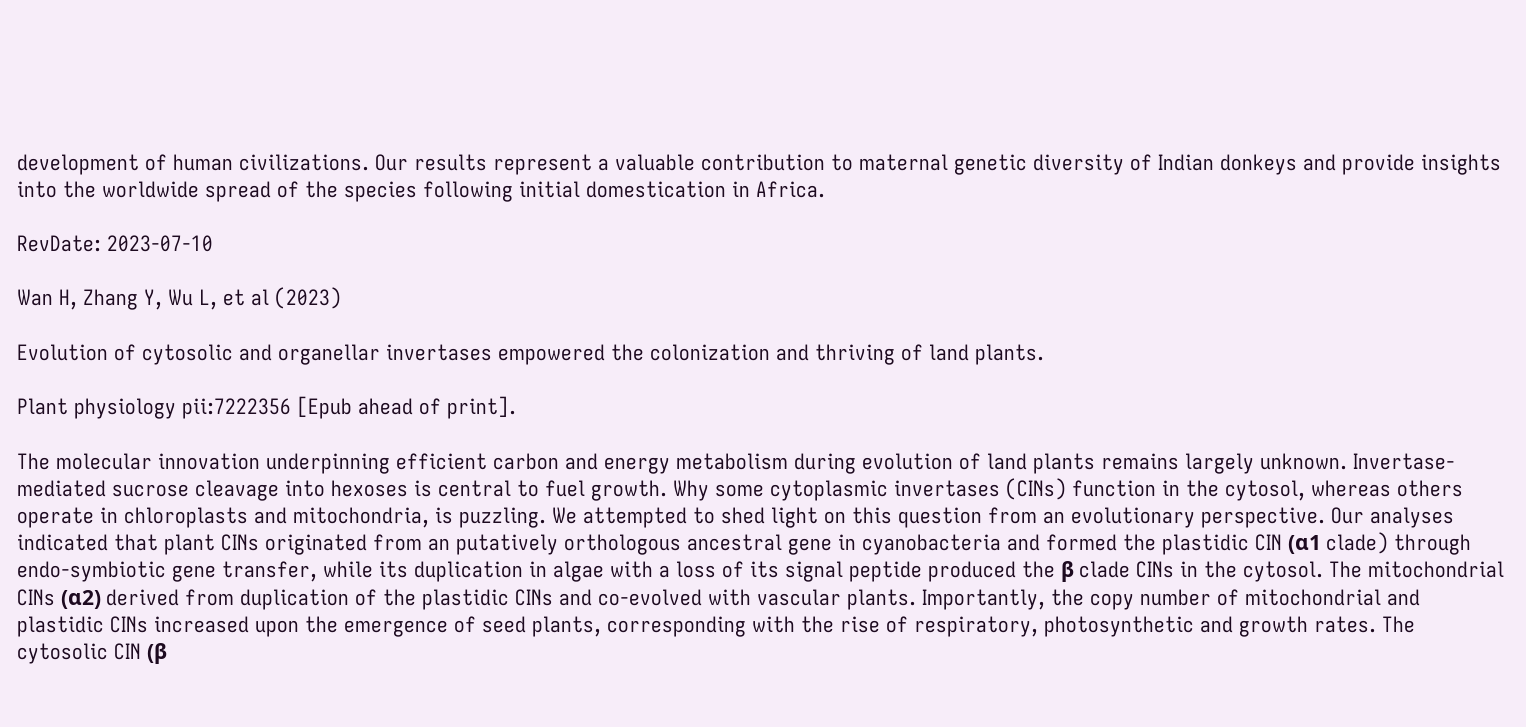development of human civilizations. Our results represent a valuable contribution to maternal genetic diversity of Indian donkeys and provide insights into the worldwide spread of the species following initial domestication in Africa.

RevDate: 2023-07-10

Wan H, Zhang Y, Wu L, et al (2023)

Evolution of cytosolic and organellar invertases empowered the colonization and thriving of land plants.

Plant physiology pii:7222356 [Epub ahead of print].

The molecular innovation underpinning efficient carbon and energy metabolism during evolution of land plants remains largely unknown. Invertase-mediated sucrose cleavage into hexoses is central to fuel growth. Why some cytoplasmic invertases (CINs) function in the cytosol, whereas others operate in chloroplasts and mitochondria, is puzzling. We attempted to shed light on this question from an evolutionary perspective. Our analyses indicated that plant CINs originated from an putatively orthologous ancestral gene in cyanobacteria and formed the plastidic CIN (α1 clade) through endo-symbiotic gene transfer, while its duplication in algae with a loss of its signal peptide produced the β clade CINs in the cytosol. The mitochondrial CINs (α2) derived from duplication of the plastidic CINs and co-evolved with vascular plants. Importantly, the copy number of mitochondrial and plastidic CINs increased upon the emergence of seed plants, corresponding with the rise of respiratory, photosynthetic and growth rates. The cytosolic CIN (β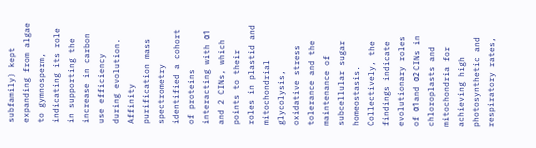subfamily) kept expanding from algae to gymnosperm, indicating its role in supporting the increase in carbon use efficiency during evolution. Affinity purification mass spectrometry identified a cohort of proteins interacting with α1 and 2 CINs, which points to their roles in plastid and mitochondrial glycolysis, oxidative stress tolerance and the maintenance of subcellular sugar homeostasis. Collectively, the findings indicate evolutionary roles of α1 and α2 CINs in chloroplasts and mitochondria for achieving high photosynthetic and respiratory rates,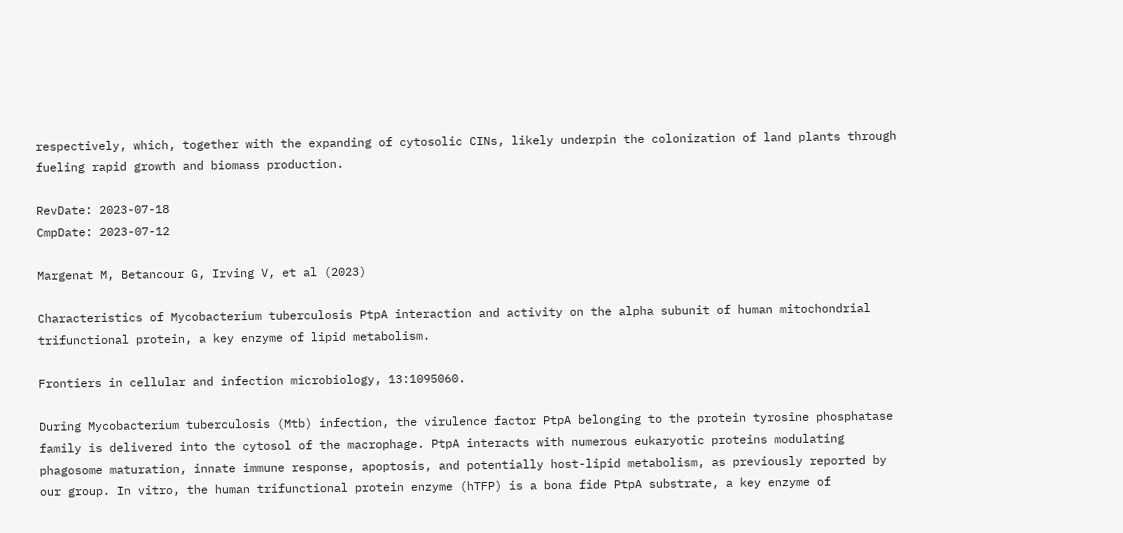respectively, which, together with the expanding of cytosolic CINs, likely underpin the colonization of land plants through fueling rapid growth and biomass production.

RevDate: 2023-07-18
CmpDate: 2023-07-12

Margenat M, Betancour G, Irving V, et al (2023)

Characteristics of Mycobacterium tuberculosis PtpA interaction and activity on the alpha subunit of human mitochondrial trifunctional protein, a key enzyme of lipid metabolism.

Frontiers in cellular and infection microbiology, 13:1095060.

During Mycobacterium tuberculosis (Mtb) infection, the virulence factor PtpA belonging to the protein tyrosine phosphatase family is delivered into the cytosol of the macrophage. PtpA interacts with numerous eukaryotic proteins modulating phagosome maturation, innate immune response, apoptosis, and potentially host-lipid metabolism, as previously reported by our group. In vitro, the human trifunctional protein enzyme (hTFP) is a bona fide PtpA substrate, a key enzyme of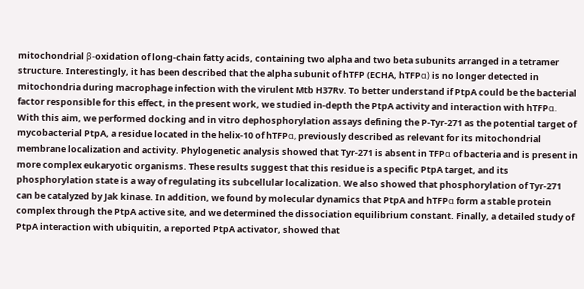mitochondrial β-oxidation of long-chain fatty acids, containing two alpha and two beta subunits arranged in a tetramer structure. Interestingly, it has been described that the alpha subunit of hTFP (ECHA, hTFPα) is no longer detected in mitochondria during macrophage infection with the virulent Mtb H37Rv. To better understand if PtpA could be the bacterial factor responsible for this effect, in the present work, we studied in-depth the PtpA activity and interaction with hTFPα. With this aim, we performed docking and in vitro dephosphorylation assays defining the P-Tyr-271 as the potential target of mycobacterial PtpA, a residue located in the helix-10 of hTFPα, previously described as relevant for its mitochondrial membrane localization and activity. Phylogenetic analysis showed that Tyr-271 is absent in TFPα of bacteria and is present in more complex eukaryotic organisms. These results suggest that this residue is a specific PtpA target, and its phosphorylation state is a way of regulating its subcellular localization. We also showed that phosphorylation of Tyr-271 can be catalyzed by Jak kinase. In addition, we found by molecular dynamics that PtpA and hTFPα form a stable protein complex through the PtpA active site, and we determined the dissociation equilibrium constant. Finally, a detailed study of PtpA interaction with ubiquitin, a reported PtpA activator, showed that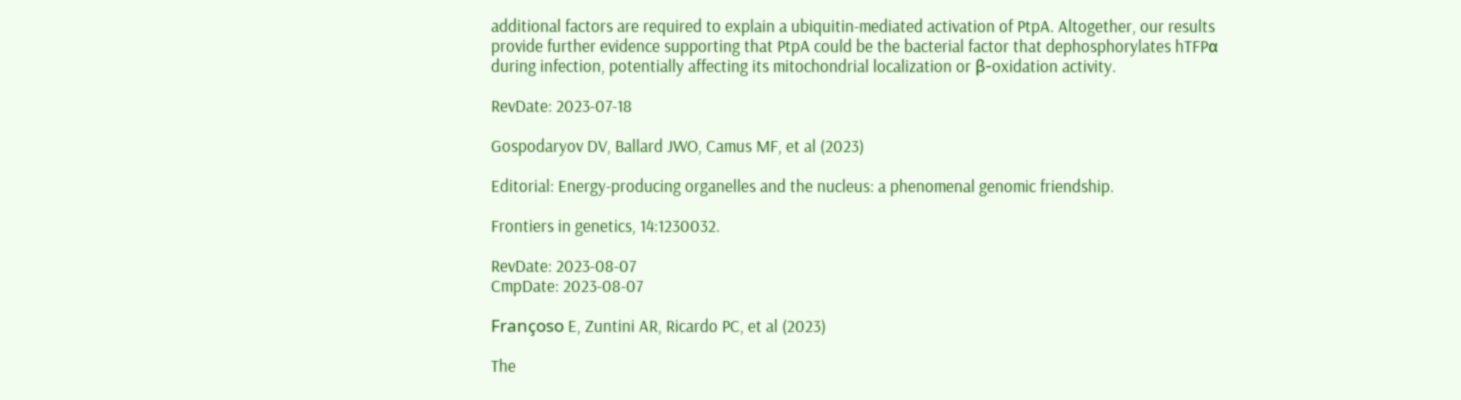additional factors are required to explain a ubiquitin-mediated activation of PtpA. Altogether, our results provide further evidence supporting that PtpA could be the bacterial factor that dephosphorylates hTFPα during infection, potentially affecting its mitochondrial localization or β-oxidation activity.

RevDate: 2023-07-18

Gospodaryov DV, Ballard JWO, Camus MF, et al (2023)

Editorial: Energy-producing organelles and the nucleus: a phenomenal genomic friendship.

Frontiers in genetics, 14:1230032.

RevDate: 2023-08-07
CmpDate: 2023-08-07

Françoso E, Zuntini AR, Ricardo PC, et al (2023)

The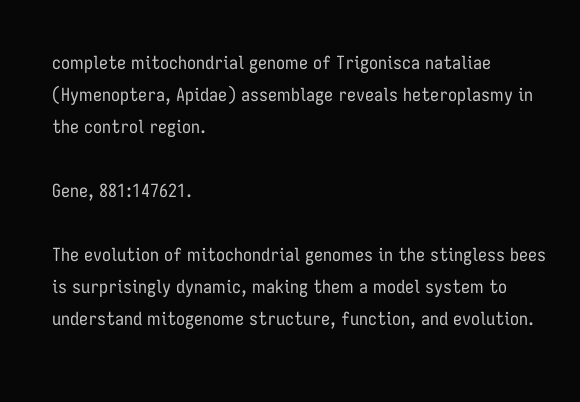complete mitochondrial genome of Trigonisca nataliae (Hymenoptera, Apidae) assemblage reveals heteroplasmy in the control region.

Gene, 881:147621.

The evolution of mitochondrial genomes in the stingless bees is surprisingly dynamic, making them a model system to understand mitogenome structure, function, and evolution.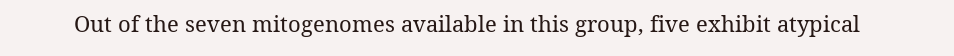Out of the seven mitogenomes available in this group, five exhibit atypical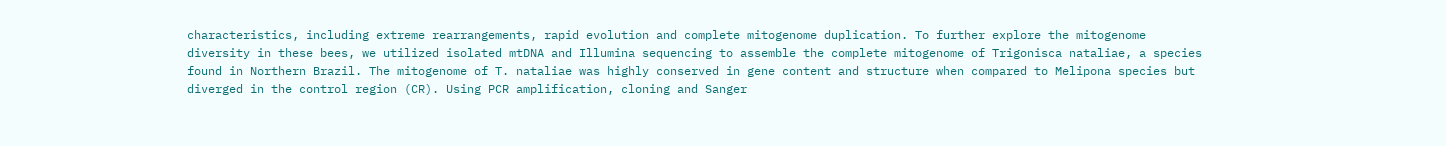characteristics, including extreme rearrangements, rapid evolution and complete mitogenome duplication. To further explore the mitogenome diversity in these bees, we utilized isolated mtDNA and Illumina sequencing to assemble the complete mitogenome of Trigonisca nataliae, a species found in Northern Brazil. The mitogenome of T. nataliae was highly conserved in gene content and structure when compared to Melipona species but diverged in the control region (CR). Using PCR amplification, cloning and Sanger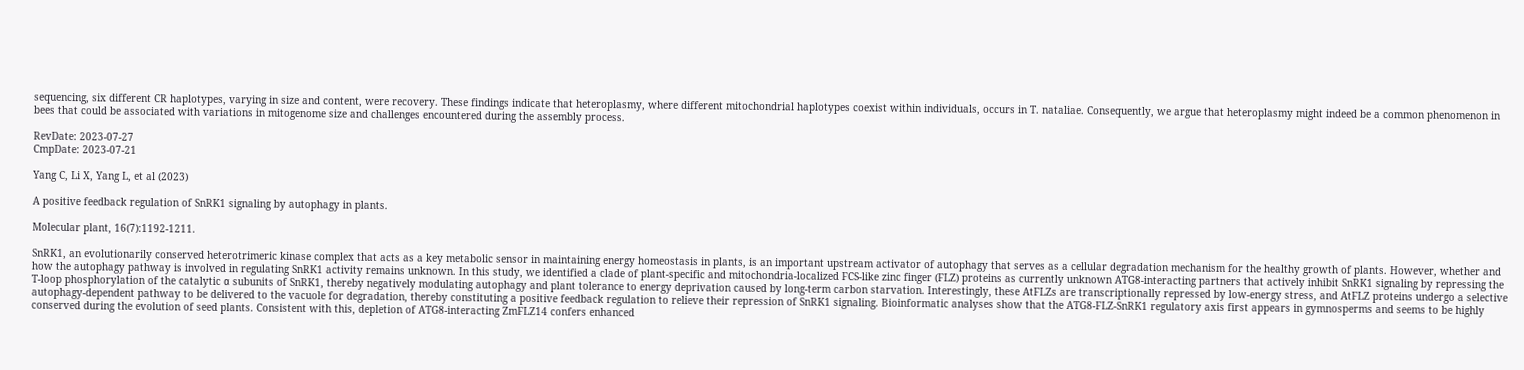sequencing, six different CR haplotypes, varying in size and content, were recovery. These findings indicate that heteroplasmy, where different mitochondrial haplotypes coexist within individuals, occurs in T. nataliae. Consequently, we argue that heteroplasmy might indeed be a common phenomenon in bees that could be associated with variations in mitogenome size and challenges encountered during the assembly process.

RevDate: 2023-07-27
CmpDate: 2023-07-21

Yang C, Li X, Yang L, et al (2023)

A positive feedback regulation of SnRK1 signaling by autophagy in plants.

Molecular plant, 16(7):1192-1211.

SnRK1, an evolutionarily conserved heterotrimeric kinase complex that acts as a key metabolic sensor in maintaining energy homeostasis in plants, is an important upstream activator of autophagy that serves as a cellular degradation mechanism for the healthy growth of plants. However, whether and how the autophagy pathway is involved in regulating SnRK1 activity remains unknown. In this study, we identified a clade of plant-specific and mitochondria-localized FCS-like zinc finger (FLZ) proteins as currently unknown ATG8-interacting partners that actively inhibit SnRK1 signaling by repressing the T-loop phosphorylation of the catalytic α subunits of SnRK1, thereby negatively modulating autophagy and plant tolerance to energy deprivation caused by long-term carbon starvation. Interestingly, these AtFLZs are transcriptionally repressed by low-energy stress, and AtFLZ proteins undergo a selective autophagy-dependent pathway to be delivered to the vacuole for degradation, thereby constituting a positive feedback regulation to relieve their repression of SnRK1 signaling. Bioinformatic analyses show that the ATG8-FLZ-SnRK1 regulatory axis first appears in gymnosperms and seems to be highly conserved during the evolution of seed plants. Consistent with this, depletion of ATG8-interacting ZmFLZ14 confers enhanced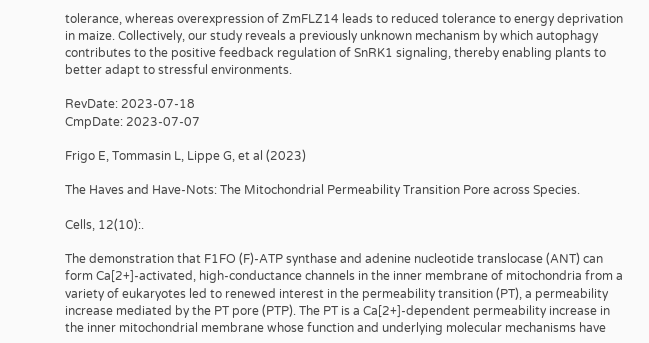tolerance, whereas overexpression of ZmFLZ14 leads to reduced tolerance to energy deprivation in maize. Collectively, our study reveals a previously unknown mechanism by which autophagy contributes to the positive feedback regulation of SnRK1 signaling, thereby enabling plants to better adapt to stressful environments.

RevDate: 2023-07-18
CmpDate: 2023-07-07

Frigo E, Tommasin L, Lippe G, et al (2023)

The Haves and Have-Nots: The Mitochondrial Permeability Transition Pore across Species.

Cells, 12(10):.

The demonstration that F1FO (F)-ATP synthase and adenine nucleotide translocase (ANT) can form Ca[2+]-activated, high-conductance channels in the inner membrane of mitochondria from a variety of eukaryotes led to renewed interest in the permeability transition (PT), a permeability increase mediated by the PT pore (PTP). The PT is a Ca[2+]-dependent permeability increase in the inner mitochondrial membrane whose function and underlying molecular mechanisms have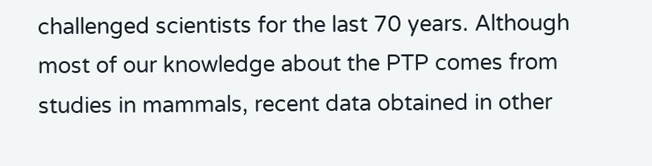challenged scientists for the last 70 years. Although most of our knowledge about the PTP comes from studies in mammals, recent data obtained in other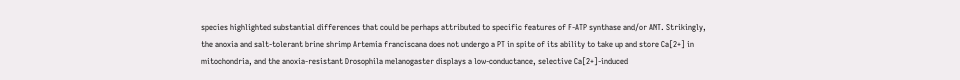species highlighted substantial differences that could be perhaps attributed to specific features of F-ATP synthase and/or ANT. Strikingly, the anoxia and salt-tolerant brine shrimp Artemia franciscana does not undergo a PT in spite of its ability to take up and store Ca[2+] in mitochondria, and the anoxia-resistant Drosophila melanogaster displays a low-conductance, selective Ca[2+]-induced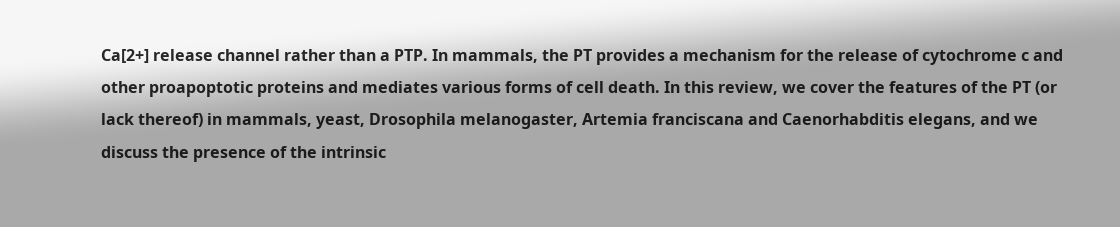Ca[2+] release channel rather than a PTP. In mammals, the PT provides a mechanism for the release of cytochrome c and other proapoptotic proteins and mediates various forms of cell death. In this review, we cover the features of the PT (or lack thereof) in mammals, yeast, Drosophila melanogaster, Artemia franciscana and Caenorhabditis elegans, and we discuss the presence of the intrinsic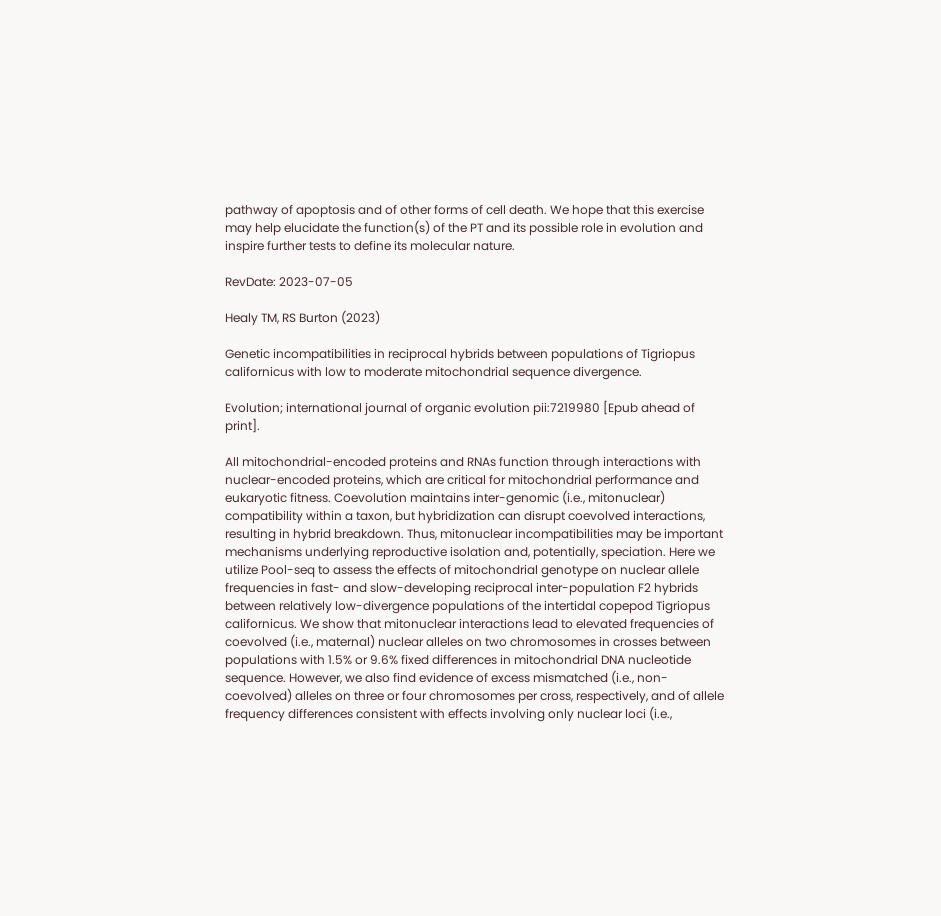pathway of apoptosis and of other forms of cell death. We hope that this exercise may help elucidate the function(s) of the PT and its possible role in evolution and inspire further tests to define its molecular nature.

RevDate: 2023-07-05

Healy TM, RS Burton (2023)

Genetic incompatibilities in reciprocal hybrids between populations of Tigriopus californicus with low to moderate mitochondrial sequence divergence.

Evolution; international journal of organic evolution pii:7219980 [Epub ahead of print].

All mitochondrial-encoded proteins and RNAs function through interactions with nuclear-encoded proteins, which are critical for mitochondrial performance and eukaryotic fitness. Coevolution maintains inter-genomic (i.e., mitonuclear) compatibility within a taxon, but hybridization can disrupt coevolved interactions, resulting in hybrid breakdown. Thus, mitonuclear incompatibilities may be important mechanisms underlying reproductive isolation and, potentially, speciation. Here we utilize Pool-seq to assess the effects of mitochondrial genotype on nuclear allele frequencies in fast- and slow-developing reciprocal inter-population F2 hybrids between relatively low-divergence populations of the intertidal copepod Tigriopus californicus. We show that mitonuclear interactions lead to elevated frequencies of coevolved (i.e., maternal) nuclear alleles on two chromosomes in crosses between populations with 1.5% or 9.6% fixed differences in mitochondrial DNA nucleotide sequence. However, we also find evidence of excess mismatched (i.e., non-coevolved) alleles on three or four chromosomes per cross, respectively, and of allele frequency differences consistent with effects involving only nuclear loci (i.e.,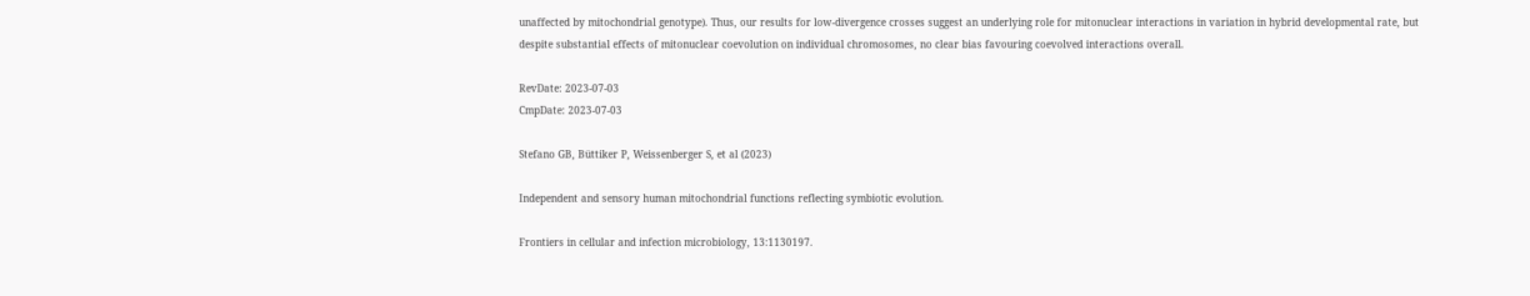unaffected by mitochondrial genotype). Thus, our results for low-divergence crosses suggest an underlying role for mitonuclear interactions in variation in hybrid developmental rate, but despite substantial effects of mitonuclear coevolution on individual chromosomes, no clear bias favouring coevolved interactions overall.

RevDate: 2023-07-03
CmpDate: 2023-07-03

Stefano GB, Büttiker P, Weissenberger S, et al (2023)

Independent and sensory human mitochondrial functions reflecting symbiotic evolution.

Frontiers in cellular and infection microbiology, 13:1130197.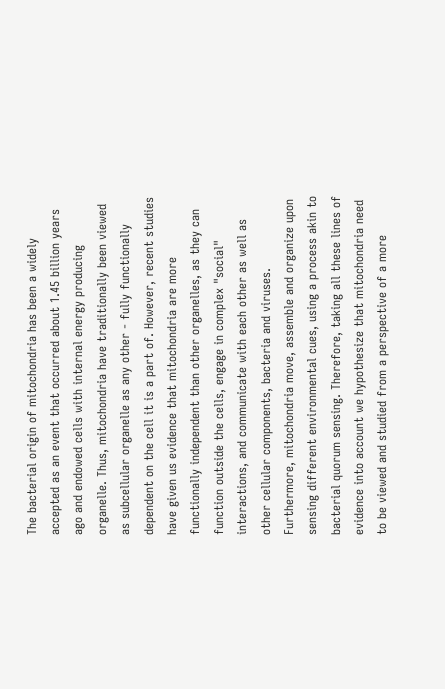The bacterial origin of mitochondria has been a widely accepted as an event that occurred about 1.45 billion years ago and endowed cells with internal energy producing organelle. Thus, mitochondria have traditionally been viewed as subcellular organelle as any other - fully functionally dependent on the cell it is a part of. However, recent studies have given us evidence that mitochondria are more functionally independent than other organelles, as they can function outside the cells, engage in complex "social" interactions, and communicate with each other as well as other cellular components, bacteria and viruses. Furthermore, mitochondria move, assemble and organize upon sensing different environmental cues, using a process akin to bacterial quorum sensing. Therefore, taking all these lines of evidence into account we hypothesize that mitochondria need to be viewed and studied from a perspective of a more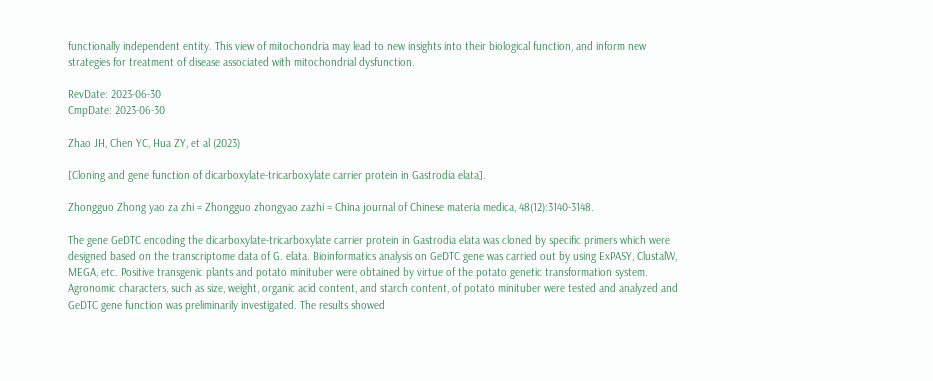functionally independent entity. This view of mitochondria may lead to new insights into their biological function, and inform new strategies for treatment of disease associated with mitochondrial dysfunction.

RevDate: 2023-06-30
CmpDate: 2023-06-30

Zhao JH, Chen YC, Hua ZY, et al (2023)

[Cloning and gene function of dicarboxylate-tricarboxylate carrier protein in Gastrodia elata].

Zhongguo Zhong yao za zhi = Zhongguo zhongyao zazhi = China journal of Chinese materia medica, 48(12):3140-3148.

The gene GeDTC encoding the dicarboxylate-tricarboxylate carrier protein in Gastrodia elata was cloned by specific primers which were designed based on the transcriptome data of G. elata. Bioinformatics analysis on GeDTC gene was carried out by using ExPASY, ClustalW, MEGA, etc. Positive transgenic plants and potato minituber were obtained by virtue of the potato genetic transformation system. Agronomic characters, such as size, weight, organic acid content, and starch content, of potato minituber were tested and analyzed and GeDTC gene function was preliminarily investigated. The results showed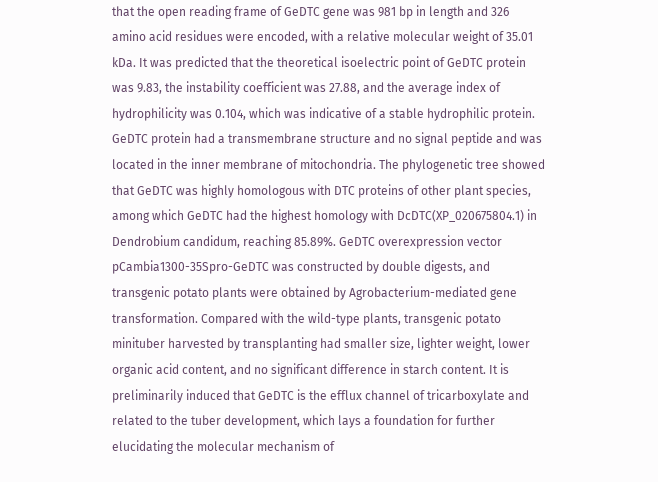that the open reading frame of GeDTC gene was 981 bp in length and 326 amino acid residues were encoded, with a relative molecular weight of 35.01 kDa. It was predicted that the theoretical isoelectric point of GeDTC protein was 9.83, the instability coefficient was 27.88, and the average index of hydrophilicity was 0.104, which was indicative of a stable hydrophilic protein. GeDTC protein had a transmembrane structure and no signal peptide and was located in the inner membrane of mitochondria. The phylogenetic tree showed that GeDTC was highly homologous with DTC proteins of other plant species, among which GeDTC had the highest homology with DcDTC(XP_020675804.1) in Dendrobium candidum, reaching 85.89%. GeDTC overexpression vector pCambia1300-35Spro-GeDTC was constructed by double digests, and transgenic potato plants were obtained by Agrobacterium-mediated gene transformation. Compared with the wild-type plants, transgenic potato minituber harvested by transplanting had smaller size, lighter weight, lower organic acid content, and no significant difference in starch content. It is preliminarily induced that GeDTC is the efflux channel of tricarboxylate and related to the tuber development, which lays a foundation for further elucidating the molecular mechanism of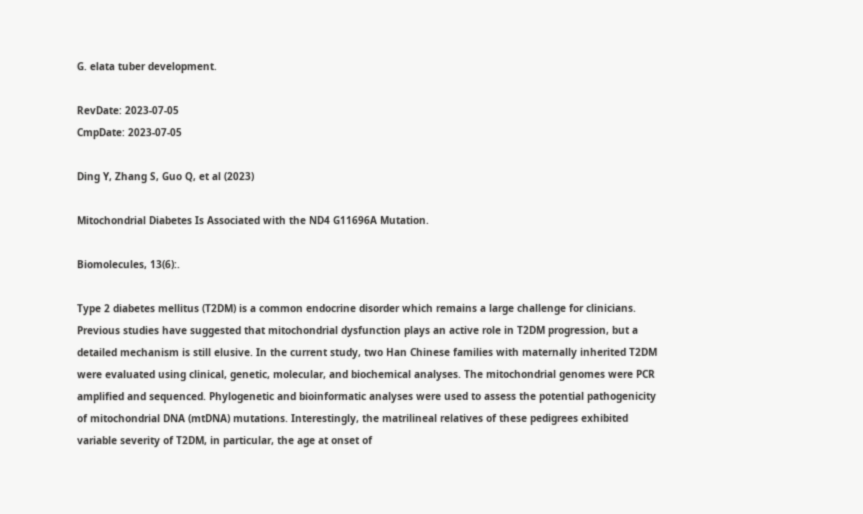G. elata tuber development.

RevDate: 2023-07-05
CmpDate: 2023-07-05

Ding Y, Zhang S, Guo Q, et al (2023)

Mitochondrial Diabetes Is Associated with the ND4 G11696A Mutation.

Biomolecules, 13(6):.

Type 2 diabetes mellitus (T2DM) is a common endocrine disorder which remains a large challenge for clinicians. Previous studies have suggested that mitochondrial dysfunction plays an active role in T2DM progression, but a detailed mechanism is still elusive. In the current study, two Han Chinese families with maternally inherited T2DM were evaluated using clinical, genetic, molecular, and biochemical analyses. The mitochondrial genomes were PCR amplified and sequenced. Phylogenetic and bioinformatic analyses were used to assess the potential pathogenicity of mitochondrial DNA (mtDNA) mutations. Interestingly, the matrilineal relatives of these pedigrees exhibited variable severity of T2DM, in particular, the age at onset of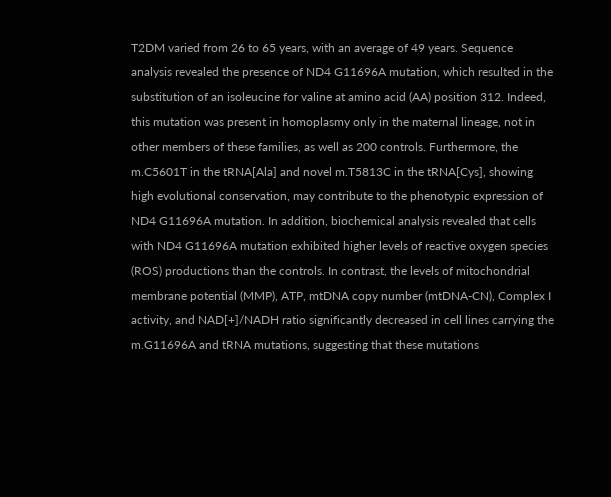T2DM varied from 26 to 65 years, with an average of 49 years. Sequence analysis revealed the presence of ND4 G11696A mutation, which resulted in the substitution of an isoleucine for valine at amino acid (AA) position 312. Indeed, this mutation was present in homoplasmy only in the maternal lineage, not in other members of these families, as well as 200 controls. Furthermore, the m.C5601T in the tRNA[Ala] and novel m.T5813C in the tRNA[Cys], showing high evolutional conservation, may contribute to the phenotypic expression of ND4 G11696A mutation. In addition, biochemical analysis revealed that cells with ND4 G11696A mutation exhibited higher levels of reactive oxygen species (ROS) productions than the controls. In contrast, the levels of mitochondrial membrane potential (MMP), ATP, mtDNA copy number (mtDNA-CN), Complex I activity, and NAD[+]/NADH ratio significantly decreased in cell lines carrying the m.G11696A and tRNA mutations, suggesting that these mutations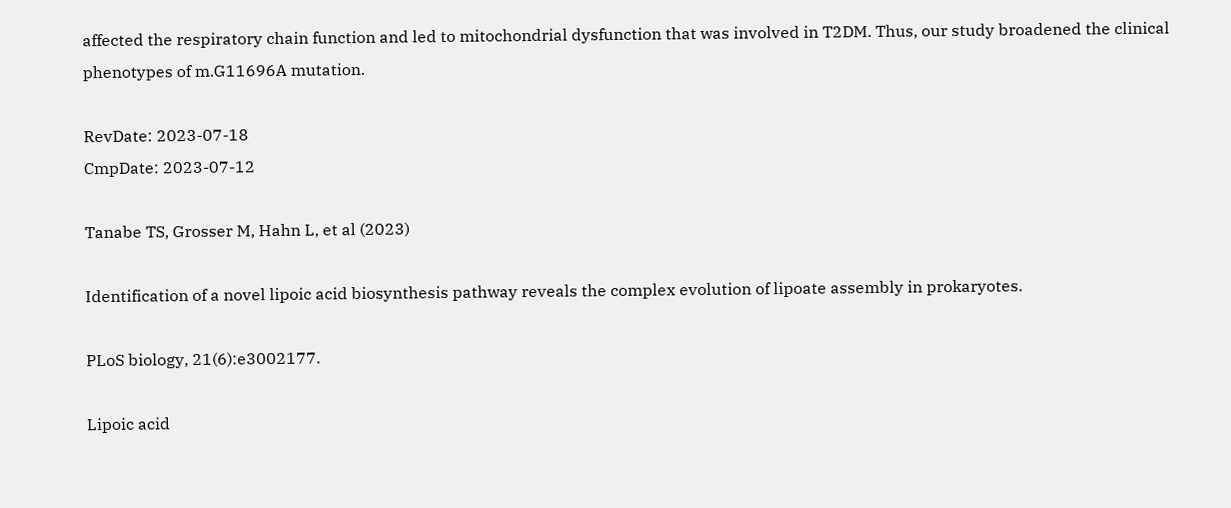affected the respiratory chain function and led to mitochondrial dysfunction that was involved in T2DM. Thus, our study broadened the clinical phenotypes of m.G11696A mutation.

RevDate: 2023-07-18
CmpDate: 2023-07-12

Tanabe TS, Grosser M, Hahn L, et al (2023)

Identification of a novel lipoic acid biosynthesis pathway reveals the complex evolution of lipoate assembly in prokaryotes.

PLoS biology, 21(6):e3002177.

Lipoic acid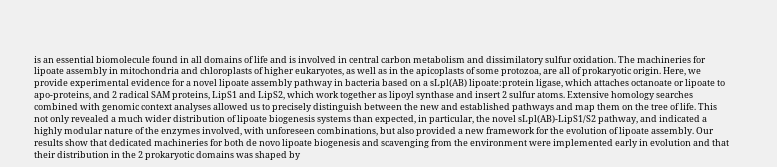is an essential biomolecule found in all domains of life and is involved in central carbon metabolism and dissimilatory sulfur oxidation. The machineries for lipoate assembly in mitochondria and chloroplasts of higher eukaryotes, as well as in the apicoplasts of some protozoa, are all of prokaryotic origin. Here, we provide experimental evidence for a novel lipoate assembly pathway in bacteria based on a sLpl(AB) lipoate:protein ligase, which attaches octanoate or lipoate to apo-proteins, and 2 radical SAM proteins, LipS1 and LipS2, which work together as lipoyl synthase and insert 2 sulfur atoms. Extensive homology searches combined with genomic context analyses allowed us to precisely distinguish between the new and established pathways and map them on the tree of life. This not only revealed a much wider distribution of lipoate biogenesis systems than expected, in particular, the novel sLpl(AB)-LipS1/S2 pathway, and indicated a highly modular nature of the enzymes involved, with unforeseen combinations, but also provided a new framework for the evolution of lipoate assembly. Our results show that dedicated machineries for both de novo lipoate biogenesis and scavenging from the environment were implemented early in evolution and that their distribution in the 2 prokaryotic domains was shaped by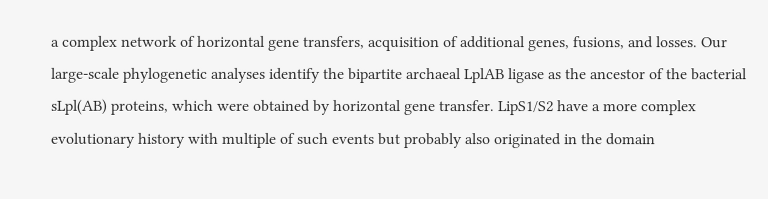a complex network of horizontal gene transfers, acquisition of additional genes, fusions, and losses. Our large-scale phylogenetic analyses identify the bipartite archaeal LplAB ligase as the ancestor of the bacterial sLpl(AB) proteins, which were obtained by horizontal gene transfer. LipS1/S2 have a more complex evolutionary history with multiple of such events but probably also originated in the domain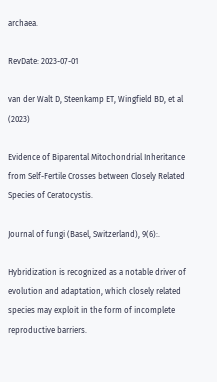archaea.

RevDate: 2023-07-01

van der Walt D, Steenkamp ET, Wingfield BD, et al (2023)

Evidence of Biparental Mitochondrial Inheritance from Self-Fertile Crosses between Closely Related Species of Ceratocystis.

Journal of fungi (Basel, Switzerland), 9(6):.

Hybridization is recognized as a notable driver of evolution and adaptation, which closely related species may exploit in the form of incomplete reproductive barriers.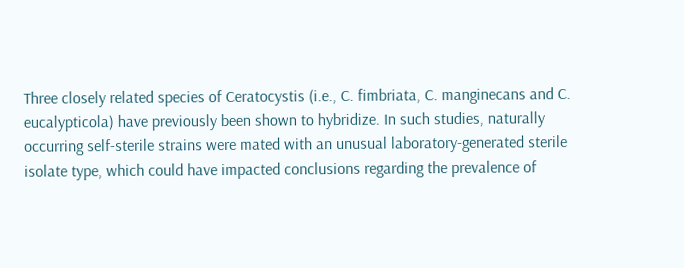Three closely related species of Ceratocystis (i.e., C. fimbriata, C. manginecans and C. eucalypticola) have previously been shown to hybridize. In such studies, naturally occurring self-sterile strains were mated with an unusual laboratory-generated sterile isolate type, which could have impacted conclusions regarding the prevalence of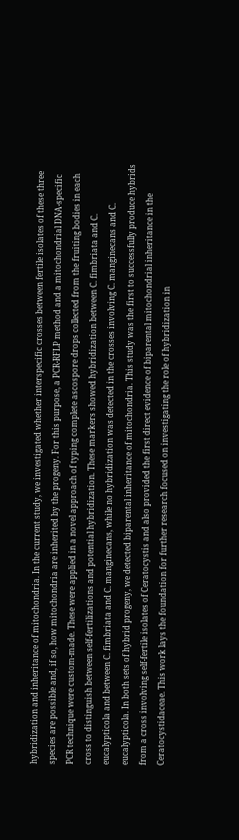hybridization and inheritance of mitochondria. In the current study, we investigated whether interspecific crosses between fertile isolates of these three species are possible and, if so, how mitochondria are inherited by the progeny. For this purpose, a PCR-RFLP method and a mitochondrial DNA-specific PCR technique were custom-made. These were applied in a novel approach of typing complete ascospore drops collected from the fruiting bodies in each cross to distinguish between self-fertilizations and potential hybridization. These markers showed hybridization between C. fimbriata and C. eucalypticola and between C. fimbriata and C. manginecans, while no hybridization was detected in the crosses involving C. manginecans and C. eucalypticola. In both sets of hybrid progeny, we detected biparental inheritance of mitochondria. This study was the first to successfully produce hybrids from a cross involving self-fertile isolates of Ceratocystis and also provided the first direct evidence of biparental mitochondrial inheritance in the Ceratocystidaceae. This work lays the foundation for further research focused on investigating the role of hybridization in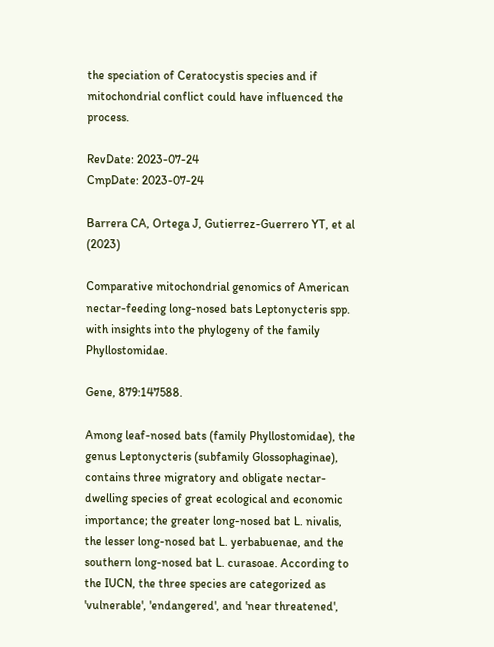the speciation of Ceratocystis species and if mitochondrial conflict could have influenced the process.

RevDate: 2023-07-24
CmpDate: 2023-07-24

Barrera CA, Ortega J, Gutierrez-Guerrero YT, et al (2023)

Comparative mitochondrial genomics of American nectar-feeding long-nosed bats Leptonycteris spp. with insights into the phylogeny of the family Phyllostomidae.

Gene, 879:147588.

Among leaf-nosed bats (family Phyllostomidae), the genus Leptonycteris (subfamily Glossophaginae), contains three migratory and obligate nectar-dwelling species of great ecological and economic importance; the greater long-nosed bat L. nivalis, the lesser long-nosed bat L. yerbabuenae, and the southern long-nosed bat L. curasoae. According to the IUCN, the three species are categorized as 'vulnerable', 'endangered', and 'near threatened',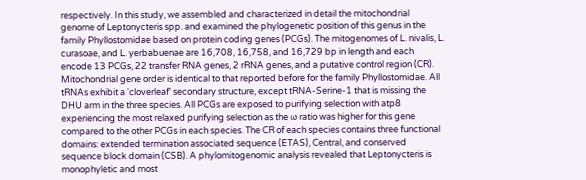respectively. In this study, we assembled and characterized in detail the mitochondrial genome of Leptonycteris spp. and examined the phylogenetic position of this genus in the family Phyllostomidae based on protein coding genes (PCGs). The mitogenomes of L. nivalis, L. curasoae, and L. yerbabuenae are 16,708, 16,758, and 16,729 bp in length and each encode 13 PCGs, 22 transfer RNA genes, 2 rRNA genes, and a putative control region (CR). Mitochondrial gene order is identical to that reported before for the family Phyllostomidae. All tRNAs exhibit a 'cloverleaf' secondary structure, except tRNA-Serine-1 that is missing the DHU arm in the three species. All PCGs are exposed to purifying selection with atp8 experiencing the most relaxed purifying selection as the ω ratio was higher for this gene compared to the other PCGs in each species. The CR of each species contains three functional domains: extended termination associated sequence (ETAS), Central, and conserved sequence block domain (CSB). A phylomitogenomic analysis revealed that Leptonycteris is monophyletic and most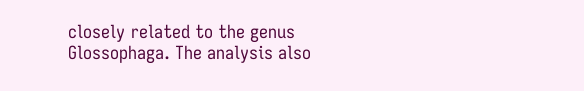closely related to the genus Glossophaga. The analysis also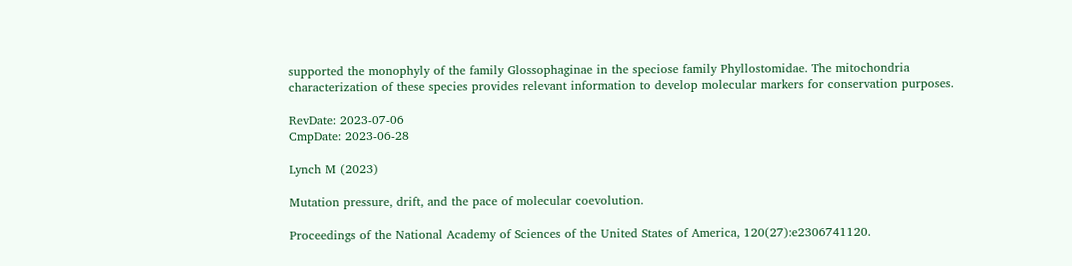supported the monophyly of the family Glossophaginae in the speciose family Phyllostomidae. The mitochondria characterization of these species provides relevant information to develop molecular markers for conservation purposes.

RevDate: 2023-07-06
CmpDate: 2023-06-28

Lynch M (2023)

Mutation pressure, drift, and the pace of molecular coevolution.

Proceedings of the National Academy of Sciences of the United States of America, 120(27):e2306741120.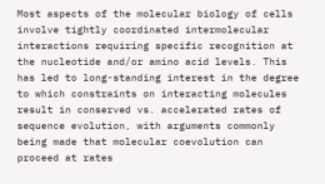Most aspects of the molecular biology of cells involve tightly coordinated intermolecular interactions requiring specific recognition at the nucleotide and/or amino acid levels. This has led to long-standing interest in the degree to which constraints on interacting molecules result in conserved vs. accelerated rates of sequence evolution, with arguments commonly being made that molecular coevolution can proceed at rates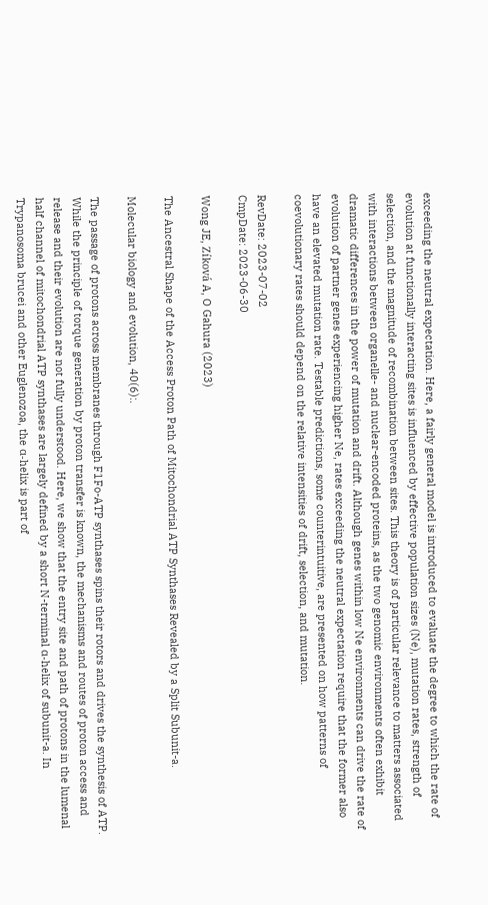exceeding the neutral expectation. Here, a fairly general model is introduced to evaluate the degree to which the rate of evolution at functionally interacting sites is influenced by effective population sizes (Ne), mutation rates, strength of selection, and the magnitude of recombination between sites. This theory is of particular relevance to matters associated with interactions between organelle- and nuclear-encoded proteins, as the two genomic environments often exhibit dramatic differences in the power of mutation and drift. Although genes within low Ne environments can drive the rate of evolution of partner genes experiencing higher Ne, rates exceeding the neutral expectation require that the former also have an elevated mutation rate. Testable predictions, some counterintuitive, are presented on how patterns of coevolutionary rates should depend on the relative intensities of drift, selection, and mutation.

RevDate: 2023-07-02
CmpDate: 2023-06-30

Wong JE, Zíková A, O Gahura (2023)

The Ancestral Shape of the Access Proton Path of Mitochondrial ATP Synthases Revealed by a Split Subunit-a.

Molecular biology and evolution, 40(6):.

The passage of protons across membranes through F1Fo-ATP synthases spins their rotors and drives the synthesis of ATP. While the principle of torque generation by proton transfer is known, the mechanisms and routes of proton access and release and their evolution are not fully understood. Here, we show that the entry site and path of protons in the lumenal half channel of mitochondrial ATP synthases are largely defined by a short N-terminal α-helix of subunit-a. In Trypanosoma brucei and other Euglenozoa, the α-helix is part of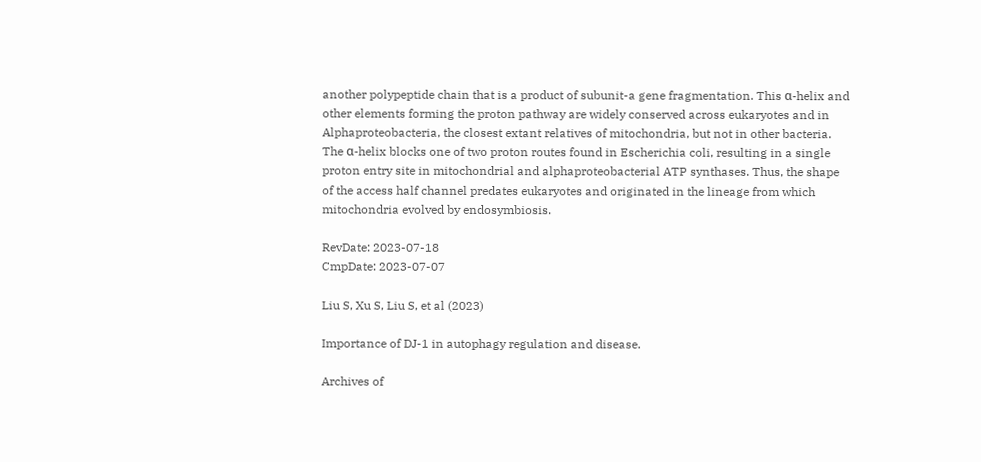another polypeptide chain that is a product of subunit-a gene fragmentation. This α-helix and other elements forming the proton pathway are widely conserved across eukaryotes and in Alphaproteobacteria, the closest extant relatives of mitochondria, but not in other bacteria. The α-helix blocks one of two proton routes found in Escherichia coli, resulting in a single proton entry site in mitochondrial and alphaproteobacterial ATP synthases. Thus, the shape of the access half channel predates eukaryotes and originated in the lineage from which mitochondria evolved by endosymbiosis.

RevDate: 2023-07-18
CmpDate: 2023-07-07

Liu S, Xu S, Liu S, et al (2023)

Importance of DJ-1 in autophagy regulation and disease.

Archives of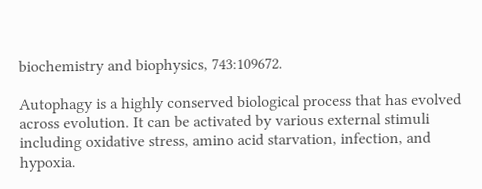biochemistry and biophysics, 743:109672.

Autophagy is a highly conserved biological process that has evolved across evolution. It can be activated by various external stimuli including oxidative stress, amino acid starvation, infection, and hypoxia.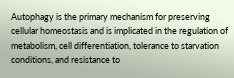Autophagy is the primary mechanism for preserving cellular homeostasis and is implicated in the regulation of metabolism, cell differentiation, tolerance to starvation conditions, and resistance to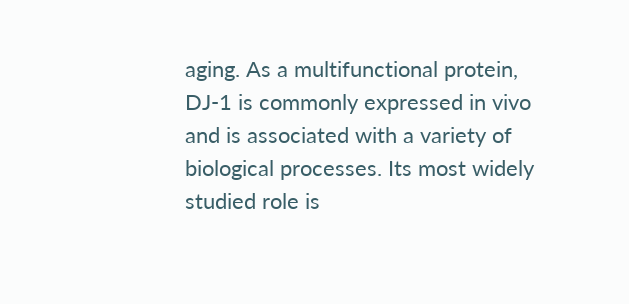aging. As a multifunctional protein, DJ-1 is commonly expressed in vivo and is associated with a variety of biological processes. Its most widely studied role is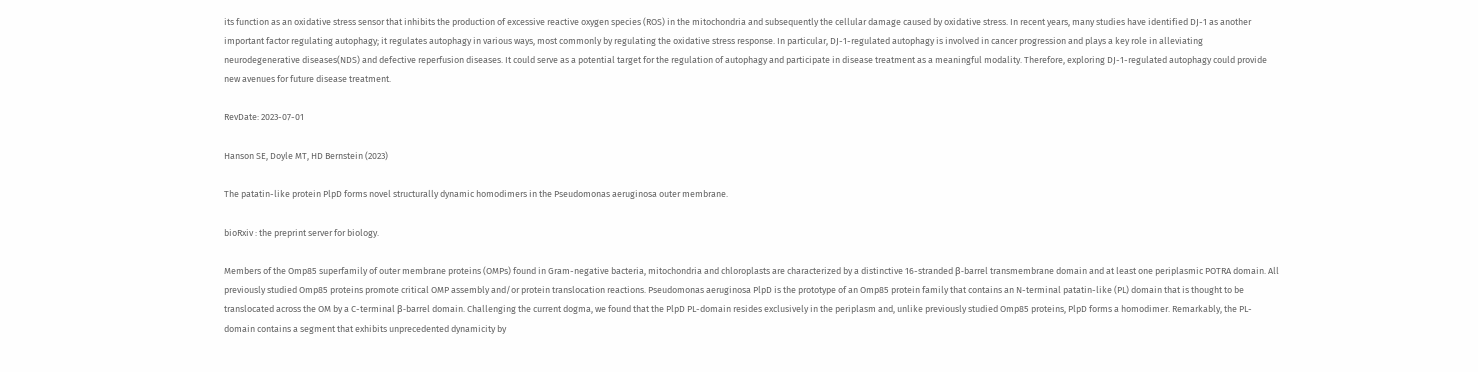its function as an oxidative stress sensor that inhibits the production of excessive reactive oxygen species (ROS) in the mitochondria and subsequently the cellular damage caused by oxidative stress. In recent years, many studies have identified DJ-1 as another important factor regulating autophagy; it regulates autophagy in various ways, most commonly by regulating the oxidative stress response. In particular, DJ-1-regulated autophagy is involved in cancer progression and plays a key role in alleviating neurodegenerative diseases(NDS) and defective reperfusion diseases. It could serve as a potential target for the regulation of autophagy and participate in disease treatment as a meaningful modality. Therefore, exploring DJ-1-regulated autophagy could provide new avenues for future disease treatment.

RevDate: 2023-07-01

Hanson SE, Doyle MT, HD Bernstein (2023)

The patatin-like protein PlpD forms novel structurally dynamic homodimers in the Pseudomonas aeruginosa outer membrane.

bioRxiv : the preprint server for biology.

Members of the Omp85 superfamily of outer membrane proteins (OMPs) found in Gram-negative bacteria, mitochondria and chloroplasts are characterized by a distinctive 16-stranded β-barrel transmembrane domain and at least one periplasmic POTRA domain. All previously studied Omp85 proteins promote critical OMP assembly and/or protein translocation reactions. Pseudomonas aeruginosa PlpD is the prototype of an Omp85 protein family that contains an N-terminal patatin-like (PL) domain that is thought to be translocated across the OM by a C-terminal β-barrel domain. Challenging the current dogma, we found that the PlpD PL-domain resides exclusively in the periplasm and, unlike previously studied Omp85 proteins, PlpD forms a homodimer. Remarkably, the PL-domain contains a segment that exhibits unprecedented dynamicity by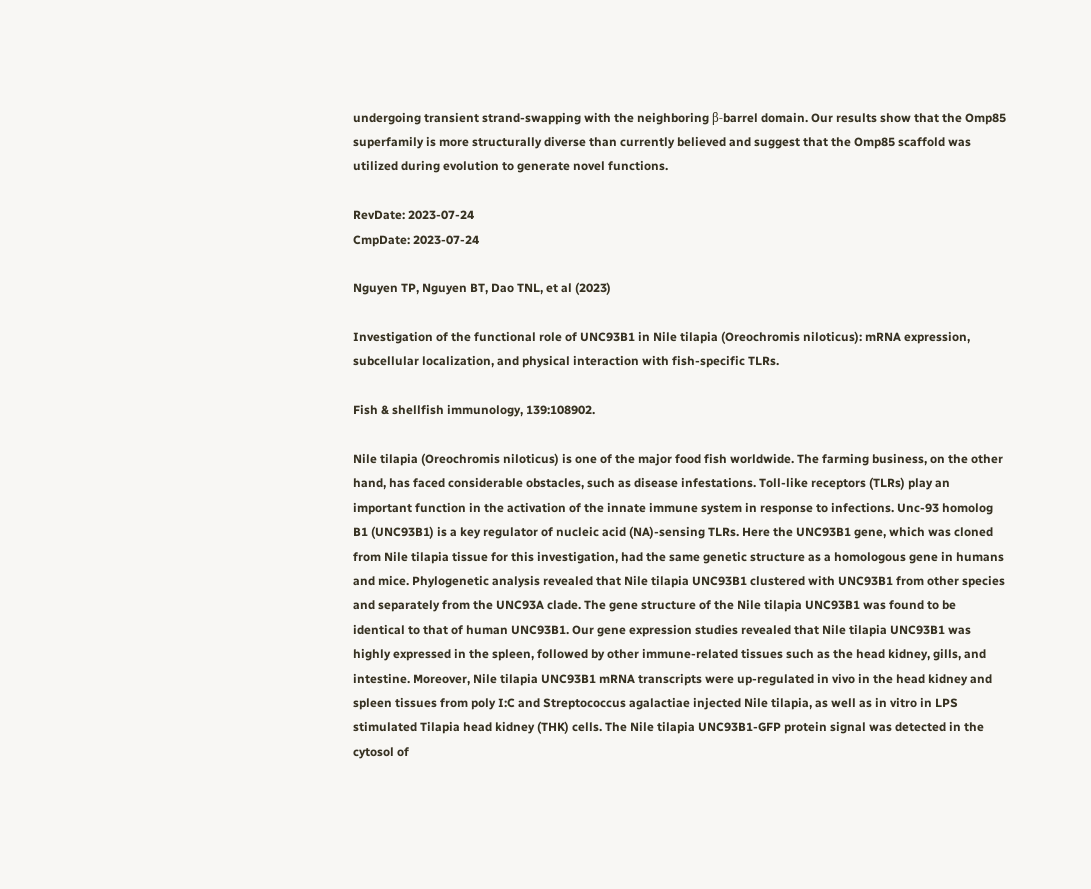undergoing transient strand-swapping with the neighboring β-barrel domain. Our results show that the Omp85 superfamily is more structurally diverse than currently believed and suggest that the Omp85 scaffold was utilized during evolution to generate novel functions.

RevDate: 2023-07-24
CmpDate: 2023-07-24

Nguyen TP, Nguyen BT, Dao TNL, et al (2023)

Investigation of the functional role of UNC93B1 in Nile tilapia (Oreochromis niloticus): mRNA expression, subcellular localization, and physical interaction with fish-specific TLRs.

Fish & shellfish immunology, 139:108902.

Nile tilapia (Oreochromis niloticus) is one of the major food fish worldwide. The farming business, on the other hand, has faced considerable obstacles, such as disease infestations. Toll-like receptors (TLRs) play an important function in the activation of the innate immune system in response to infections. Unc-93 homolog B1 (UNC93B1) is a key regulator of nucleic acid (NA)-sensing TLRs. Here the UNC93B1 gene, which was cloned from Nile tilapia tissue for this investigation, had the same genetic structure as a homologous gene in humans and mice. Phylogenetic analysis revealed that Nile tilapia UNC93B1 clustered with UNC93B1 from other species and separately from the UNC93A clade. The gene structure of the Nile tilapia UNC93B1 was found to be identical to that of human UNC93B1. Our gene expression studies revealed that Nile tilapia UNC93B1 was highly expressed in the spleen, followed by other immune-related tissues such as the head kidney, gills, and intestine. Moreover, Nile tilapia UNC93B1 mRNA transcripts were up-regulated in vivo in the head kidney and spleen tissues from poly I:C and Streptococcus agalactiae injected Nile tilapia, as well as in vitro in LPS stimulated Tilapia head kidney (THK) cells. The Nile tilapia UNC93B1-GFP protein signal was detected in the cytosol of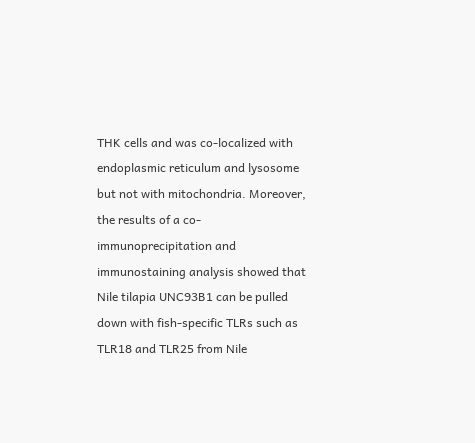THK cells and was co-localized with endoplasmic reticulum and lysosome but not with mitochondria. Moreover, the results of a co-immunoprecipitation and immunostaining analysis showed that Nile tilapia UNC93B1 can be pulled down with fish-specific TLRs such as TLR18 and TLR25 from Nile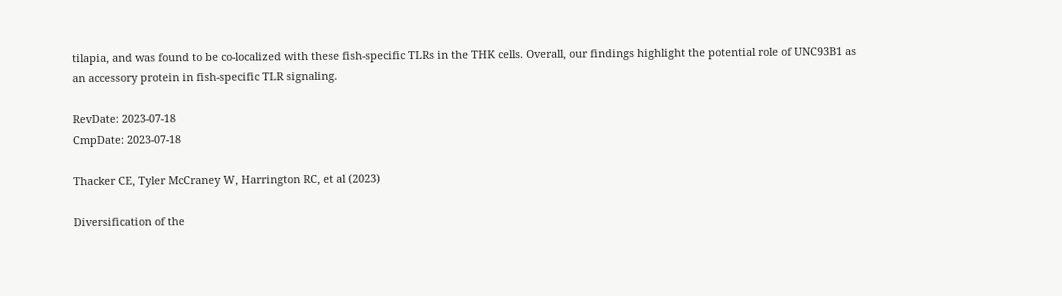tilapia, and was found to be co-localized with these fish-specific TLRs in the THK cells. Overall, our findings highlight the potential role of UNC93B1 as an accessory protein in fish-specific TLR signaling.

RevDate: 2023-07-18
CmpDate: 2023-07-18

Thacker CE, Tyler McCraney W, Harrington RC, et al (2023)

Diversification of the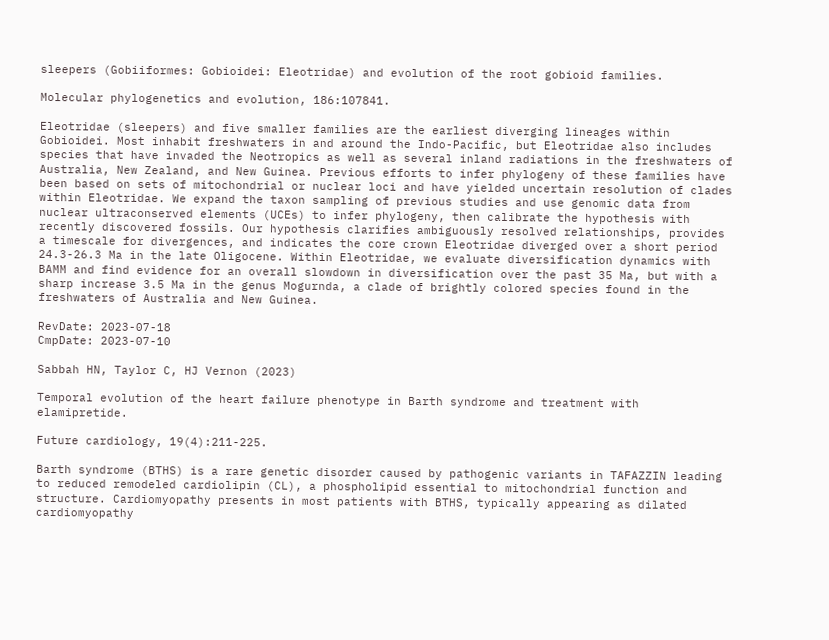sleepers (Gobiiformes: Gobioidei: Eleotridae) and evolution of the root gobioid families.

Molecular phylogenetics and evolution, 186:107841.

Eleotridae (sleepers) and five smaller families are the earliest diverging lineages within Gobioidei. Most inhabit freshwaters in and around the Indo-Pacific, but Eleotridae also includes species that have invaded the Neotropics as well as several inland radiations in the freshwaters of Australia, New Zealand, and New Guinea. Previous efforts to infer phylogeny of these families have been based on sets of mitochondrial or nuclear loci and have yielded uncertain resolution of clades within Eleotridae. We expand the taxon sampling of previous studies and use genomic data from nuclear ultraconserved elements (UCEs) to infer phylogeny, then calibrate the hypothesis with recently discovered fossils. Our hypothesis clarifies ambiguously resolved relationships, provides a timescale for divergences, and indicates the core crown Eleotridae diverged over a short period 24.3-26.3 Ma in the late Oligocene. Within Eleotridae, we evaluate diversification dynamics with BAMM and find evidence for an overall slowdown in diversification over the past 35 Ma, but with a sharp increase 3.5 Ma in the genus Mogurnda, a clade of brightly colored species found in the freshwaters of Australia and New Guinea.

RevDate: 2023-07-18
CmpDate: 2023-07-10

Sabbah HN, Taylor C, HJ Vernon (2023)

Temporal evolution of the heart failure phenotype in Barth syndrome and treatment with elamipretide.

Future cardiology, 19(4):211-225.

Barth syndrome (BTHS) is a rare genetic disorder caused by pathogenic variants in TAFAZZIN leading to reduced remodeled cardiolipin (CL), a phospholipid essential to mitochondrial function and structure. Cardiomyopathy presents in most patients with BTHS, typically appearing as dilated cardiomyopathy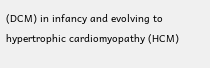(DCM) in infancy and evolving to hypertrophic cardiomyopathy (HCM)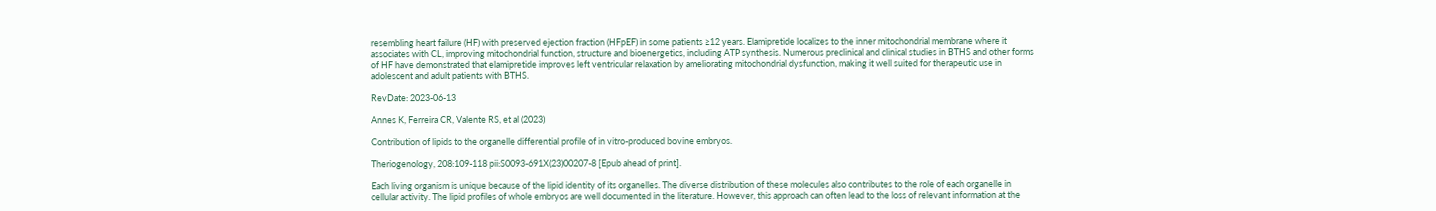resembling heart failure (HF) with preserved ejection fraction (HFpEF) in some patients ≥12 years. Elamipretide localizes to the inner mitochondrial membrane where it associates with CL, improving mitochondrial function, structure and bioenergetics, including ATP synthesis. Numerous preclinical and clinical studies in BTHS and other forms of HF have demonstrated that elamipretide improves left ventricular relaxation by ameliorating mitochondrial dysfunction, making it well suited for therapeutic use in adolescent and adult patients with BTHS.

RevDate: 2023-06-13

Annes K, Ferreira CR, Valente RS, et al (2023)

Contribution of lipids to the organelle differential profile of in vitro-produced bovine embryos.

Theriogenology, 208:109-118 pii:S0093-691X(23)00207-8 [Epub ahead of print].

Each living organism is unique because of the lipid identity of its organelles. The diverse distribution of these molecules also contributes to the role of each organelle in cellular activity. The lipid profiles of whole embryos are well documented in the literature. However, this approach can often lead to the loss of relevant information at the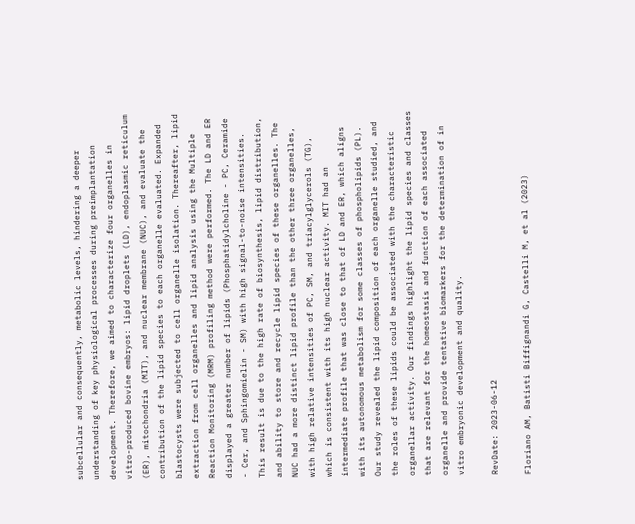subcellular and consequently, metabolic levels, hindering a deeper understanding of key physiological processes during preimplantation development. Therefore, we aimed to characterize four organelles in vitro-produced bovine embryos: lipid droplets (LD), endoplasmic reticulum (ER), mitochondria (MIT), and nuclear membrane (NUC), and evaluate the contribution of the lipid species to each organelle evaluated. Expanded blastocysts were subjected to cell organelle isolation. Thereafter, lipid extraction from cell organelles and lipid analysis using the Multiple Reaction Monitoring (MRM) profiling method were performed. The LD and ER displayed a greater number of lipids (Phosphatidylcholine - PC, Ceramide - Cer, and Sphingomielin - SM) with high signal-to-noise intensities. This result is due to the high rate of biosynthesis, lipid distribution, and ability to store and recycle lipid species of these organelles. The NUC had a more distinct lipid profile than the other three organelles, with high relative intensities of PC, SM, and triacylglycerols (TG), which is consistent with its high nuclear activity. MIT had an intermediate profile that was close to that of LD and ER, which aligns with its autonomous metabolism for some classes of phospholipids (PL). Our study revealed the lipid composition of each organelle studied, and the roles of these lipids could be associated with the characteristic organellar activity. Our findings highlight the lipid species and classes that are relevant for the homeostasis and function of each associated organelle and provide tentative biomarkers for the determination of in vitro embryonic development and quality.

RevDate: 2023-06-12

Floriano AM, Batisti Biffignandi G, Castelli M, et al (2023)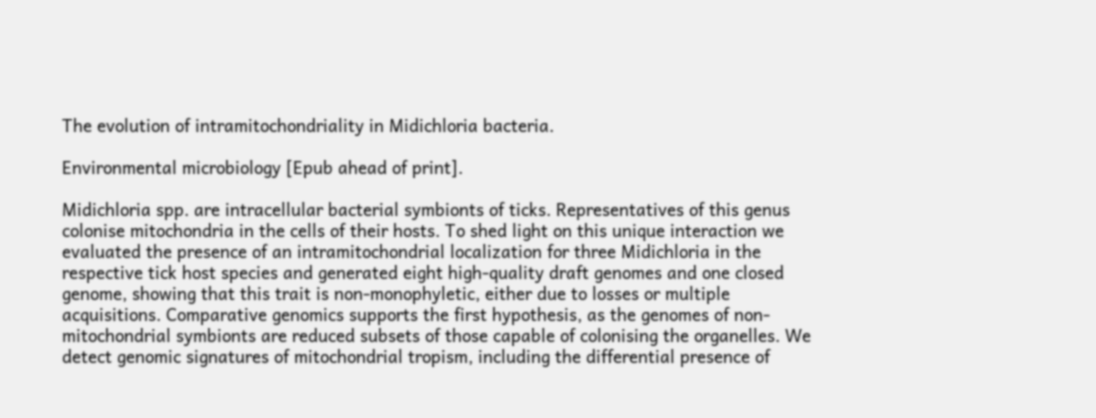The evolution of intramitochondriality in Midichloria bacteria.

Environmental microbiology [Epub ahead of print].

Midichloria spp. are intracellular bacterial symbionts of ticks. Representatives of this genus colonise mitochondria in the cells of their hosts. To shed light on this unique interaction we evaluated the presence of an intramitochondrial localization for three Midichloria in the respective tick host species and generated eight high-quality draft genomes and one closed genome, showing that this trait is non-monophyletic, either due to losses or multiple acquisitions. Comparative genomics supports the first hypothesis, as the genomes of non-mitochondrial symbionts are reduced subsets of those capable of colonising the organelles. We detect genomic signatures of mitochondrial tropism, including the differential presence of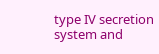type IV secretion system and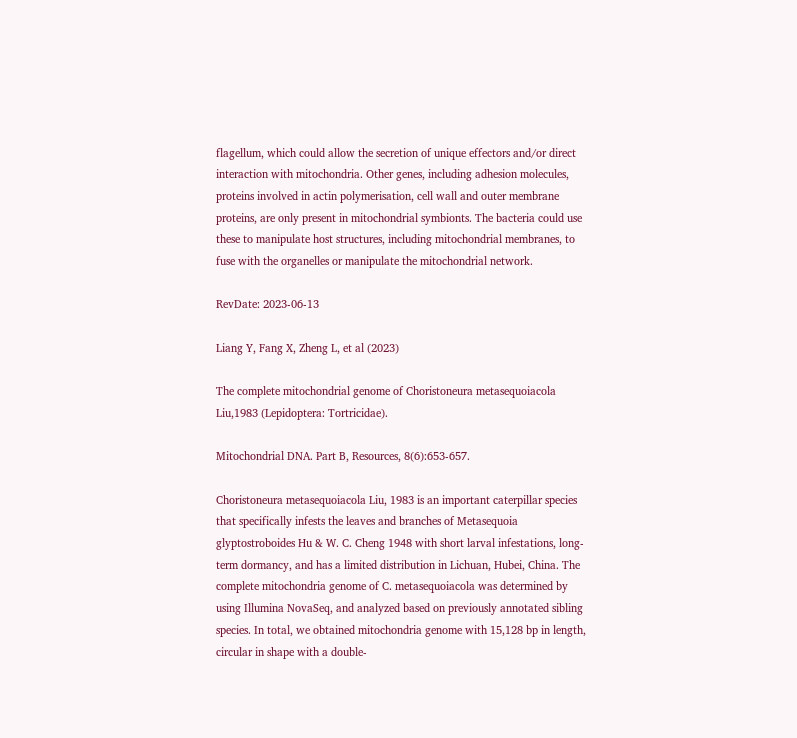flagellum, which could allow the secretion of unique effectors and/or direct interaction with mitochondria. Other genes, including adhesion molecules, proteins involved in actin polymerisation, cell wall and outer membrane proteins, are only present in mitochondrial symbionts. The bacteria could use these to manipulate host structures, including mitochondrial membranes, to fuse with the organelles or manipulate the mitochondrial network.

RevDate: 2023-06-13

Liang Y, Fang X, Zheng L, et al (2023)

The complete mitochondrial genome of Choristoneura metasequoiacola Liu,1983 (Lepidoptera: Tortricidae).

Mitochondrial DNA. Part B, Resources, 8(6):653-657.

Choristoneura metasequoiacola Liu, 1983 is an important caterpillar species that specifically infests the leaves and branches of Metasequoia glyptostroboides Hu & W. C. Cheng 1948 with short larval infestations, long-term dormancy, and has a limited distribution in Lichuan, Hubei, China. The complete mitochondria genome of C. metasequoiacola was determined by using Illumina NovaSeq, and analyzed based on previously annotated sibling species. In total, we obtained mitochondria genome with 15,128 bp in length, circular in shape with a double-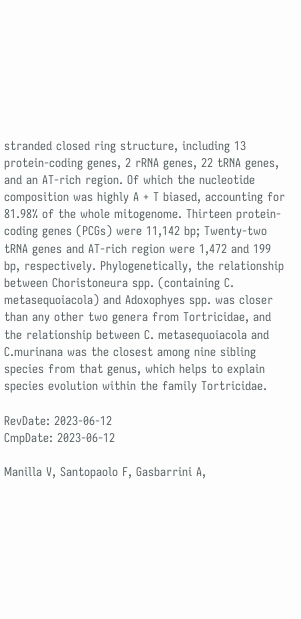stranded closed ring structure, including 13 protein-coding genes, 2 rRNA genes, 22 tRNA genes, and an AT-rich region. Of which the nucleotide composition was highly A + T biased, accounting for 81.98% of the whole mitogenome. Thirteen protein-coding genes (PCGs) were 11,142 bp; Twenty-two tRNA genes and AT-rich region were 1,472 and 199 bp, respectively. Phylogenetically, the relationship between Choristoneura spp. (containing C. metasequoiacola) and Adoxophyes spp. was closer than any other two genera from Tortricidae, and the relationship between C. metasequoiacola and C.murinana was the closest among nine sibling species from that genus, which helps to explain species evolution within the family Tortricidae.

RevDate: 2023-06-12
CmpDate: 2023-06-12

Manilla V, Santopaolo F, Gasbarrini A,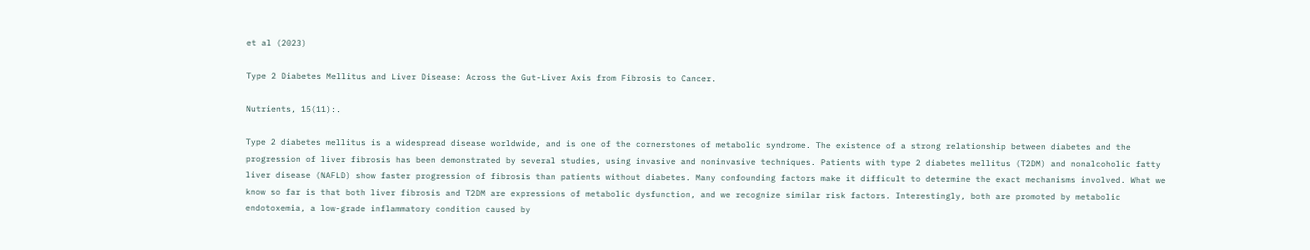et al (2023)

Type 2 Diabetes Mellitus and Liver Disease: Across the Gut-Liver Axis from Fibrosis to Cancer.

Nutrients, 15(11):.

Type 2 diabetes mellitus is a widespread disease worldwide, and is one of the cornerstones of metabolic syndrome. The existence of a strong relationship between diabetes and the progression of liver fibrosis has been demonstrated by several studies, using invasive and noninvasive techniques. Patients with type 2 diabetes mellitus (T2DM) and nonalcoholic fatty liver disease (NAFLD) show faster progression of fibrosis than patients without diabetes. Many confounding factors make it difficult to determine the exact mechanisms involved. What we know so far is that both liver fibrosis and T2DM are expressions of metabolic dysfunction, and we recognize similar risk factors. Interestingly, both are promoted by metabolic endotoxemia, a low-grade inflammatory condition caused by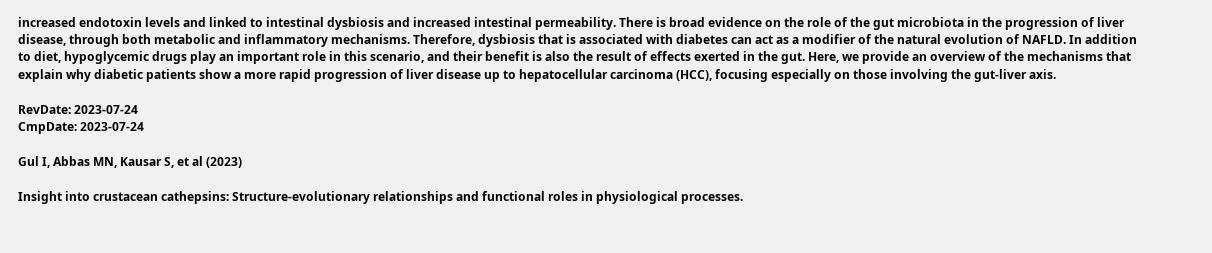increased endotoxin levels and linked to intestinal dysbiosis and increased intestinal permeability. There is broad evidence on the role of the gut microbiota in the progression of liver disease, through both metabolic and inflammatory mechanisms. Therefore, dysbiosis that is associated with diabetes can act as a modifier of the natural evolution of NAFLD. In addition to diet, hypoglycemic drugs play an important role in this scenario, and their benefit is also the result of effects exerted in the gut. Here, we provide an overview of the mechanisms that explain why diabetic patients show a more rapid progression of liver disease up to hepatocellular carcinoma (HCC), focusing especially on those involving the gut-liver axis.

RevDate: 2023-07-24
CmpDate: 2023-07-24

Gul I, Abbas MN, Kausar S, et al (2023)

Insight into crustacean cathepsins: Structure-evolutionary relationships and functional roles in physiological processes.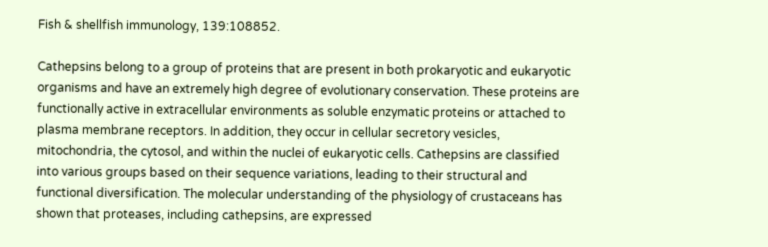Fish & shellfish immunology, 139:108852.

Cathepsins belong to a group of proteins that are present in both prokaryotic and eukaryotic organisms and have an extremely high degree of evolutionary conservation. These proteins are functionally active in extracellular environments as soluble enzymatic proteins or attached to plasma membrane receptors. In addition, they occur in cellular secretory vesicles, mitochondria, the cytosol, and within the nuclei of eukaryotic cells. Cathepsins are classified into various groups based on their sequence variations, leading to their structural and functional diversification. The molecular understanding of the physiology of crustaceans has shown that proteases, including cathepsins, are expressed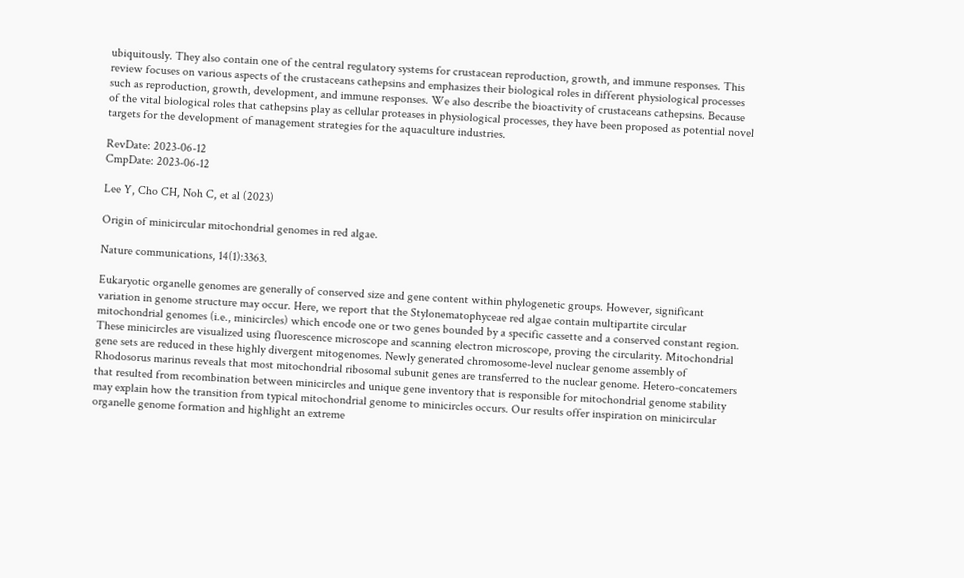ubiquitously. They also contain one of the central regulatory systems for crustacean reproduction, growth, and immune responses. This review focuses on various aspects of the crustaceans cathepsins and emphasizes their biological roles in different physiological processes such as reproduction, growth, development, and immune responses. We also describe the bioactivity of crustaceans cathepsins. Because of the vital biological roles that cathepsins play as cellular proteases in physiological processes, they have been proposed as potential novel targets for the development of management strategies for the aquaculture industries.

RevDate: 2023-06-12
CmpDate: 2023-06-12

Lee Y, Cho CH, Noh C, et al (2023)

Origin of minicircular mitochondrial genomes in red algae.

Nature communications, 14(1):3363.

Eukaryotic organelle genomes are generally of conserved size and gene content within phylogenetic groups. However, significant variation in genome structure may occur. Here, we report that the Stylonematophyceae red algae contain multipartite circular mitochondrial genomes (i.e., minicircles) which encode one or two genes bounded by a specific cassette and a conserved constant region. These minicircles are visualized using fluorescence microscope and scanning electron microscope, proving the circularity. Mitochondrial gene sets are reduced in these highly divergent mitogenomes. Newly generated chromosome-level nuclear genome assembly of Rhodosorus marinus reveals that most mitochondrial ribosomal subunit genes are transferred to the nuclear genome. Hetero-concatemers that resulted from recombination between minicircles and unique gene inventory that is responsible for mitochondrial genome stability may explain how the transition from typical mitochondrial genome to minicircles occurs. Our results offer inspiration on minicircular organelle genome formation and highlight an extreme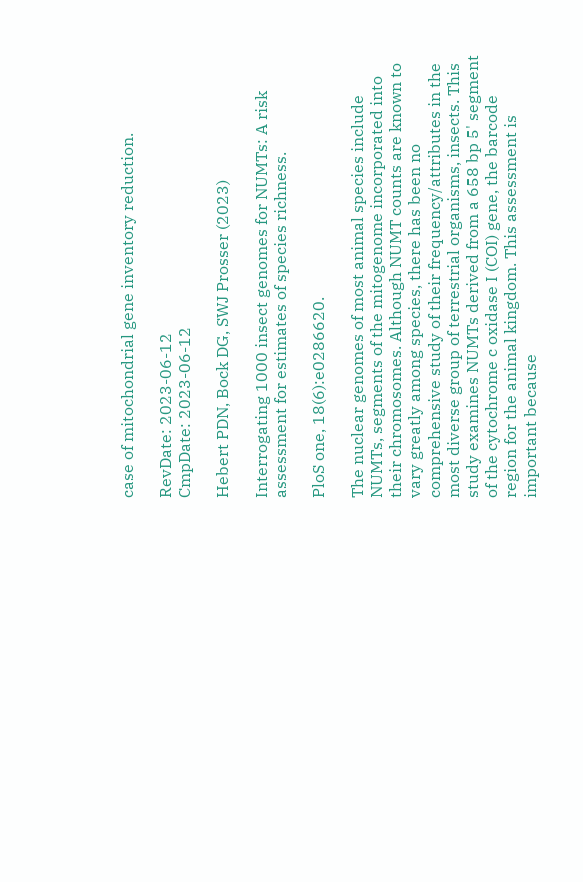case of mitochondrial gene inventory reduction.

RevDate: 2023-06-12
CmpDate: 2023-06-12

Hebert PDN, Bock DG, SWJ Prosser (2023)

Interrogating 1000 insect genomes for NUMTs: A risk assessment for estimates of species richness.

PloS one, 18(6):e0286620.

The nuclear genomes of most animal species include NUMTs, segments of the mitogenome incorporated into their chromosomes. Although NUMT counts are known to vary greatly among species, there has been no comprehensive study of their frequency/attributes in the most diverse group of terrestrial organisms, insects. This study examines NUMTs derived from a 658 bp 5' segment of the cytochrome c oxidase I (COI) gene, the barcode region for the animal kingdom. This assessment is important because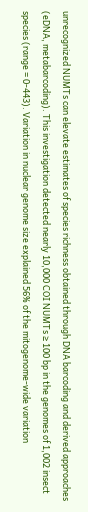unrecognized NUMTs can elevate estimates of species richness obtained through DNA barcoding and derived approaches (eDNA, metabarcoding). This investigation detected nearly 10,000 COI NUMTs ≥ 100 bp in the genomes of 1,002 insect species (range = 0-443). Variation in nuclear genome size explained 56% of the mitogenome-wide variation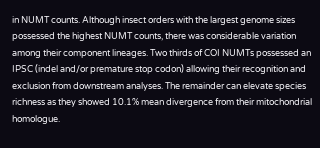in NUMT counts. Although insect orders with the largest genome sizes possessed the highest NUMT counts, there was considerable variation among their component lineages. Two thirds of COI NUMTs possessed an IPSC (indel and/or premature stop codon) allowing their recognition and exclusion from downstream analyses. The remainder can elevate species richness as they showed 10.1% mean divergence from their mitochondrial homologue.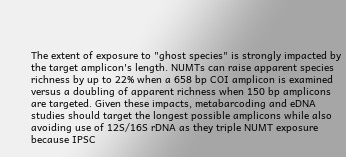The extent of exposure to "ghost species" is strongly impacted by the target amplicon's length. NUMTs can raise apparent species richness by up to 22% when a 658 bp COI amplicon is examined versus a doubling of apparent richness when 150 bp amplicons are targeted. Given these impacts, metabarcoding and eDNA studies should target the longest possible amplicons while also avoiding use of 12S/16S rDNA as they triple NUMT exposure because IPSC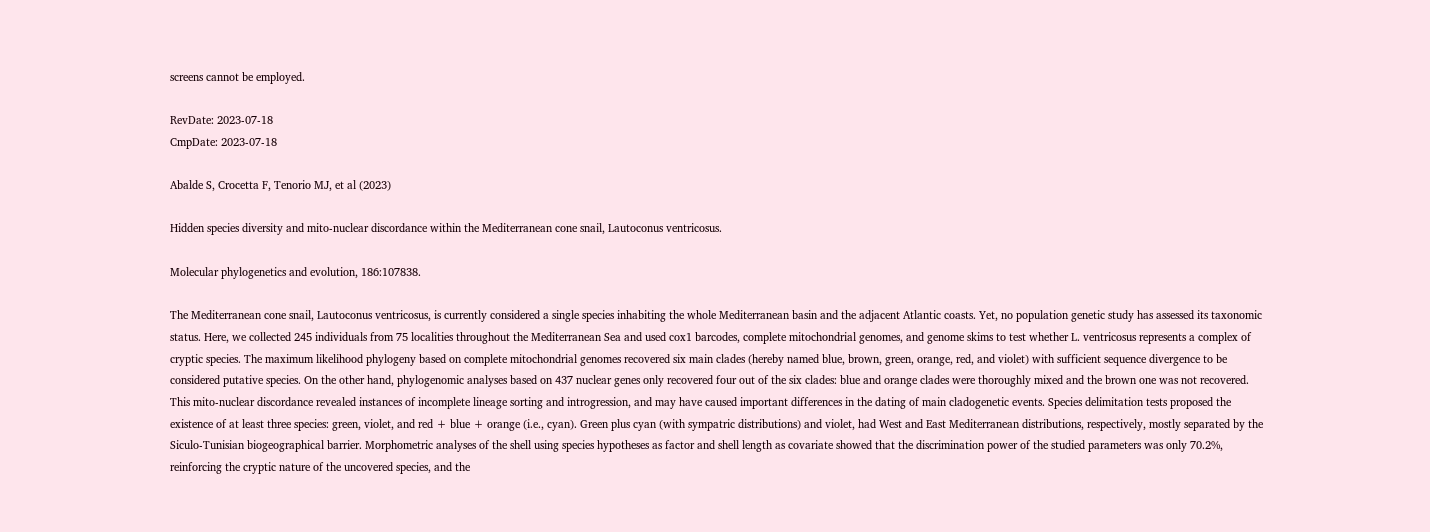screens cannot be employed.

RevDate: 2023-07-18
CmpDate: 2023-07-18

Abalde S, Crocetta F, Tenorio MJ, et al (2023)

Hidden species diversity and mito-nuclear discordance within the Mediterranean cone snail, Lautoconus ventricosus.

Molecular phylogenetics and evolution, 186:107838.

The Mediterranean cone snail, Lautoconus ventricosus, is currently considered a single species inhabiting the whole Mediterranean basin and the adjacent Atlantic coasts. Yet, no population genetic study has assessed its taxonomic status. Here, we collected 245 individuals from 75 localities throughout the Mediterranean Sea and used cox1 barcodes, complete mitochondrial genomes, and genome skims to test whether L. ventricosus represents a complex of cryptic species. The maximum likelihood phylogeny based on complete mitochondrial genomes recovered six main clades (hereby named blue, brown, green, orange, red, and violet) with sufficient sequence divergence to be considered putative species. On the other hand, phylogenomic analyses based on 437 nuclear genes only recovered four out of the six clades: blue and orange clades were thoroughly mixed and the brown one was not recovered. This mito-nuclear discordance revealed instances of incomplete lineage sorting and introgression, and may have caused important differences in the dating of main cladogenetic events. Species delimitation tests proposed the existence of at least three species: green, violet, and red + blue + orange (i.e., cyan). Green plus cyan (with sympatric distributions) and violet, had West and East Mediterranean distributions, respectively, mostly separated by the Siculo-Tunisian biogeographical barrier. Morphometric analyses of the shell using species hypotheses as factor and shell length as covariate showed that the discrimination power of the studied parameters was only 70.2%, reinforcing the cryptic nature of the uncovered species, and the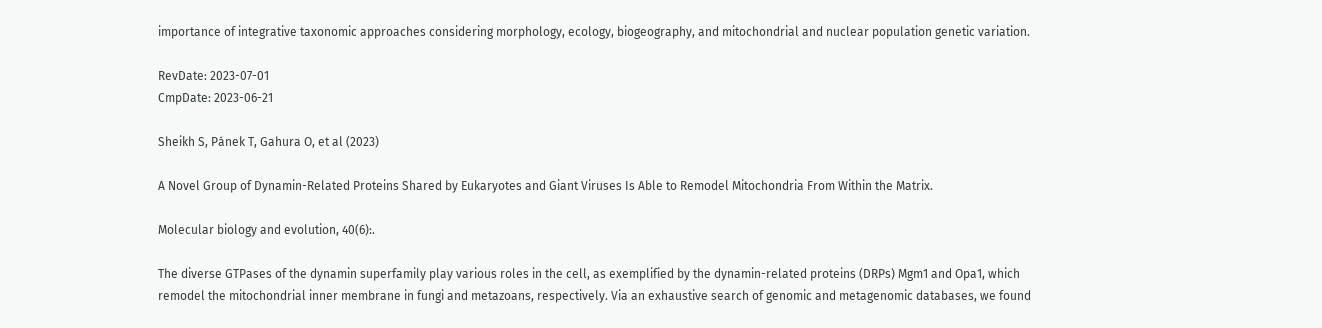importance of integrative taxonomic approaches considering morphology, ecology, biogeography, and mitochondrial and nuclear population genetic variation.

RevDate: 2023-07-01
CmpDate: 2023-06-21

Sheikh S, Pánek T, Gahura O, et al (2023)

A Novel Group of Dynamin-Related Proteins Shared by Eukaryotes and Giant Viruses Is Able to Remodel Mitochondria From Within the Matrix.

Molecular biology and evolution, 40(6):.

The diverse GTPases of the dynamin superfamily play various roles in the cell, as exemplified by the dynamin-related proteins (DRPs) Mgm1 and Opa1, which remodel the mitochondrial inner membrane in fungi and metazoans, respectively. Via an exhaustive search of genomic and metagenomic databases, we found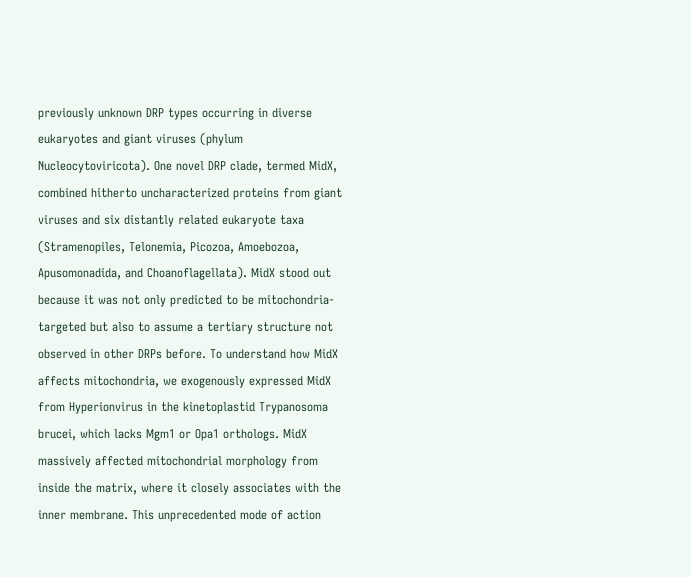previously unknown DRP types occurring in diverse eukaryotes and giant viruses (phylum Nucleocytoviricota). One novel DRP clade, termed MidX, combined hitherto uncharacterized proteins from giant viruses and six distantly related eukaryote taxa (Stramenopiles, Telonemia, Picozoa, Amoebozoa, Apusomonadida, and Choanoflagellata). MidX stood out because it was not only predicted to be mitochondria-targeted but also to assume a tertiary structure not observed in other DRPs before. To understand how MidX affects mitochondria, we exogenously expressed MidX from Hyperionvirus in the kinetoplastid Trypanosoma brucei, which lacks Mgm1 or Opa1 orthologs. MidX massively affected mitochondrial morphology from inside the matrix, where it closely associates with the inner membrane. This unprecedented mode of action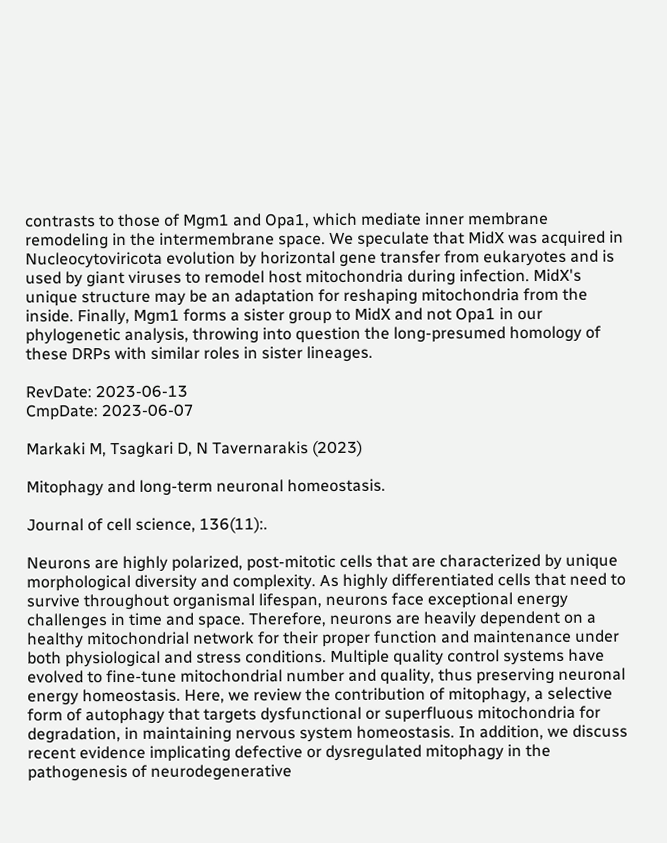contrasts to those of Mgm1 and Opa1, which mediate inner membrane remodeling in the intermembrane space. We speculate that MidX was acquired in Nucleocytoviricota evolution by horizontal gene transfer from eukaryotes and is used by giant viruses to remodel host mitochondria during infection. MidX's unique structure may be an adaptation for reshaping mitochondria from the inside. Finally, Mgm1 forms a sister group to MidX and not Opa1 in our phylogenetic analysis, throwing into question the long-presumed homology of these DRPs with similar roles in sister lineages.

RevDate: 2023-06-13
CmpDate: 2023-06-07

Markaki M, Tsagkari D, N Tavernarakis (2023)

Mitophagy and long-term neuronal homeostasis.

Journal of cell science, 136(11):.

Neurons are highly polarized, post-mitotic cells that are characterized by unique morphological diversity and complexity. As highly differentiated cells that need to survive throughout organismal lifespan, neurons face exceptional energy challenges in time and space. Therefore, neurons are heavily dependent on a healthy mitochondrial network for their proper function and maintenance under both physiological and stress conditions. Multiple quality control systems have evolved to fine-tune mitochondrial number and quality, thus preserving neuronal energy homeostasis. Here, we review the contribution of mitophagy, a selective form of autophagy that targets dysfunctional or superfluous mitochondria for degradation, in maintaining nervous system homeostasis. In addition, we discuss recent evidence implicating defective or dysregulated mitophagy in the pathogenesis of neurodegenerative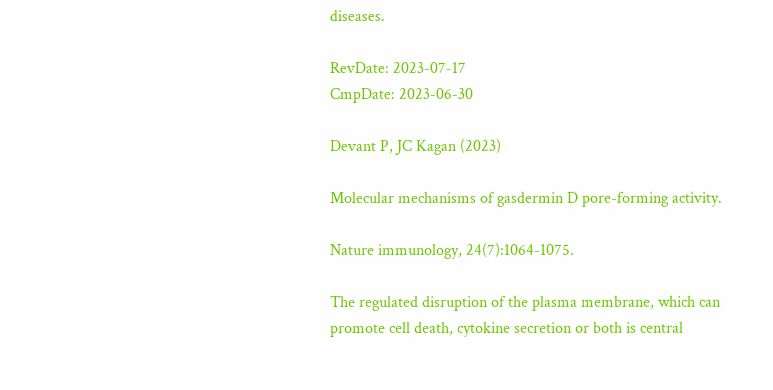diseases.

RevDate: 2023-07-17
CmpDate: 2023-06-30

Devant P, JC Kagan (2023)

Molecular mechanisms of gasdermin D pore-forming activity.

Nature immunology, 24(7):1064-1075.

The regulated disruption of the plasma membrane, which can promote cell death, cytokine secretion or both is central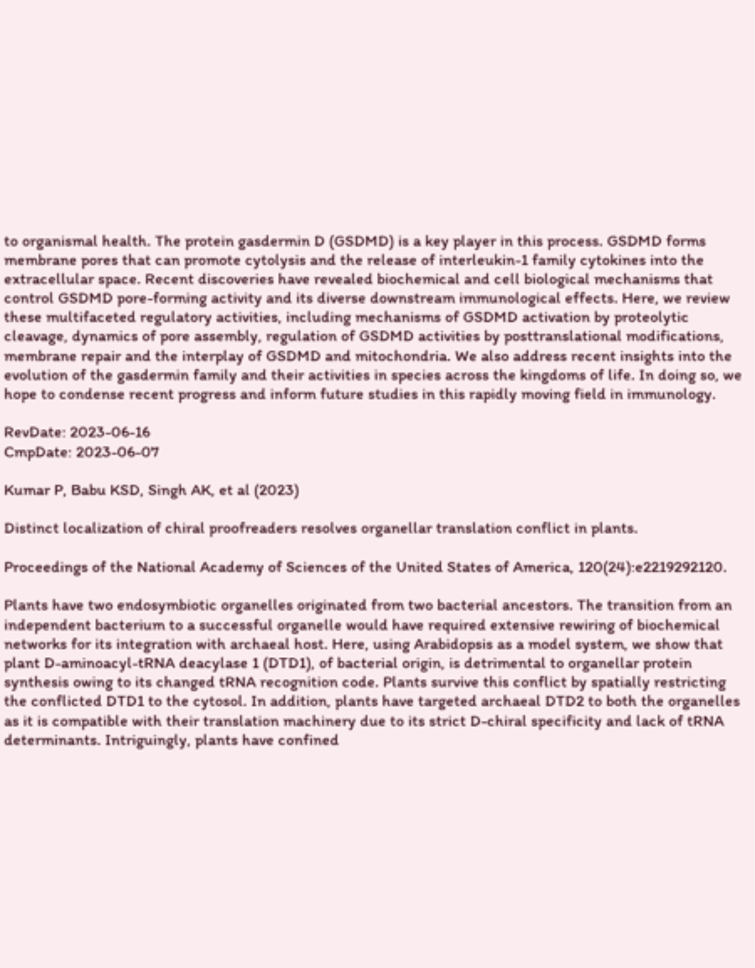to organismal health. The protein gasdermin D (GSDMD) is a key player in this process. GSDMD forms membrane pores that can promote cytolysis and the release of interleukin-1 family cytokines into the extracellular space. Recent discoveries have revealed biochemical and cell biological mechanisms that control GSDMD pore-forming activity and its diverse downstream immunological effects. Here, we review these multifaceted regulatory activities, including mechanisms of GSDMD activation by proteolytic cleavage, dynamics of pore assembly, regulation of GSDMD activities by posttranslational modifications, membrane repair and the interplay of GSDMD and mitochondria. We also address recent insights into the evolution of the gasdermin family and their activities in species across the kingdoms of life. In doing so, we hope to condense recent progress and inform future studies in this rapidly moving field in immunology.

RevDate: 2023-06-16
CmpDate: 2023-06-07

Kumar P, Babu KSD, Singh AK, et al (2023)

Distinct localization of chiral proofreaders resolves organellar translation conflict in plants.

Proceedings of the National Academy of Sciences of the United States of America, 120(24):e2219292120.

Plants have two endosymbiotic organelles originated from two bacterial ancestors. The transition from an independent bacterium to a successful organelle would have required extensive rewiring of biochemical networks for its integration with archaeal host. Here, using Arabidopsis as a model system, we show that plant D-aminoacyl-tRNA deacylase 1 (DTD1), of bacterial origin, is detrimental to organellar protein synthesis owing to its changed tRNA recognition code. Plants survive this conflict by spatially restricting the conflicted DTD1 to the cytosol. In addition, plants have targeted archaeal DTD2 to both the organelles as it is compatible with their translation machinery due to its strict D-chiral specificity and lack of tRNA determinants. Intriguingly, plants have confined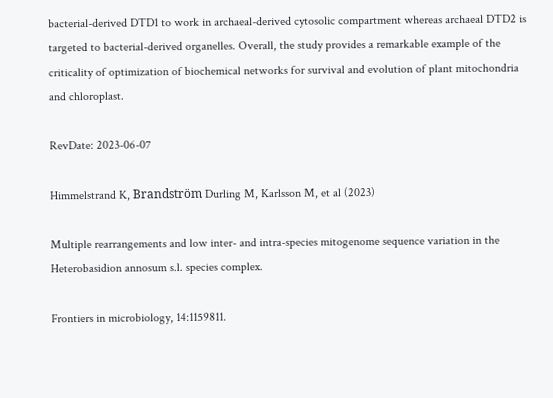bacterial-derived DTD1 to work in archaeal-derived cytosolic compartment whereas archaeal DTD2 is targeted to bacterial-derived organelles. Overall, the study provides a remarkable example of the criticality of optimization of biochemical networks for survival and evolution of plant mitochondria and chloroplast.

RevDate: 2023-06-07

Himmelstrand K, Brandström Durling M, Karlsson M, et al (2023)

Multiple rearrangements and low inter- and intra-species mitogenome sequence variation in the Heterobasidion annosum s.l. species complex.

Frontiers in microbiology, 14:1159811.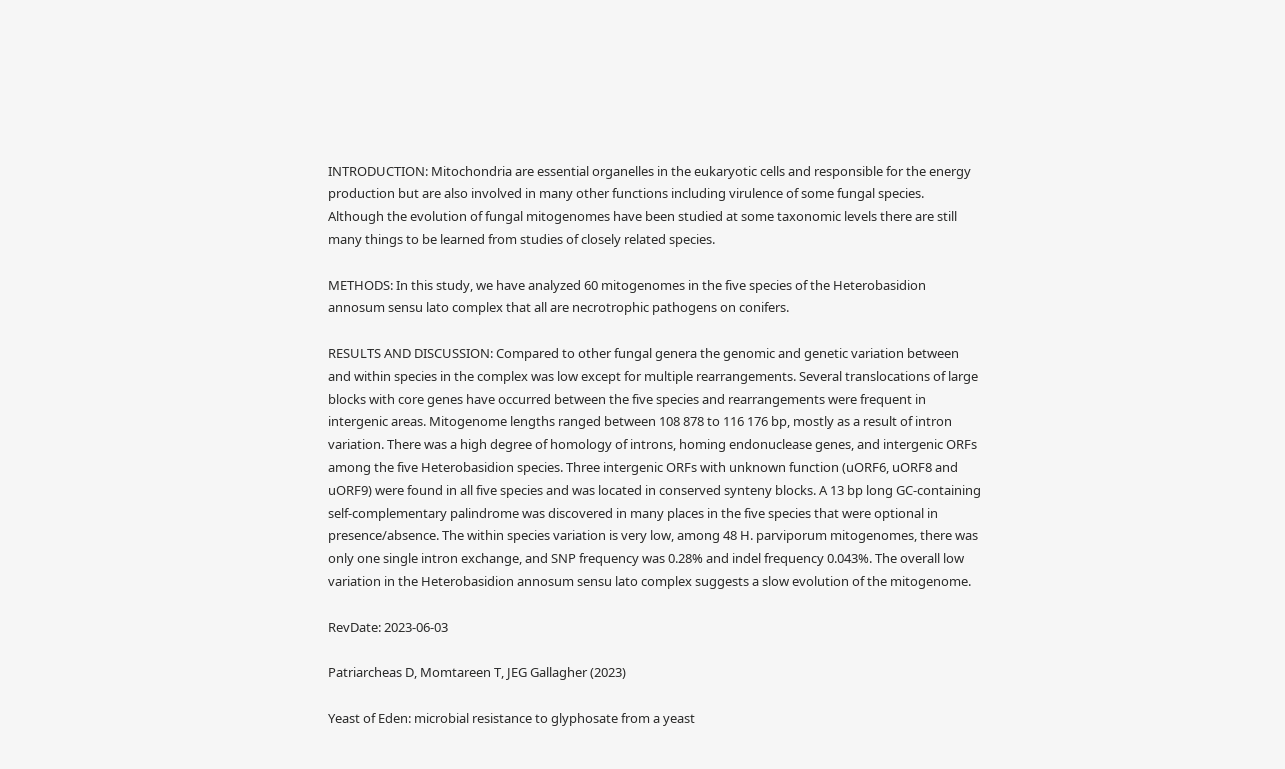INTRODUCTION: Mitochondria are essential organelles in the eukaryotic cells and responsible for the energy production but are also involved in many other functions including virulence of some fungal species. Although the evolution of fungal mitogenomes have been studied at some taxonomic levels there are still many things to be learned from studies of closely related species.

METHODS: In this study, we have analyzed 60 mitogenomes in the five species of the Heterobasidion annosum sensu lato complex that all are necrotrophic pathogens on conifers.

RESULTS AND DISCUSSION: Compared to other fungal genera the genomic and genetic variation between and within species in the complex was low except for multiple rearrangements. Several translocations of large blocks with core genes have occurred between the five species and rearrangements were frequent in intergenic areas. Mitogenome lengths ranged between 108 878 to 116 176 bp, mostly as a result of intron variation. There was a high degree of homology of introns, homing endonuclease genes, and intergenic ORFs among the five Heterobasidion species. Three intergenic ORFs with unknown function (uORF6, uORF8 and uORF9) were found in all five species and was located in conserved synteny blocks. A 13 bp long GC-containing self-complementary palindrome was discovered in many places in the five species that were optional in presence/absence. The within species variation is very low, among 48 H. parviporum mitogenomes, there was only one single intron exchange, and SNP frequency was 0.28% and indel frequency 0.043%. The overall low variation in the Heterobasidion annosum sensu lato complex suggests a slow evolution of the mitogenome.

RevDate: 2023-06-03

Patriarcheas D, Momtareen T, JEG Gallagher (2023)

Yeast of Eden: microbial resistance to glyphosate from a yeast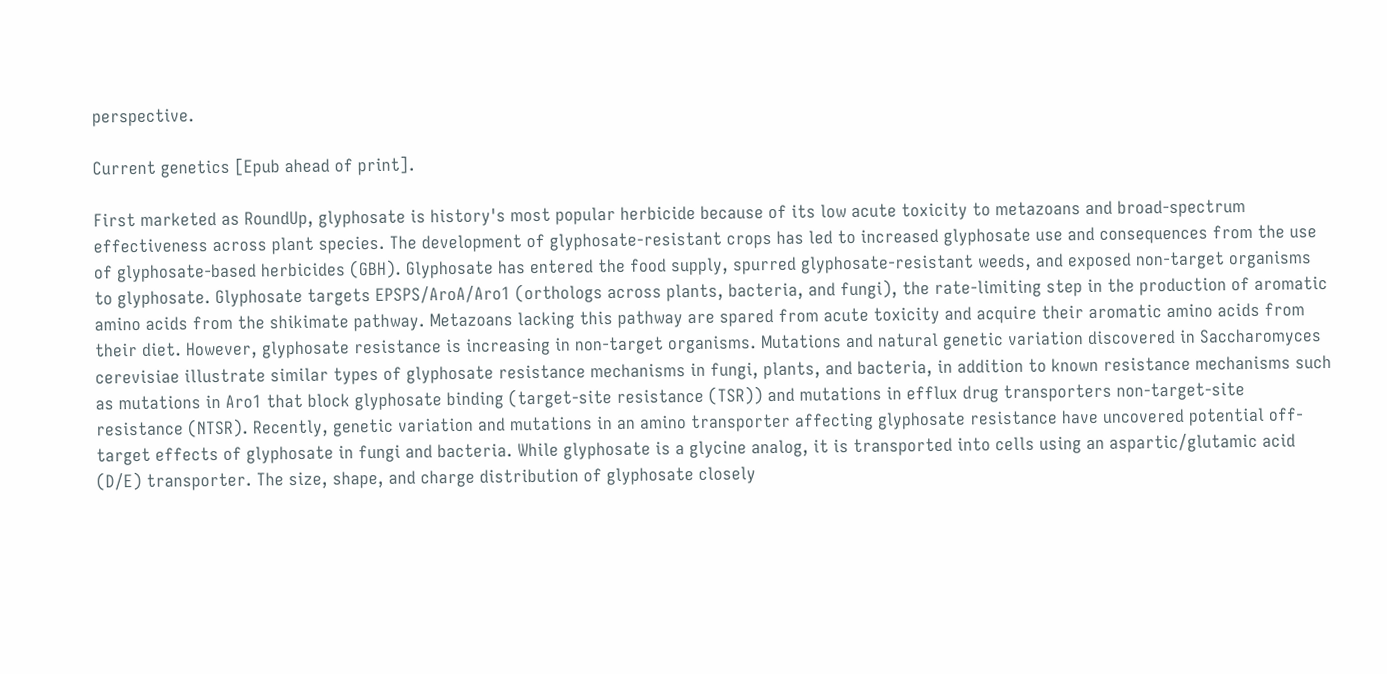perspective.

Current genetics [Epub ahead of print].

First marketed as RoundUp, glyphosate is history's most popular herbicide because of its low acute toxicity to metazoans and broad-spectrum effectiveness across plant species. The development of glyphosate-resistant crops has led to increased glyphosate use and consequences from the use of glyphosate-based herbicides (GBH). Glyphosate has entered the food supply, spurred glyphosate-resistant weeds, and exposed non-target organisms to glyphosate. Glyphosate targets EPSPS/AroA/Aro1 (orthologs across plants, bacteria, and fungi), the rate-limiting step in the production of aromatic amino acids from the shikimate pathway. Metazoans lacking this pathway are spared from acute toxicity and acquire their aromatic amino acids from their diet. However, glyphosate resistance is increasing in non-target organisms. Mutations and natural genetic variation discovered in Saccharomyces cerevisiae illustrate similar types of glyphosate resistance mechanisms in fungi, plants, and bacteria, in addition to known resistance mechanisms such as mutations in Aro1 that block glyphosate binding (target-site resistance (TSR)) and mutations in efflux drug transporters non-target-site resistance (NTSR). Recently, genetic variation and mutations in an amino transporter affecting glyphosate resistance have uncovered potential off-target effects of glyphosate in fungi and bacteria. While glyphosate is a glycine analog, it is transported into cells using an aspartic/glutamic acid (D/E) transporter. The size, shape, and charge distribution of glyphosate closely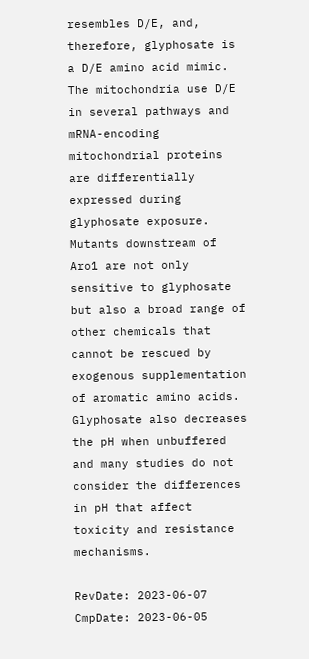resembles D/E, and, therefore, glyphosate is a D/E amino acid mimic. The mitochondria use D/E in several pathways and mRNA-encoding mitochondrial proteins are differentially expressed during glyphosate exposure. Mutants downstream of Aro1 are not only sensitive to glyphosate but also a broad range of other chemicals that cannot be rescued by exogenous supplementation of aromatic amino acids. Glyphosate also decreases the pH when unbuffered and many studies do not consider the differences in pH that affect toxicity and resistance mechanisms.

RevDate: 2023-06-07
CmpDate: 2023-06-05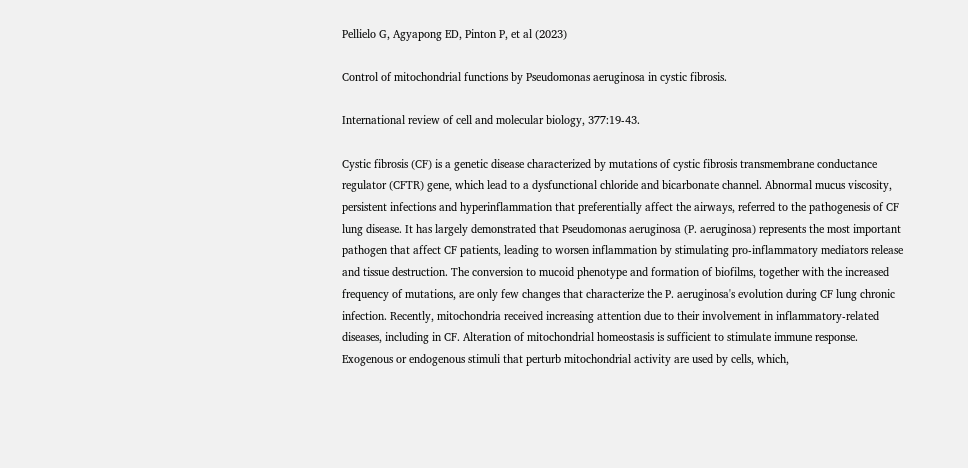Pellielo G, Agyapong ED, Pinton P, et al (2023)

Control of mitochondrial functions by Pseudomonas aeruginosa in cystic fibrosis.

International review of cell and molecular biology, 377:19-43.

Cystic fibrosis (CF) is a genetic disease characterized by mutations of cystic fibrosis transmembrane conductance regulator (CFTR) gene, which lead to a dysfunctional chloride and bicarbonate channel. Abnormal mucus viscosity, persistent infections and hyperinflammation that preferentially affect the airways, referred to the pathogenesis of CF lung disease. It has largely demonstrated that Pseudomonas aeruginosa (P. aeruginosa) represents the most important pathogen that affect CF patients, leading to worsen inflammation by stimulating pro-inflammatory mediators release and tissue destruction. The conversion to mucoid phenotype and formation of biofilms, together with the increased frequency of mutations, are only few changes that characterize the P. aeruginosa's evolution during CF lung chronic infection. Recently, mitochondria received increasing attention due to their involvement in inflammatory-related diseases, including in CF. Alteration of mitochondrial homeostasis is sufficient to stimulate immune response. Exogenous or endogenous stimuli that perturb mitochondrial activity are used by cells, which,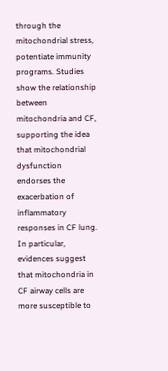through the mitochondrial stress, potentiate immunity programs. Studies show the relationship between mitochondria and CF, supporting the idea that mitochondrial dysfunction endorses the exacerbation of inflammatory responses in CF lung. In particular, evidences suggest that mitochondria in CF airway cells are more susceptible to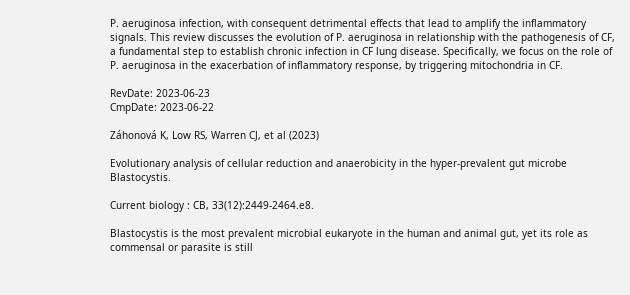P. aeruginosa infection, with consequent detrimental effects that lead to amplify the inflammatory signals. This review discusses the evolution of P. aeruginosa in relationship with the pathogenesis of CF, a fundamental step to establish chronic infection in CF lung disease. Specifically, we focus on the role of P. aeruginosa in the exacerbation of inflammatory response, by triggering mitochondria in CF.

RevDate: 2023-06-23
CmpDate: 2023-06-22

Záhonová K, Low RS, Warren CJ, et al (2023)

Evolutionary analysis of cellular reduction and anaerobicity in the hyper-prevalent gut microbe Blastocystis.

Current biology : CB, 33(12):2449-2464.e8.

Blastocystis is the most prevalent microbial eukaryote in the human and animal gut, yet its role as commensal or parasite is still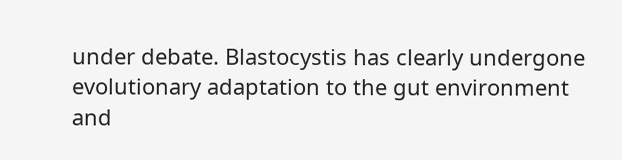under debate. Blastocystis has clearly undergone evolutionary adaptation to the gut environment and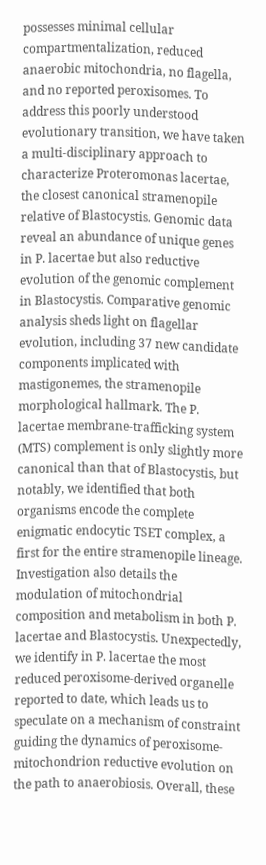possesses minimal cellular compartmentalization, reduced anaerobic mitochondria, no flagella, and no reported peroxisomes. To address this poorly understood evolutionary transition, we have taken a multi-disciplinary approach to characterize Proteromonas lacertae, the closest canonical stramenopile relative of Blastocystis. Genomic data reveal an abundance of unique genes in P. lacertae but also reductive evolution of the genomic complement in Blastocystis. Comparative genomic analysis sheds light on flagellar evolution, including 37 new candidate components implicated with mastigonemes, the stramenopile morphological hallmark. The P. lacertae membrane-trafficking system (MTS) complement is only slightly more canonical than that of Blastocystis, but notably, we identified that both organisms encode the complete enigmatic endocytic TSET complex, a first for the entire stramenopile lineage. Investigation also details the modulation of mitochondrial composition and metabolism in both P. lacertae and Blastocystis. Unexpectedly, we identify in P. lacertae the most reduced peroxisome-derived organelle reported to date, which leads us to speculate on a mechanism of constraint guiding the dynamics of peroxisome-mitochondrion reductive evolution on the path to anaerobiosis. Overall, these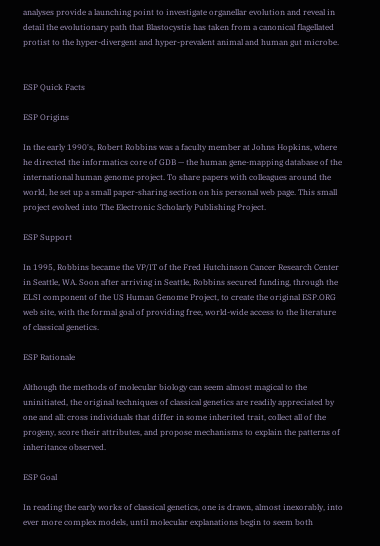analyses provide a launching point to investigate organellar evolution and reveal in detail the evolutionary path that Blastocystis has taken from a canonical flagellated protist to the hyper-divergent and hyper-prevalent animal and human gut microbe.


ESP Quick Facts

ESP Origins

In the early 1990's, Robert Robbins was a faculty member at Johns Hopkins, where he directed the informatics core of GDB — the human gene-mapping database of the international human genome project. To share papers with colleagues around the world, he set up a small paper-sharing section on his personal web page. This small project evolved into The Electronic Scholarly Publishing Project.

ESP Support

In 1995, Robbins became the VP/IT of the Fred Hutchinson Cancer Research Center in Seattle, WA. Soon after arriving in Seattle, Robbins secured funding, through the ELSI component of the US Human Genome Project, to create the original ESP.ORG web site, with the formal goal of providing free, world-wide access to the literature of classical genetics.

ESP Rationale

Although the methods of molecular biology can seem almost magical to the uninitiated, the original techniques of classical genetics are readily appreciated by one and all: cross individuals that differ in some inherited trait, collect all of the progeny, score their attributes, and propose mechanisms to explain the patterns of inheritance observed.

ESP Goal

In reading the early works of classical genetics, one is drawn, almost inexorably, into ever more complex models, until molecular explanations begin to seem both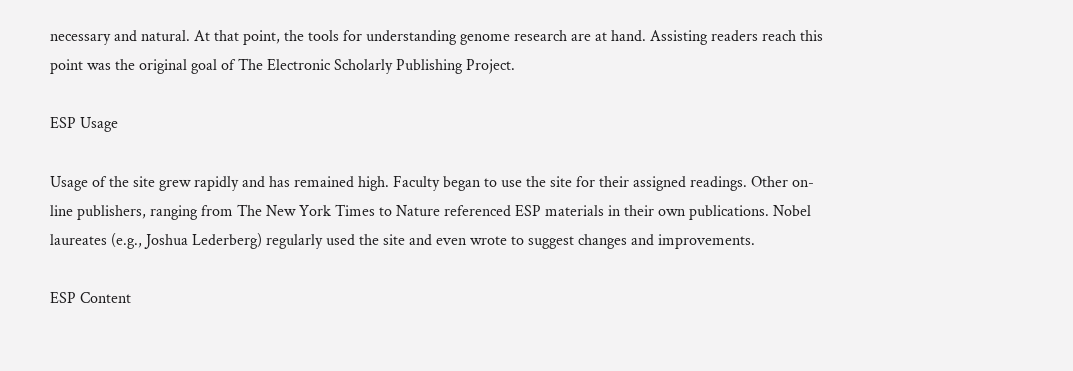necessary and natural. At that point, the tools for understanding genome research are at hand. Assisting readers reach this point was the original goal of The Electronic Scholarly Publishing Project.

ESP Usage

Usage of the site grew rapidly and has remained high. Faculty began to use the site for their assigned readings. Other on-line publishers, ranging from The New York Times to Nature referenced ESP materials in their own publications. Nobel laureates (e.g., Joshua Lederberg) regularly used the site and even wrote to suggest changes and improvements.

ESP Content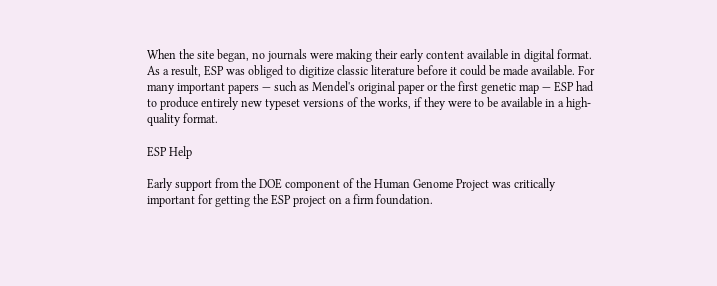When the site began, no journals were making their early content available in digital format. As a result, ESP was obliged to digitize classic literature before it could be made available. For many important papers — such as Mendel's original paper or the first genetic map — ESP had to produce entirely new typeset versions of the works, if they were to be available in a high-quality format.

ESP Help

Early support from the DOE component of the Human Genome Project was critically important for getting the ESP project on a firm foundation.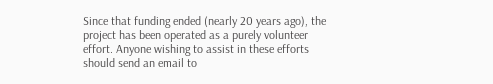Since that funding ended (nearly 20 years ago), the project has been operated as a purely volunteer effort. Anyone wishing to assist in these efforts should send an email to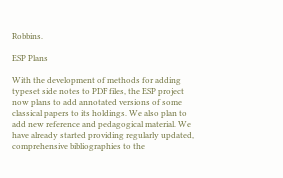Robbins.

ESP Plans

With the development of methods for adding typeset side notes to PDF files, the ESP project now plans to add annotated versions of some classical papers to its holdings. We also plan to add new reference and pedagogical material. We have already started providing regularly updated, comprehensive bibliographies to the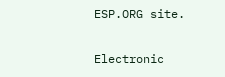ESP.ORG site.

Electronic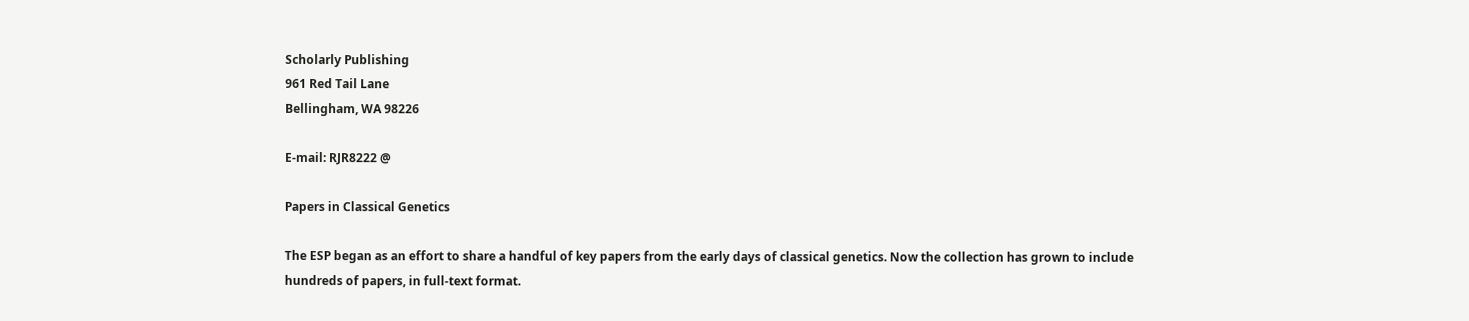Scholarly Publishing
961 Red Tail Lane
Bellingham, WA 98226

E-mail: RJR8222 @

Papers in Classical Genetics

The ESP began as an effort to share a handful of key papers from the early days of classical genetics. Now the collection has grown to include hundreds of papers, in full-text format.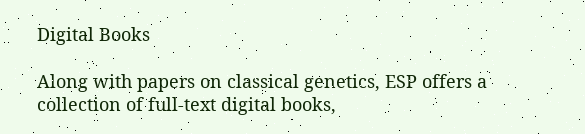Digital Books

Along with papers on classical genetics, ESP offers a collection of full-text digital books,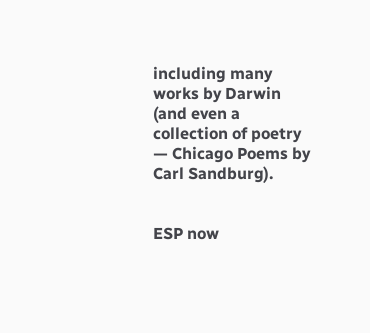including many works by Darwin (and even a collection of poetry — Chicago Poems by Carl Sandburg).


ESP now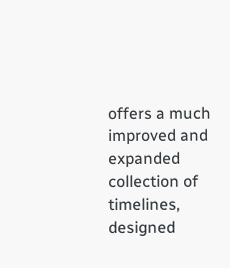offers a much improved and expanded collection of timelines, designed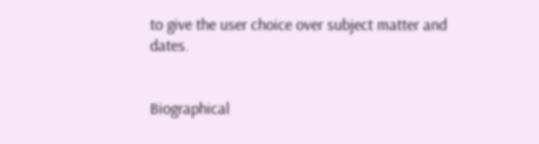to give the user choice over subject matter and dates.


Biographical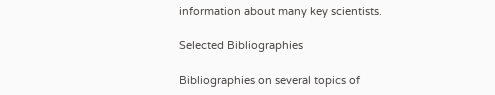information about many key scientists.

Selected Bibliographies

Bibliographies on several topics of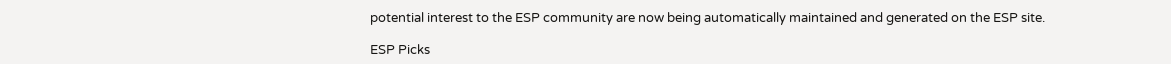potential interest to the ESP community are now being automatically maintained and generated on the ESP site.

ESP Picks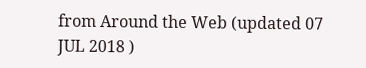from Around the Web (updated 07 JUL 2018 )